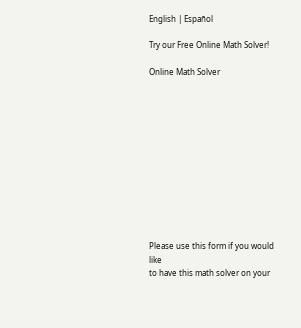English | Español

Try our Free Online Math Solver!

Online Math Solver












Please use this form if you would like
to have this math solver on your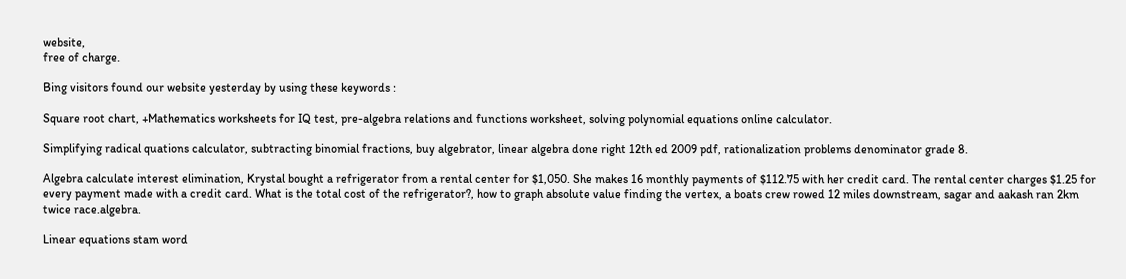website,
free of charge.

Bing visitors found our website yesterday by using these keywords :

Square root chart, +Mathematics worksheets for IQ test, pre-algebra relations and functions worksheet, solving polynomial equations online calculator.

Simplifying radical quations calculator, subtracting binomial fractions, buy algebrator, linear algebra done right 12th ed 2009 pdf, rationalization problems denominator grade 8.

Algebra calculate interest elimination, Krystal bought a refrigerator from a rental center for $1,050. She makes 16 monthly payments of $112.75 with her credit card. The rental center charges $1.25 for every payment made with a credit card. What is the total cost of the refrigerator?, how to graph absolute value finding the vertex, a boats crew rowed 12 miles downstream, sagar and aakash ran 2km twice race.algebra.

Linear equations stam word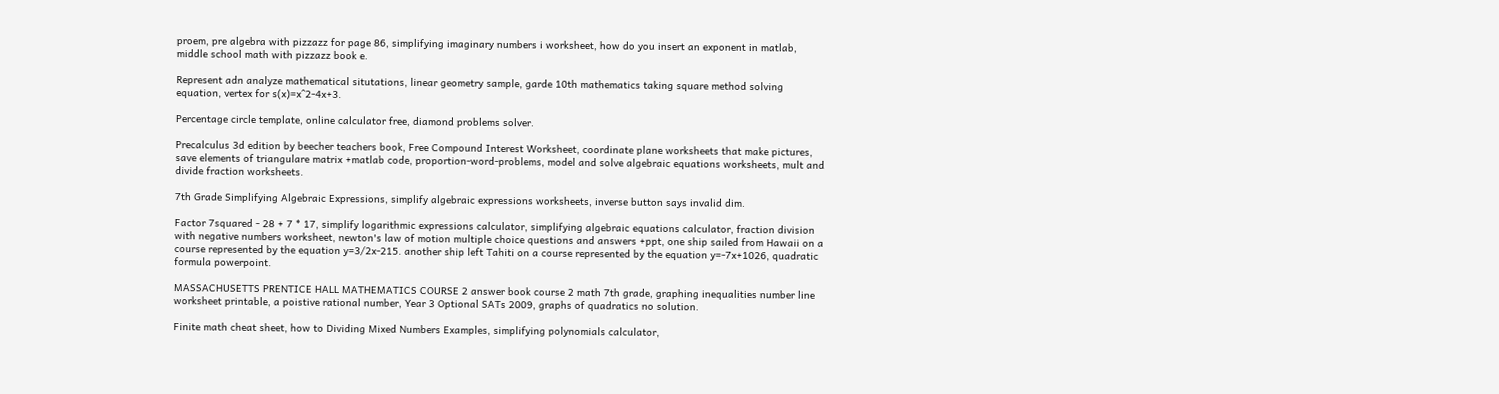proem, pre algebra with pizzazz for page 86, simplifying imaginary numbers i worksheet, how do you insert an exponent in matlab, middle school math with pizzazz book e.

Represent adn analyze mathematical situtations, linear geometry sample, garde 10th mathematics taking square method solving equation, vertex for s(x)=x^2-4x+3.

Percentage circle template, online calculator free, diamond problems solver.

Precalculus 3d edition by beecher teachers book, Free Compound Interest Worksheet, coordinate plane worksheets that make pictures, save elements of triangulare matrix +matlab code, proportion-word-problems, model and solve algebraic equations worksheets, mult and divide fraction worksheets.

7th Grade Simplifying Algebraic Expressions, simplify algebraic expressions worksheets, inverse button says invalid dim.

Factor 7squared - 28 + 7 * 17, simplify logarithmic expressions calculator, simplifying algebraic equations calculator, fraction division with negative numbers worksheet, newton's law of motion multiple choice questions and answers +ppt, one ship sailed from Hawaii on a course represented by the equation y=3/2x-215. another ship left Tahiti on a course represented by the equation y=-7x+1026, quadratic formula powerpoint.

MASSACHUSETTS PRENTICE HALL MATHEMATICS COURSE 2 answer book course 2 math 7th grade, graphing inequalities number line worksheet printable, a poistive rational number, Year 3 Optional SATs 2009, graphs of quadratics no solution.

Finite math cheat sheet, how to Dividing Mixed Numbers Examples, simplifying polynomials calculator,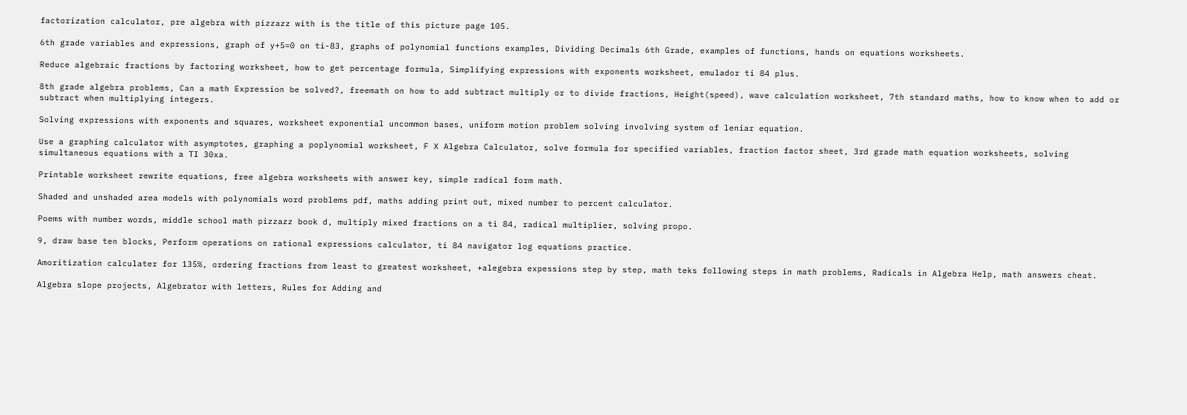factorization calculator, pre algebra with pizzazz with is the title of this picture page 105.

6th grade variables and expressions, graph of y+5=0 on ti-83, graphs of polynomial functions examples, Dividing Decimals 6th Grade, examples of functions, hands on equations worksheets.

Reduce algebraic fractions by factoring worksheet, how to get percentage formula, Simplifying expressions with exponents worksheet, emulador ti 84 plus.

8th grade algebra problems, Can a math Expression be solved?, freemath on how to add subtract multiply or to divide fractions, Height(speed), wave calculation worksheet, 7th standard maths, how to know when to add or subtract when multiplying integers.

Solving expressions with exponents and squares, worksheet exponential uncommon bases, uniform motion problem solving involving system of leniar equation.

Use a graphing calculator with asymptotes, graphing a poplynomial worksheet, F X Algebra Calculator, solve formula for specified variables, fraction factor sheet, 3rd grade math equation worksheets, solving simultaneous equations with a TI 30xa.

Printable worksheet rewrite equations, free algebra worksheets with answer key, simple radical form math.

Shaded and unshaded area models with polynomials word problems pdf, maths adding print out, mixed number to percent calculator.

Poems with number words, middle school math pizzazz book d, multiply mixed fractions on a ti 84, radical multiplier, solving propo.

9, draw base ten blocks, Perform operations on rational expressions calculator, ti 84 navigator log equations practice.

Amoritization calculater for 135%, ordering fractions from least to greatest worksheet, +alegebra expessions step by step, math teks following steps in math problems, Radicals in Algebra Help, math answers cheat.

Algebra slope projects, Algebrator with letters, Rules for Adding and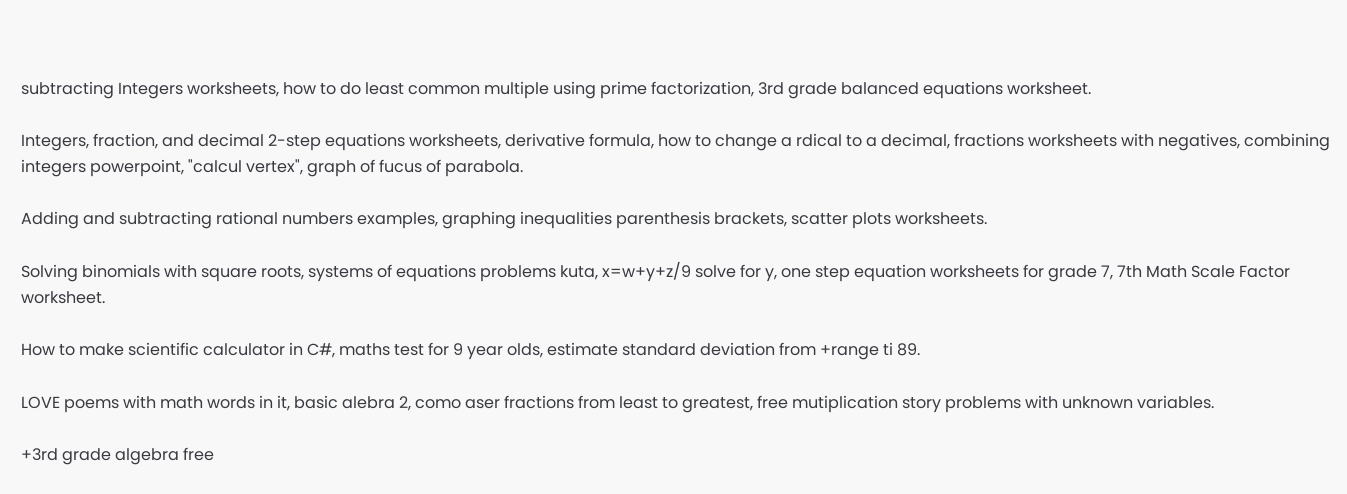subtracting Integers worksheets, how to do least common multiple using prime factorization, 3rd grade balanced equations worksheet.

Integers, fraction, and decimal 2-step equations worksheets, derivative formula, how to change a rdical to a decimal, fractions worksheets with negatives, combining integers powerpoint, "calcul vertex", graph of fucus of parabola.

Adding and subtracting rational numbers examples, graphing inequalities parenthesis brackets, scatter plots worksheets.

Solving binomials with square roots, systems of equations problems kuta, x=w+y+z/9 solve for y, one step equation worksheets for grade 7, 7th Math Scale Factor worksheet.

How to make scientific calculator in C#, maths test for 9 year olds, estimate standard deviation from +range ti 89.

LOVE poems with math words in it, basic alebra 2, como aser fractions from least to greatest, free mutiplication story problems with unknown variables.

+3rd grade algebra free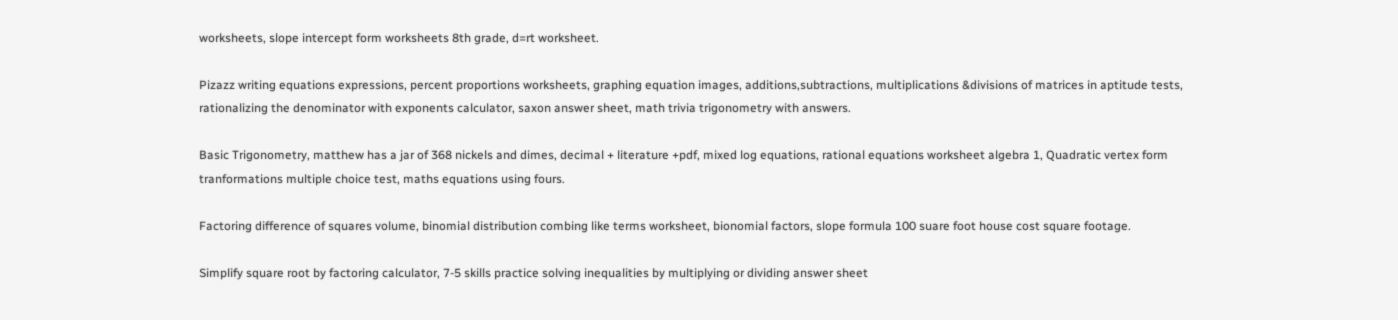worksheets, slope intercept form worksheets 8th grade, d=rt worksheet.

Pizazz writing equations expressions, percent proportions worksheets, graphing equation images, additions,subtractions, multiplications &divisions of matrices in aptitude tests, rationalizing the denominator with exponents calculator, saxon answer sheet, math trivia trigonometry with answers.

Basic Trigonometry, matthew has a jar of 368 nickels and dimes, decimal + literature +pdf, mixed log equations, rational equations worksheet algebra 1, Quadratic vertex form tranformations multiple choice test, maths equations using fours.

Factoring difference of squares volume, binomial distribution combing like terms worksheet, bionomial factors, slope formula 100 suare foot house cost square footage.

Simplify square root by factoring calculator, 7-5 skills practice solving inequalities by multiplying or dividing answer sheet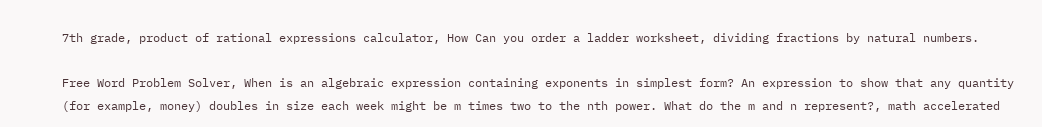7th grade, product of rational expressions calculator, How Can you order a ladder worksheet, dividing fractions by natural numbers.

Free Word Problem Solver, When is an algebraic expression containing exponents in simplest form? An expression to show that any quantity (for example, money) doubles in size each week might be m times two to the nth power. What do the m and n represent?, math accelerated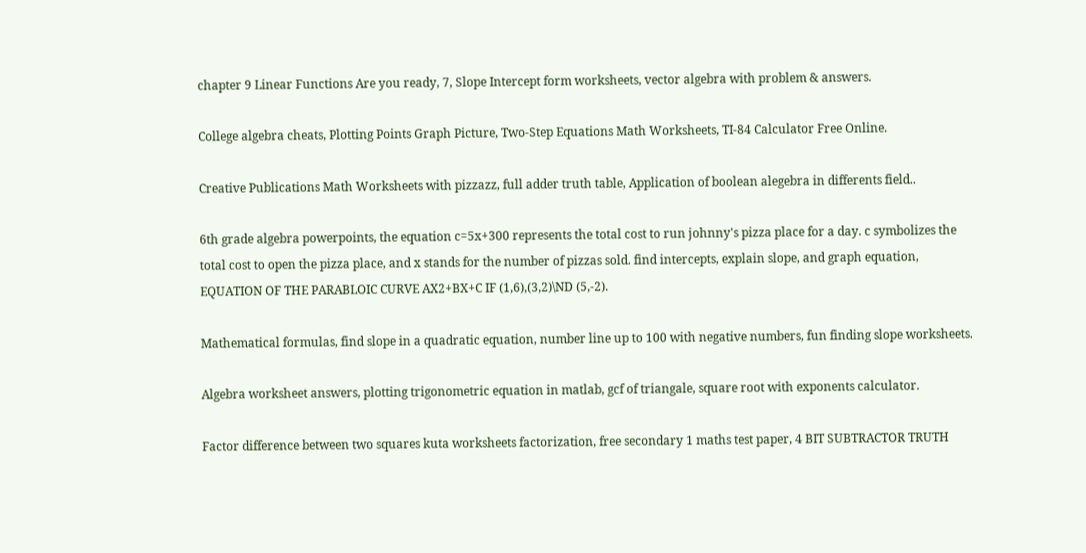chapter 9 Linear Functions Are you ready, 7, Slope Intercept form worksheets, vector algebra with problem & answers.

College algebra cheats, Plotting Points Graph Picture, Two-Step Equations Math Worksheets, TI-84 Calculator Free Online.

Creative Publications Math Worksheets with pizzazz, full adder truth table, Application of boolean alegebra in differents field..

6th grade algebra powerpoints, the equation c=5x+300 represents the total cost to run johnny's pizza place for a day. c symbolizes the total cost to open the pizza place, and x stands for the number of pizzas sold. find intercepts, explain slope, and graph equation, EQUATION OF THE PARABLOIC CURVE AX2+BX+C IF (1,6),(3,2)\ND (5,-2).

Mathematical formulas, find slope in a quadratic equation, number line up to 100 with negative numbers, fun finding slope worksheets.

Algebra worksheet answers, plotting trigonometric equation in matlab, gcf of triangale, square root with exponents calculator.

Factor difference between two squares kuta worksheets factorization, free secondary 1 maths test paper, 4 BIT SUBTRACTOR TRUTH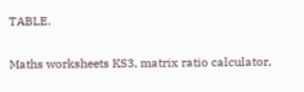TABLE.

Maths worksheets KS3, matrix ratio calculator,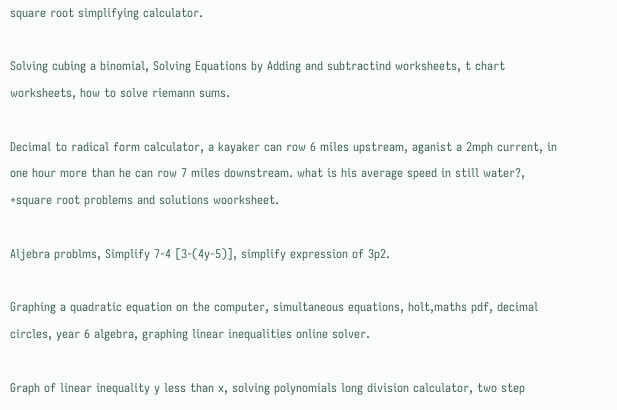square root simplifying calculator.

Solving cubing a binomial, Solving Equations by Adding and subtractind worksheets, t chart worksheets, how to solve riemann sums.

Decimal to radical form calculator, a kayaker can row 6 miles upstream, aganist a 2mph current, in one hour more than he can row 7 miles downstream. what is his average speed in still water?, +square root problems and solutions woorksheet.

Aljebra problms, Simplify 7-4 [3-(4y-5)], simplify expression of 3p2.

Graphing a quadratic equation on the computer, simultaneous equations, holt,maths pdf, decimal circles, year 6 algebra, graphing linear inequalities online solver.

Graph of linear inequality y less than x, solving polynomials long division calculator, two step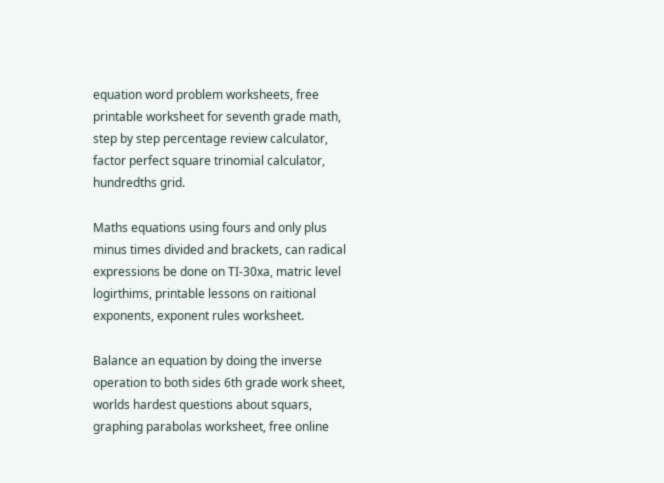equation word problem worksheets, free printable worksheet for seventh grade math, step by step percentage review calculator, factor perfect square trinomial calculator, hundredths grid.

Maths equations using fours and only plus minus times divided and brackets, can radical expressions be done on TI-30xa, matric level logirthims, printable lessons on raitional exponents, exponent rules worksheet.

Balance an equation by doing the inverse operation to both sides 6th grade work sheet, worlds hardest questions about squars, graphing parabolas worksheet, free online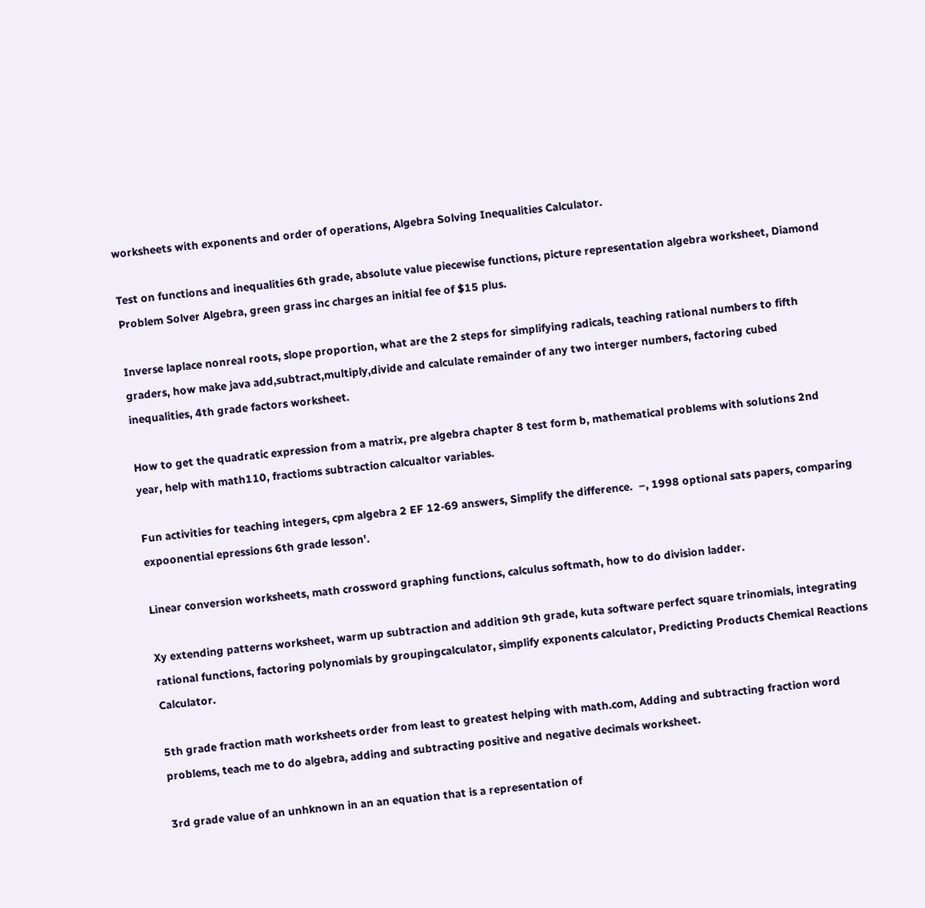worksheets with exponents and order of operations, Algebra Solving Inequalities Calculator.

Test on functions and inequalities 6th grade, absolute value piecewise functions, picture representation algebra worksheet, Diamond Problem Solver Algebra, green grass inc charges an initial fee of $15 plus.

Inverse laplace nonreal roots, slope proportion, what are the 2 steps for simplifying radicals, teaching rational numbers to fifth graders, how make java add,subtract,multiply,divide and calculate remainder of any two interger numbers, factoring cubed inequalities, 4th grade factors worksheet.

How to get the quadratic expression from a matrix, pre algebra chapter 8 test form b, mathematical problems with solutions 2nd year, help with math110, fractioms subtraction calcualtor variables.

Fun activities for teaching integers, cpm algebra 2 EF 12-69 answers, Simplify the difference.  –, 1998 optional sats papers, comparing expoonential epressions 6th grade lesson'.

Linear conversion worksheets, math crossword graphing functions, calculus softmath, how to do division ladder.

Xy extending patterns worksheet, warm up subtraction and addition 9th grade, kuta software perfect square trinomials, integrating rational functions, factoring polynomials by groupingcalculator, simplify exponents calculator, Predicting Products Chemical Reactions Calculator.

5th grade fraction math worksheets order from least to greatest helping with math.com, Adding and subtracting fraction word problems, teach me to do algebra, adding and subtracting positive and negative decimals worksheet.

3rd grade value of an unhknown in an an equation that is a representation of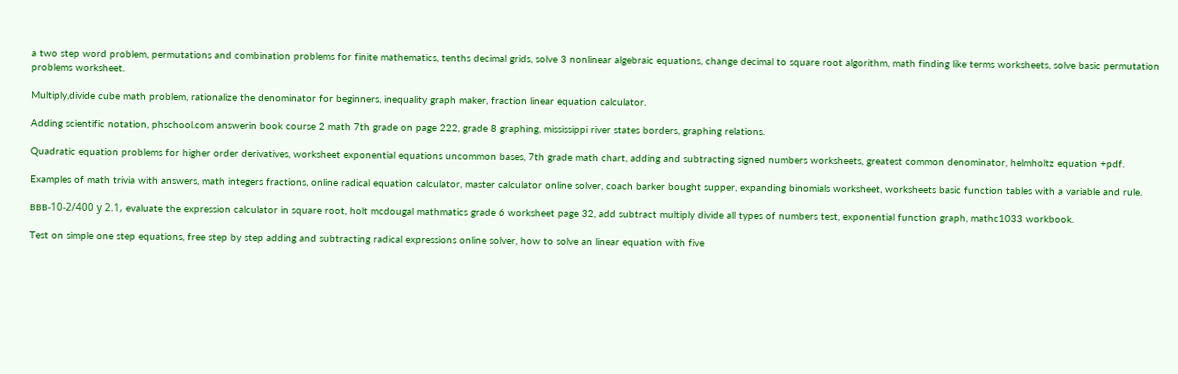a two step word problem, permutations and combination problems for finite mathematics, tenths decimal grids, solve 3 nonlinear algebraic equations, change decimal to square root algorithm, math finding like terms worksheets, solve basic permutation problems worksheet.

Multiply,divide cube math problem, rationalize the denominator for beginners, inequality graph maker, fraction linear equation calculator.

Adding scientific notation, phschool.com answerin book course 2 math 7th grade on page 222, grade 8 graphing, mississippi river states borders, graphing relations.

Quadratic equation problems for higher order derivatives, worksheet exponential equations uncommon bases, 7th grade math chart, adding and subtracting signed numbers worksheets, greatest common denominator, helmholtz equation +pdf.

Examples of math trivia with answers, math integers fractions, online radical equation calculator, master calculator online solver, coach barker bought supper, expanding binomials worksheet, worksheets basic function tables with a variable and rule.

ввв-10-2/400 у 2.1, evaluate the expression calculator in square root, holt mcdougal mathmatics grade 6 worksheet page 32, add subtract multiply divide all types of numbers test, exponential function graph, mathc1033 workbook.

Test on simple one step equations, free step by step adding and subtracting radical expressions online solver, how to solve an linear equation with five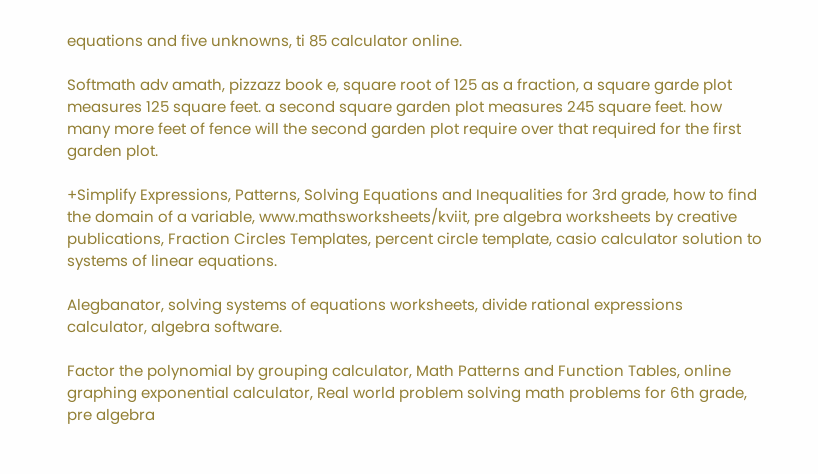equations and five unknowns, ti 85 calculator online.

Softmath adv amath, pizzazz book e, square root of 125 as a fraction, a square garde plot measures 125 square feet. a second square garden plot measures 245 square feet. how many more feet of fence will the second garden plot require over that required for the first garden plot.

+Simplify Expressions, Patterns, Solving Equations and Inequalities for 3rd grade, how to find the domain of a variable, www.mathsworksheets/kviit, pre algebra worksheets by creative publications, Fraction Circles Templates, percent circle template, casio calculator solution to systems of linear equations.

Alegbanator, solving systems of equations worksheets, divide rational expressions calculator, algebra software.

Factor the polynomial by grouping calculator, Math Patterns and Function Tables, online graphing exponential calculator, Real world problem solving math problems for 6th grade, pre algebra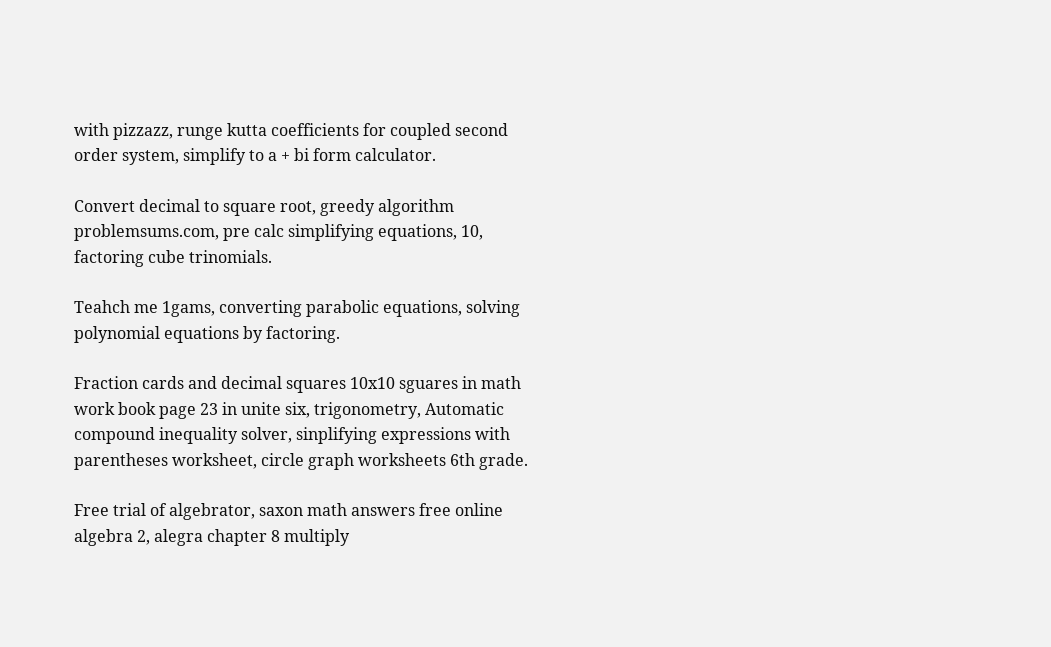with pizzazz, runge kutta coefficients for coupled second order system, simplify to a + bi form calculator.

Convert decimal to square root, greedy algorithm problemsums.com, pre calc simplifying equations, 10, factoring cube trinomials.

Teahch me 1gams, converting parabolic equations, solving polynomial equations by factoring.

Fraction cards and decimal squares 10x10 sguares in math work book page 23 in unite six, trigonometry, Automatic compound inequality solver, sinplifying expressions with parentheses worksheet, circle graph worksheets 6th grade.

Free trial of algebrator, saxon math answers free online algebra 2, alegra chapter 8 multiply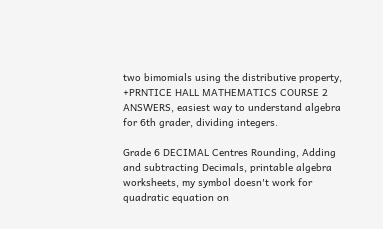two bimomials using the distributive property, +PRNTICE HALL MATHEMATICS COURSE 2 ANSWERS, easiest way to understand algebra for 6th grader, dividing integers.

Grade 6 DECIMAL Centres Rounding, Adding and subtracting Decimals, printable algebra worksheets, my symbol doesn't work for quadratic equation on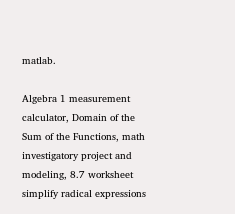matlab.

Algebra 1 measurement calculator, Domain of the Sum of the Functions, math investigatory project and modeling, 8.7 worksheet simplify radical expressions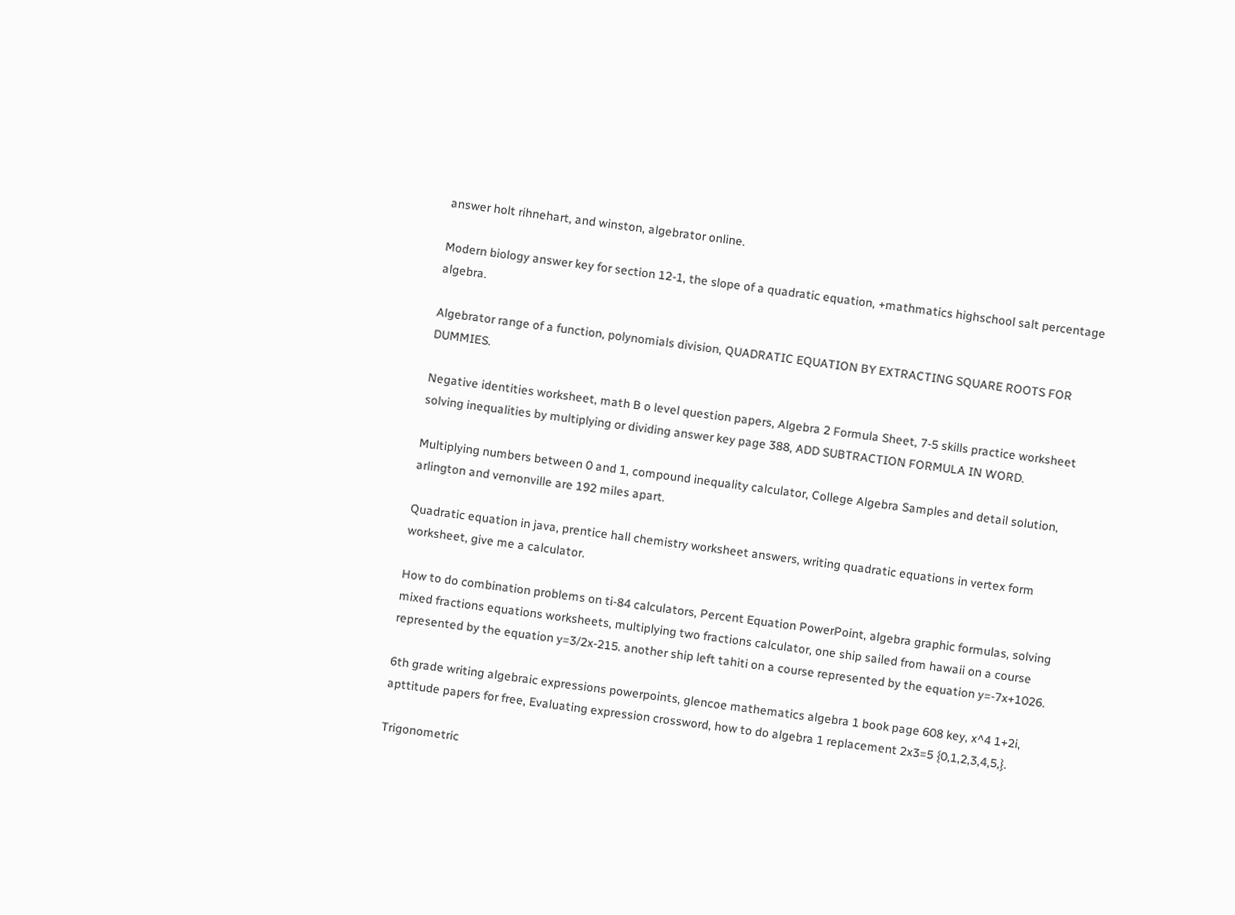answer holt rihnehart, and winston, algebrator online.

Modern biology answer key for section 12-1, the slope of a quadratic equation, +mathmatics highschool salt percentage algebra.

Algebrator range of a function, polynomials division, QUADRATIC EQUATION BY EXTRACTING SQUARE ROOTS FOR DUMMIES.

Negative identities worksheet, math B o level question papers, Algebra 2 Formula Sheet, 7-5 skills practice worksheet solving inequalities by multiplying or dividing answer key page 388, ADD SUBTRACTION FORMULA IN WORD.

Multiplying numbers between 0 and 1, compound inequality calculator, College Algebra Samples and detail solution, arlington and vernonville are 192 miles apart.

Quadratic equation in java, prentice hall chemistry worksheet answers, writing quadratic equations in vertex form worksheet, give me a calculator.

How to do combination problems on ti-84 calculators, Percent Equation PowerPoint, algebra graphic formulas, solving mixed fractions equations worksheets, multiplying two fractions calculator, one ship sailed from hawaii on a course represented by the equation y=3/2x-215. another ship left tahiti on a course represented by the equation y=-7x+1026.

6th grade writing algebraic expressions powerpoints, glencoe mathematics algebra 1 book page 608 key, x^4 1+2i, apttitude papers for free, Evaluating expression crossword, how to do algebra 1 replacement 2x3=5 {0,1,2,3,4,5,}.

Trigonometric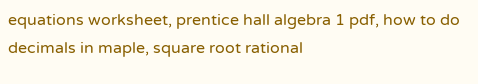equations worksheet, prentice hall algebra 1 pdf, how to do decimals in maple, square root rational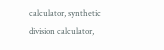calculator, synthetic division calculator,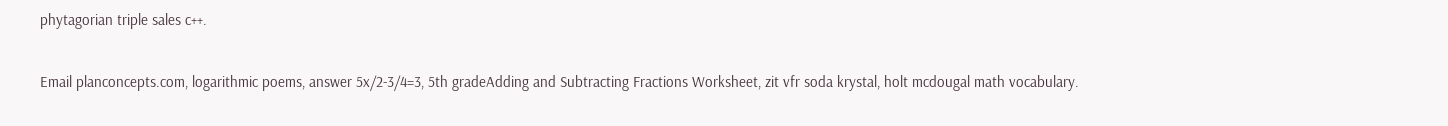phytagorian triple sales c++.

Email planconcepts.com, logarithmic poems, answer 5x/2-3/4=3, 5th gradeAdding and Subtracting Fractions Worksheet, zit vfr soda krystal, holt mcdougal math vocabulary.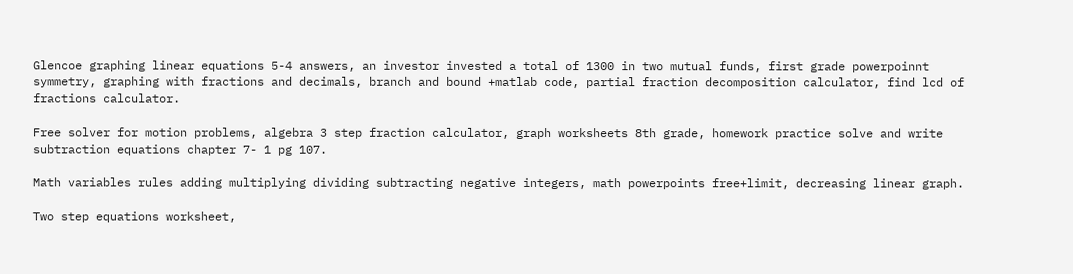Glencoe graphing linear equations 5-4 answers, an investor invested a total of 1300 in two mutual funds, first grade powerpoinnt symmetry, graphing with fractions and decimals, branch and bound +matlab code, partial fraction decomposition calculator, find lcd of fractions calculator.

Free solver for motion problems, algebra 3 step fraction calculator, graph worksheets 8th grade, homework practice solve and write subtraction equations chapter 7- 1 pg 107.

Math variables rules adding multiplying dividing subtracting negative integers, math powerpoints free+limit, decreasing linear graph.

Two step equations worksheet,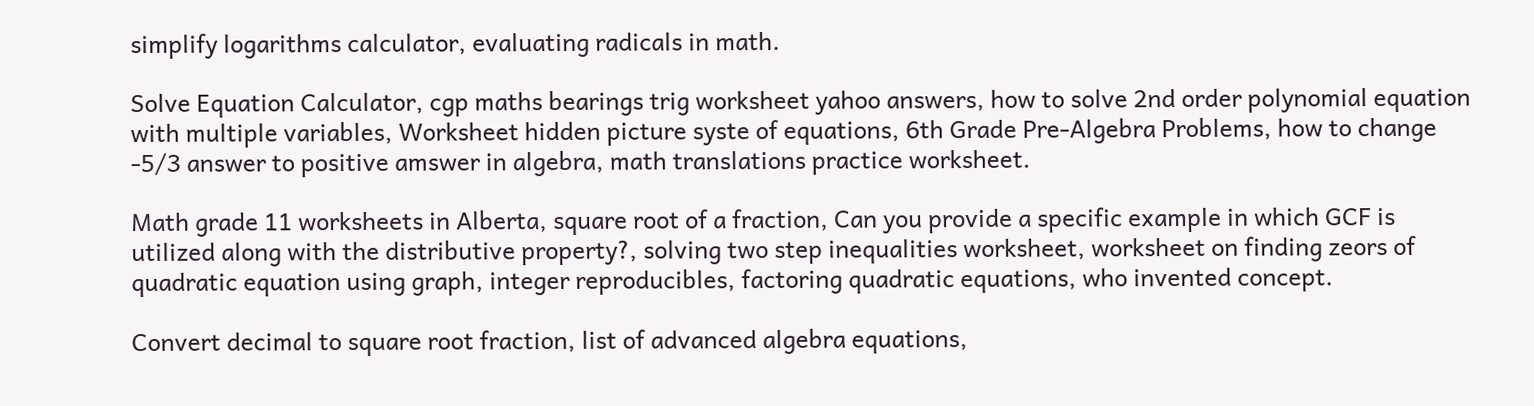simplify logarithms calculator, evaluating radicals in math.

Solve Equation Calculator, cgp maths bearings trig worksheet yahoo answers, how to solve 2nd order polynomial equation with multiple variables, Worksheet hidden picture syste of equations, 6th Grade Pre-Algebra Problems, how to change -5/3 answer to positive amswer in algebra, math translations practice worksheet.

Math grade 11 worksheets in Alberta, square root of a fraction, Can you provide a specific example in which GCF is utilized along with the distributive property?, solving two step inequalities worksheet, worksheet on finding zeors of quadratic equation using graph, integer reproducibles, factoring quadratic equations, who invented concept.

Convert decimal to square root fraction, list of advanced algebra equations,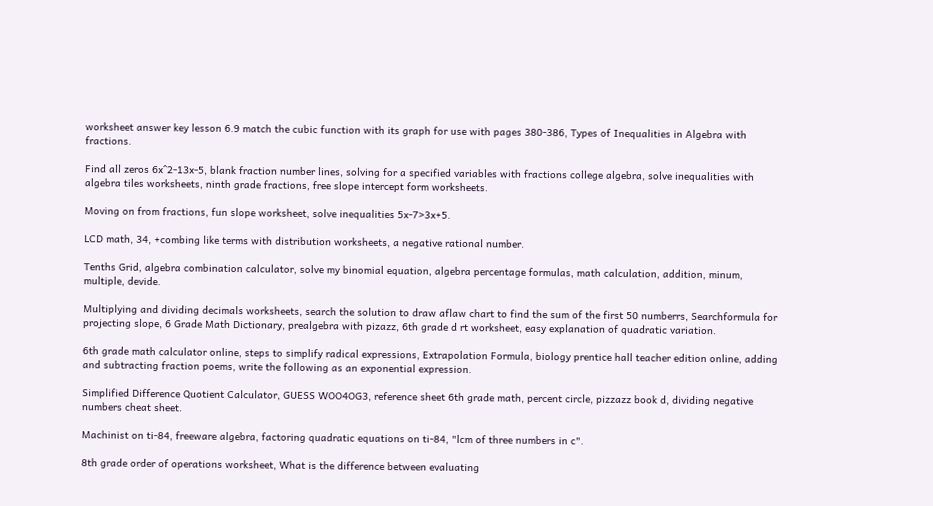worksheet answer key lesson 6.9 match the cubic function with its graph for use with pages 380-386, Types of Inequalities in Algebra with fractions.

Find all zeros 6x^2-13x-5, blank fraction number lines, solving for a specified variables with fractions college algebra, solve inequalities with algebra tiles worksheets, ninth grade fractions, free slope intercept form worksheets.

Moving on from fractions, fun slope worksheet, solve inequalities 5x-7>3x+5.

LCD math, 34, +combing like terms with distribution worksheets, a negative rational number.

Tenths Grid, algebra combination calculator, solve my binomial equation, algebra percentage formulas, math calculation, addition, minum, multiple, devide.

Multiplying and dividing decimals worksheets, search the solution to draw aflaw chart to find the sum of the first 50 numberrs, Searchformula for projecting slope, 6 Grade Math Dictionary, prealgebra with pizazz, 6th grade d rt worksheet, easy explanation of quadratic variation.

6th grade math calculator online, steps to simplify radical expressions, Extrapolation Formula, biology prentice hall teacher edition online, adding and subtracting fraction poems, write the following as an exponential expression.

Simplified Difference Quotient Calculator, GUESS WOO4OG3, reference sheet 6th grade math, percent circle, pizzazz book d, dividing negative numbers cheat sheet.

Machinist on ti-84, freeware algebra, factoring quadratic equations on ti-84, "lcm of three numbers in c".

8th grade order of operations worksheet, What is the difference between evaluating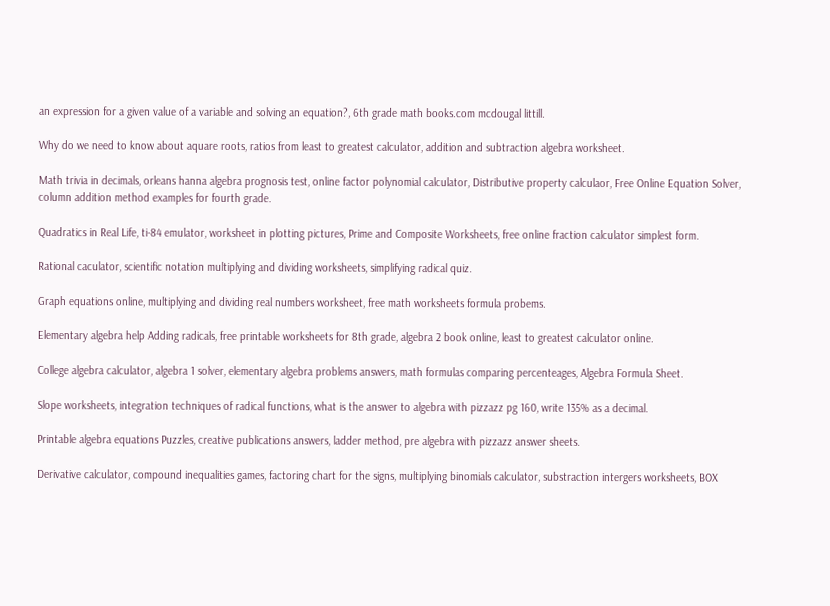an expression for a given value of a variable and solving an equation?, 6th grade math books.com mcdougal littill.

Why do we need to know about aquare roots, ratios from least to greatest calculator, addition and subtraction algebra worksheet.

Math trivia in decimals, orleans hanna algebra prognosis test, online factor polynomial calculator, Distributive property calculaor, Free Online Equation Solver, column addition method examples for fourth grade.

Quadratics in Real Life, ti-84 emulator, worksheet in plotting pictures, Prime and Composite Worksheets, free online fraction calculator simplest form.

Rational caculator, scientific notation multiplying and dividing worksheets, simplifying radical quiz.

Graph equations online, multiplying and dividing real numbers worksheet, free math worksheets formula probems.

Elementary algebra help Adding radicals, free printable worksheets for 8th grade, algebra 2 book online, least to greatest calculator online.

College algebra calculator, algebra 1 solver, elementary algebra problems answers, math formulas comparing percenteages, Algebra Formula Sheet.

Slope worksheets, integration techniques of radical functions, what is the answer to algebra with pizzazz pg 160, write 135% as a decimal.

Printable algebra equations Puzzles, creative publications answers, ladder method, pre algebra with pizzazz answer sheets.

Derivative calculator, compound inequalities games, factoring chart for the signs, multiplying binomials calculator, substraction intergers worksheets, BOX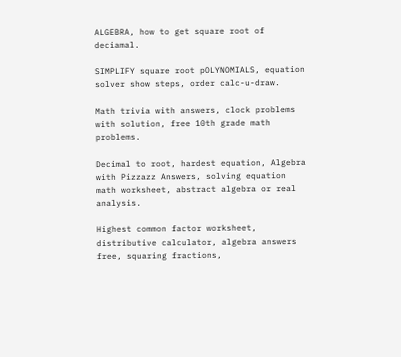ALGEBRA, how to get square root of deciamal.

SIMPLIFY square root pOLYNOMIALS, equation solver show steps, order calc-u-draw.

Math trivia with answers, clock problems with solution, free 10th grade math problems.

Decimal to root, hardest equation, Algebra with Pizzazz Answers, solving equation math worksheet, abstract algebra or real analysis.

Highest common factor worksheet, distributive calculator, algebra answers free, squaring fractions,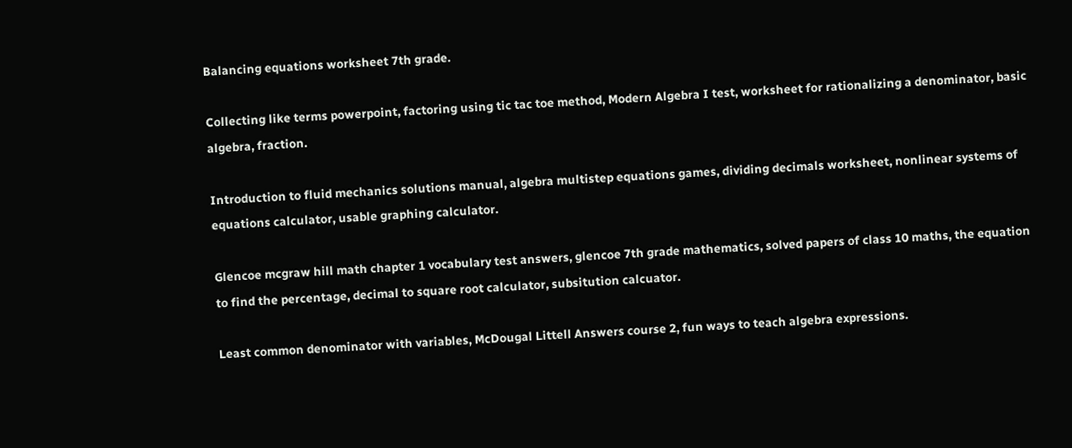Balancing equations worksheet 7th grade.

Collecting like terms powerpoint, factoring using tic tac toe method, Modern Algebra I test, worksheet for rationalizing a denominator, basic algebra, fraction.

Introduction to fluid mechanics solutions manual, algebra multistep equations games, dividing decimals worksheet, nonlinear systems of equations calculator, usable graphing calculator.

Glencoe mcgraw hill math chapter 1 vocabulary test answers, glencoe 7th grade mathematics, solved papers of class 10 maths, the equation to find the percentage, decimal to square root calculator, subsitution calcuator.

Least common denominator with variables, McDougal Littell Answers course 2, fun ways to teach algebra expressions.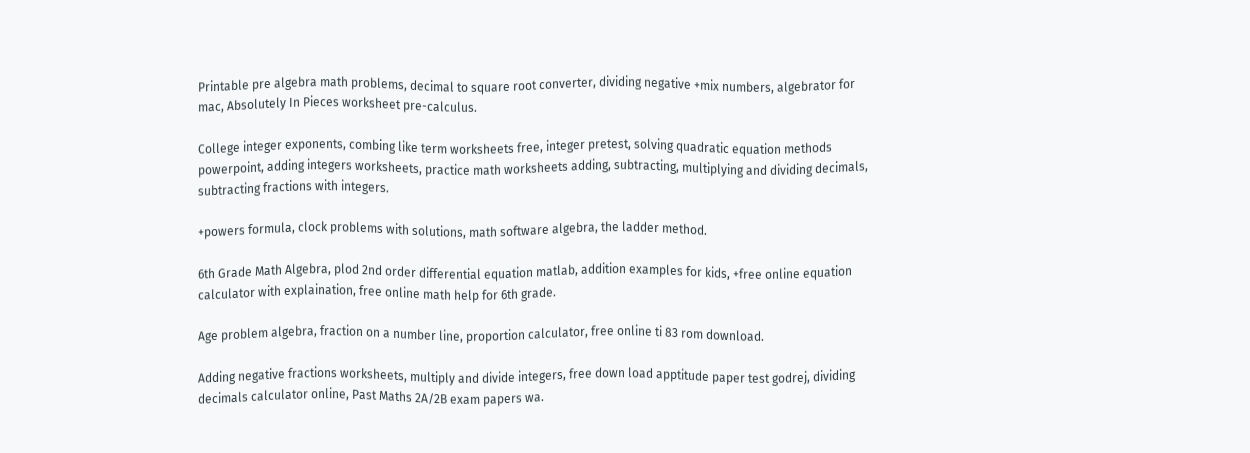Printable pre algebra math problems, decimal to square root converter, dividing negative +mix numbers, algebrator for mac, Absolutely In Pieces worksheet pre-calculus.

College integer exponents, combing like term worksheets free, integer pretest, solving quadratic equation methods powerpoint, adding integers worksheets, practice math worksheets adding, subtracting, multiplying and dividing decimals, subtracting fractions with integers.

+powers formula, clock problems with solutions, math software algebra, the ladder method.

6th Grade Math Algebra, plod 2nd order differential equation matlab, addition examples for kids, +free online equation calculator with explaination, free online math help for 6th grade.

Age problem algebra, fraction on a number line, proportion calculator, free online ti 83 rom download.

Adding negative fractions worksheets, multiply and divide integers, free down load apptitude paper test godrej, dividing decimals calculator online, Past Maths 2A/2B exam papers wa.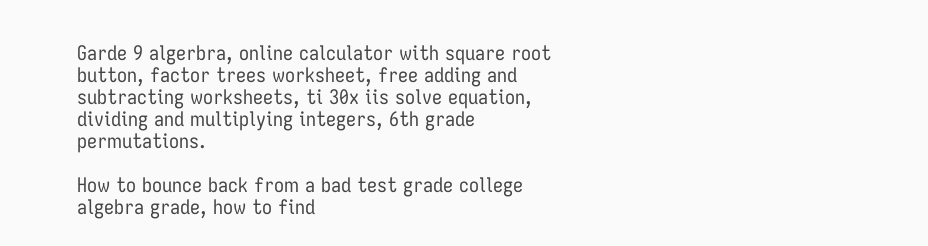Garde 9 algerbra, online calculator with square root button, factor trees worksheet, free adding and subtracting worksheets, ti 30x iis solve equation, dividing and multiplying integers, 6th grade permutations.

How to bounce back from a bad test grade college algebra grade, how to find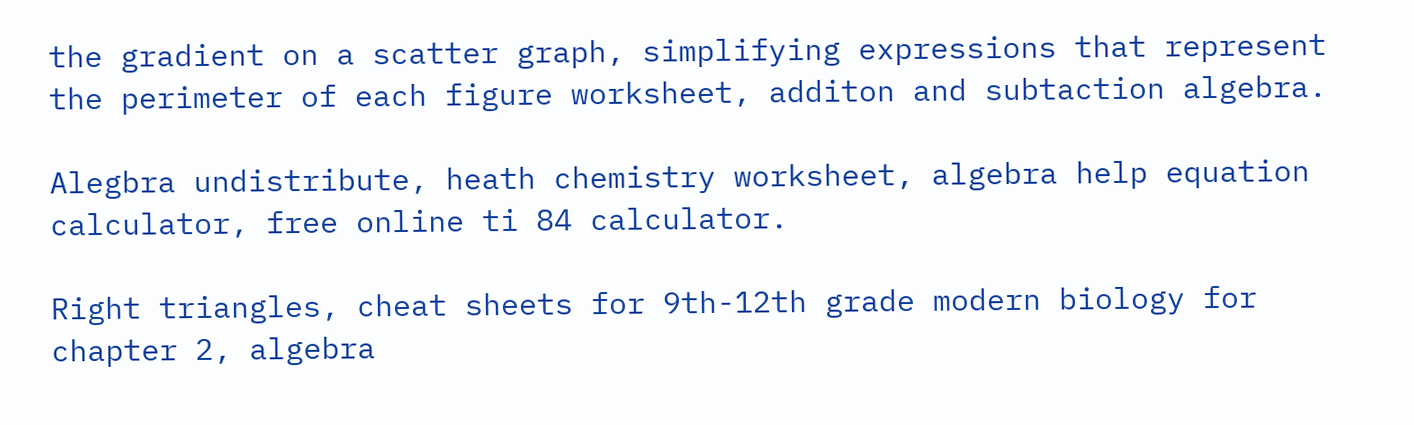the gradient on a scatter graph, simplifying expressions that represent the perimeter of each figure worksheet, additon and subtaction algebra.

Alegbra undistribute, heath chemistry worksheet, algebra help equation calculator, free online ti 84 calculator.

Right triangles, cheat sheets for 9th-12th grade modern biology for chapter 2, algebra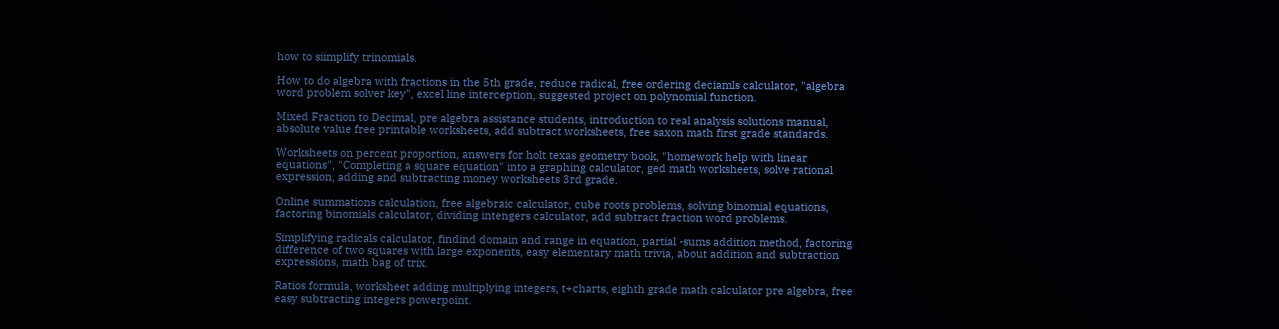how to siimplify trinomials.

How to do algebra with fractions in the 5th grade, reduce radical, free ordering deciamls calculator, "algebra word problem solver key", excel line interception, suggested project on polynomial function.

Mixed Fraction to Decimal, pre algebra assistance students, introduction to real analysis solutions manual, absolute value free printable worksheets, add subtract worksheets, free saxon math first grade standards.

Worksheets on percent proportion, answers for holt texas geometry book, "homework help with linear equations", "Completing a square equation" into a graphing calculator, ged math worksheets, solve rational expression, adding and subtracting money worksheets 3rd grade.

Online summations calculation, free algebraic calculator, cube roots problems, solving binomial equations, factoring binomials calculator, dividing intengers calculator, add subtract fraction word problems.

Simplifying radicals calculator, findind domain and range in equation, partial -sums addition method, factoring difference of two squares with large exponents, easy elementary math trivia, about addition and subtraction expressions, math bag of trix.

Ratios formula, worksheet adding multiplying integers, t+charts, eighth grade math calculator pre algebra, free easy subtracting integers powerpoint.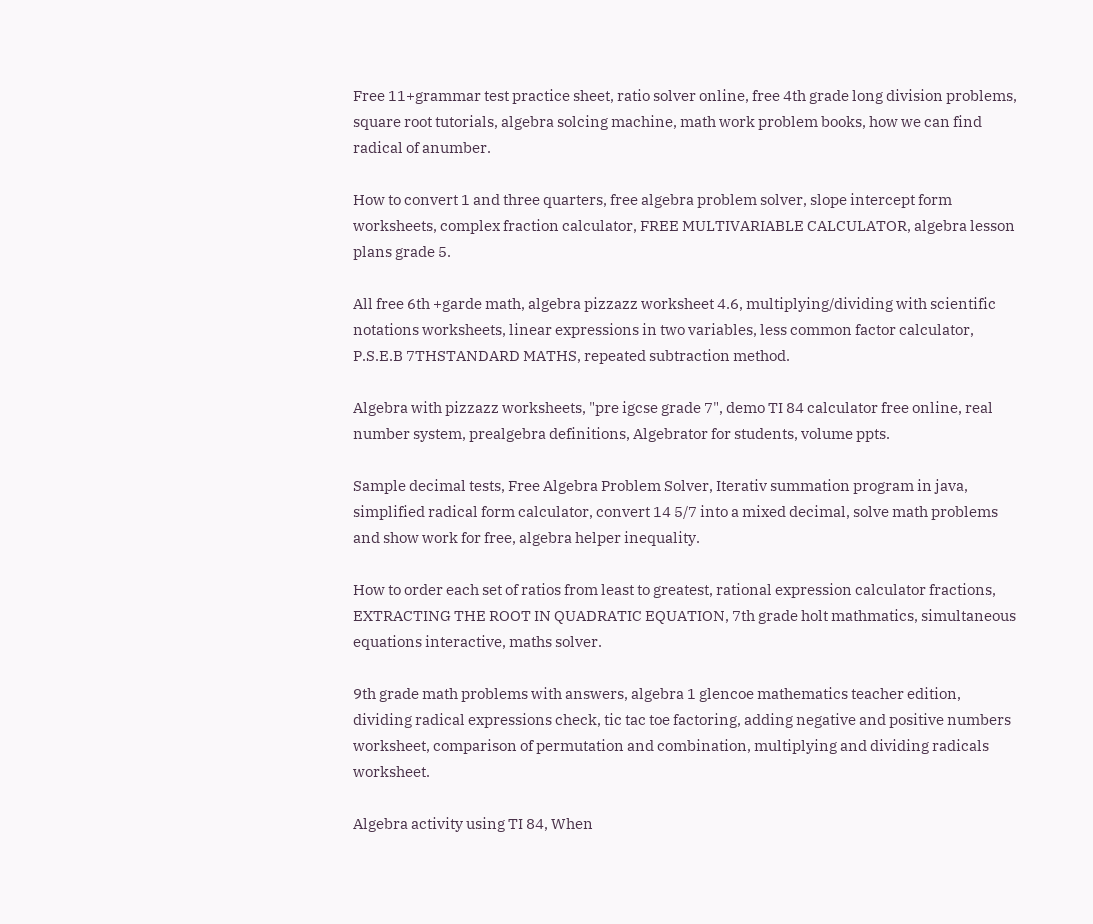Free 11+grammar test practice sheet, ratio solver online, free 4th grade long division problems, square root tutorials, algebra solcing machine, math work problem books, how we can find radical of anumber.

How to convert 1 and three quarters, free algebra problem solver, slope intercept form worksheets, complex fraction calculator, FREE MULTIVARIABLE CALCULATOR, algebra lesson plans grade 5.

All free 6th +garde math, algebra pizzazz worksheet 4.6, multiplying/dividing with scientific notations worksheets, linear expressions in two variables, less common factor calculator, P.S.E.B 7THSTANDARD MATHS, repeated subtraction method.

Algebra with pizzazz worksheets, "pre igcse grade 7", demo TI 84 calculator free online, real number system, prealgebra definitions, Algebrator for students, volume ppts.

Sample decimal tests, Free Algebra Problem Solver, Iterativ summation program in java, simplified radical form calculator, convert 14 5/7 into a mixed decimal, solve math problems and show work for free, algebra helper inequality.

How to order each set of ratios from least to greatest, rational expression calculator fractions, EXTRACTING THE ROOT IN QUADRATIC EQUATION, 7th grade holt mathmatics, simultaneous equations interactive, maths solver.

9th grade math problems with answers, algebra 1 glencoe mathematics teacher edition, dividing radical expressions check, tic tac toe factoring, adding negative and positive numbers worksheet, comparison of permutation and combination, multiplying and dividing radicals worksheet.

Algebra activity using TI 84, When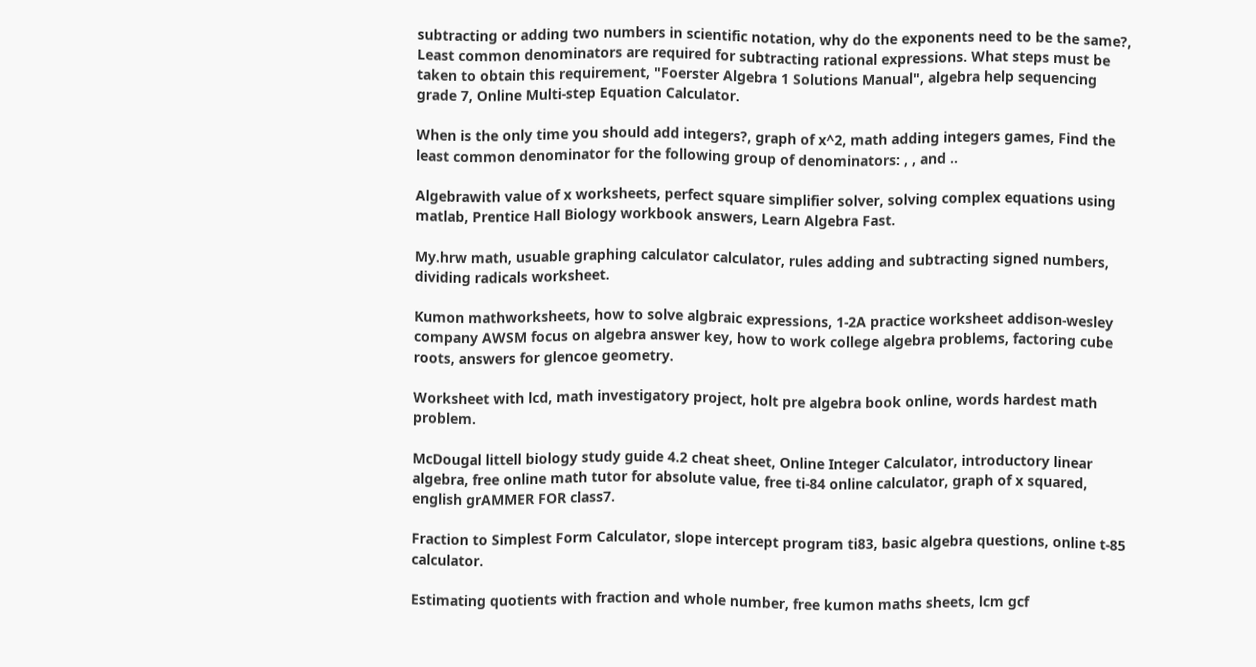subtracting or adding two numbers in scientific notation, why do the exponents need to be the same?, Least common denominators are required for subtracting rational expressions. What steps must be taken to obtain this requirement, "Foerster Algebra 1 Solutions Manual", algebra help sequencing grade 7, Online Multi-step Equation Calculator.

When is the only time you should add integers?, graph of x^2, math adding integers games, Find the least common denominator for the following group of denominators: , , and ..

Algebrawith value of x worksheets, perfect square simplifier solver, solving complex equations using matlab, Prentice Hall Biology workbook answers, Learn Algebra Fast.

My.hrw math, usuable graphing calculator calculator, rules adding and subtracting signed numbers, dividing radicals worksheet.

Kumon mathworksheets, how to solve algbraic expressions, 1-2A practice worksheet addison-wesley company AWSM focus on algebra answer key, how to work college algebra problems, factoring cube roots, answers for glencoe geometry.

Worksheet with lcd, math investigatory project, holt pre algebra book online, words hardest math problem.

McDougal littell biology study guide 4.2 cheat sheet, Online Integer Calculator, introductory linear algebra, free online math tutor for absolute value, free ti-84 online calculator, graph of x squared, english grAMMER FOR class7.

Fraction to Simplest Form Calculator, slope intercept program ti83, basic algebra questions, online t-85 calculator.

Estimating quotients with fraction and whole number, free kumon maths sheets, lcm gcf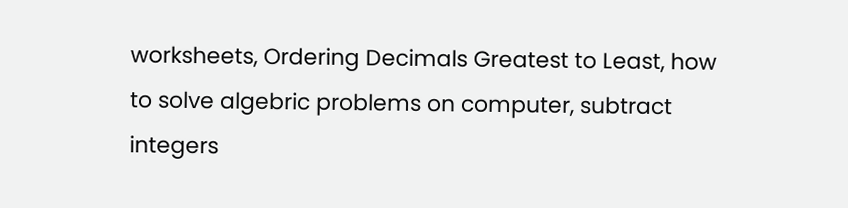worksheets, Ordering Decimals Greatest to Least, how to solve algebric problems on computer, subtract integers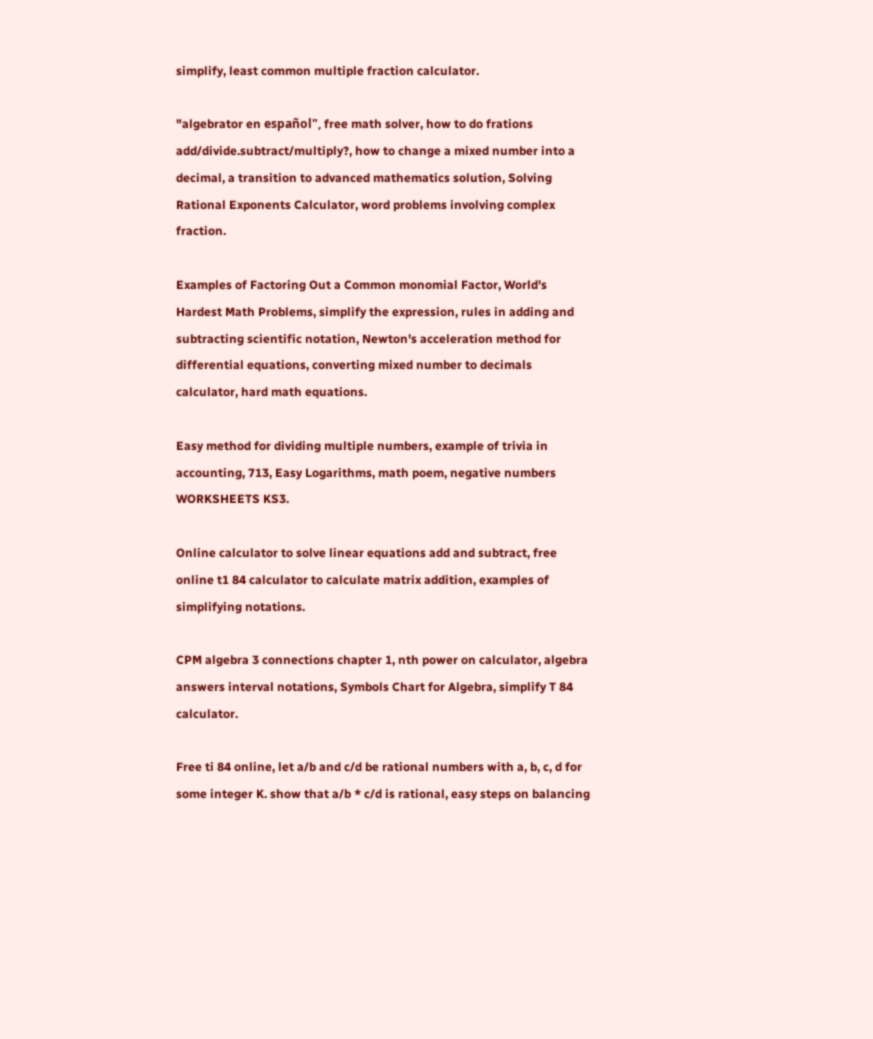simplify, least common multiple fraction calculator.

"algebrator en español", free math solver, how to do frations add/divide.subtract/multiply?, how to change a mixed number into a decimal, a transition to advanced mathematics solution, Solving Rational Exponents Calculator, word problems involving complex fraction.

Examples of Factoring Out a Common monomial Factor, World's Hardest Math Problems, simplify the expression, rules in adding and subtracting scientific notation, Newton's acceleration method for differential equations, converting mixed number to decimals calculator, hard math equations.

Easy method for dividing multiple numbers, example of trivia in accounting, 713, Easy Logarithms, math poem, negative numbers WORKSHEETS KS3.

Online calculator to solve linear equations add and subtract, free online t1 84 calculator to calculate matrix addition, examples of simplifying notations.

CPM algebra 3 connections chapter 1, nth power on calculator, algebra answers interval notations, Symbols Chart for Algebra, simplify T 84 calculator.

Free ti 84 online, let a/b and c/d be rational numbers with a, b, c, d for some integer K. show that a/b * c/d is rational, easy steps on balancing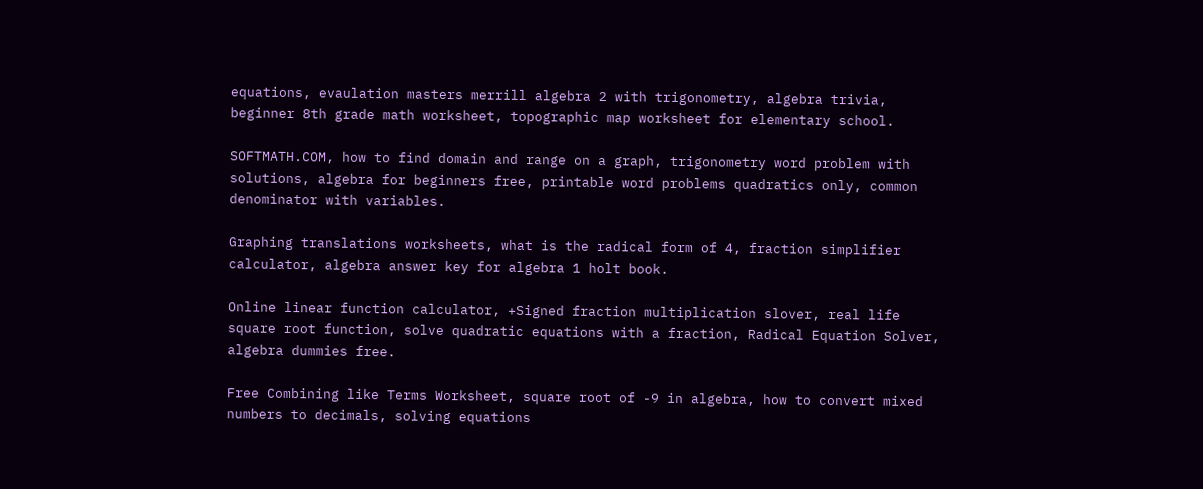equations, evaulation masters merrill algebra 2 with trigonometry, algebra trivia, beginner 8th grade math worksheet, topographic map worksheet for elementary school.

SOFTMATH.COM, how to find domain and range on a graph, trigonometry word problem with solutions, algebra for beginners free, printable word problems quadratics only, common denominator with variables.

Graphing translations worksheets, what is the radical form of 4, fraction simplifier calculator, algebra answer key for algebra 1 holt book.

Online linear function calculator, +Signed fraction multiplication slover, real life square root function, solve quadratic equations with a fraction, Radical Equation Solver, algebra dummies free.

Free Combining like Terms Worksheet, square root of -9 in algebra, how to convert mixed numbers to decimals, solving equations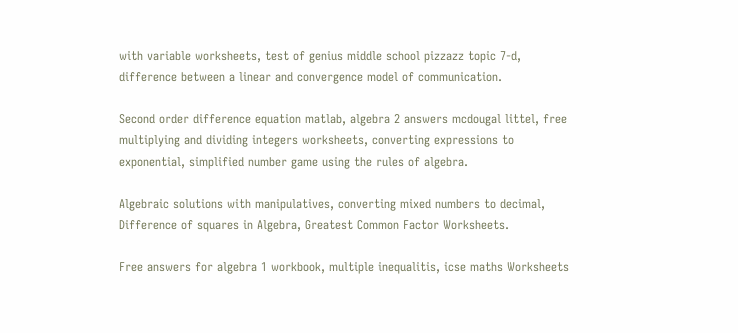with variable worksheets, test of genius middle school pizzazz topic 7-d, difference between a linear and convergence model of communication.

Second order difference equation matlab, algebra 2 answers mcdougal littel, free multiplying and dividing integers worksheets, converting expressions to exponential, simplified number game using the rules of algebra.

Algebraic solutions with manipulatives, converting mixed numbers to decimal, Difference of squares in Algebra, Greatest Common Factor Worksheets.

Free answers for algebra 1 workbook, multiple inequalitis, icse maths Worksheets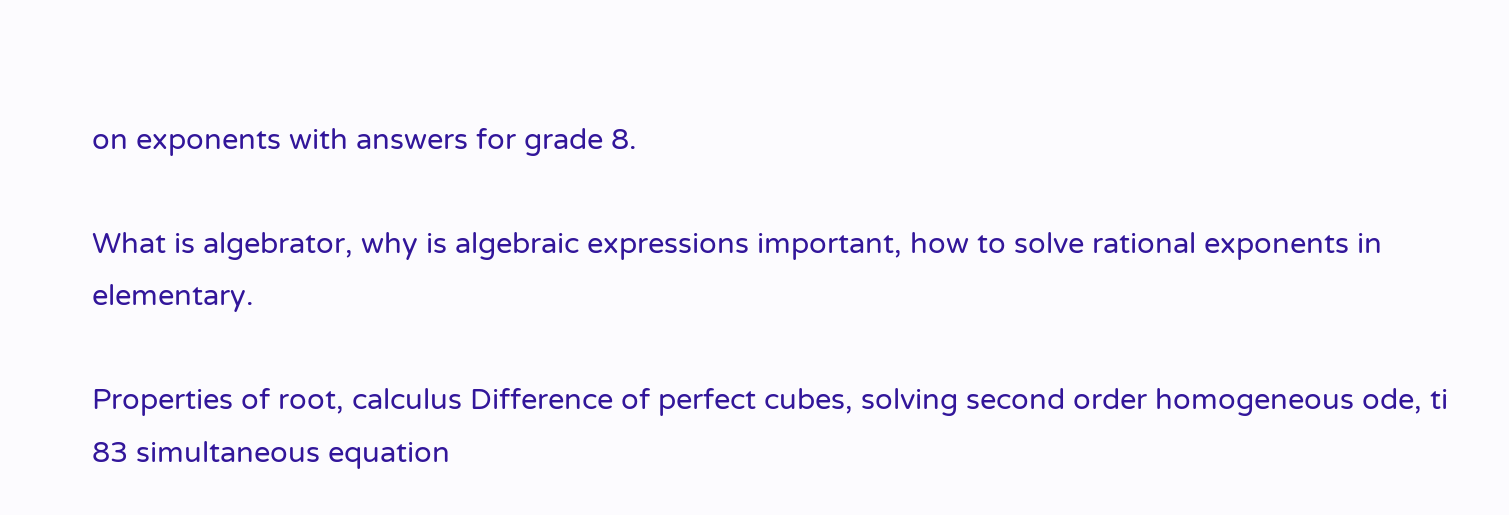on exponents with answers for grade 8.

What is algebrator, why is algebraic expressions important, how to solve rational exponents in elementary.

Properties of root, calculus Difference of perfect cubes, solving second order homogeneous ode, ti 83 simultaneous equation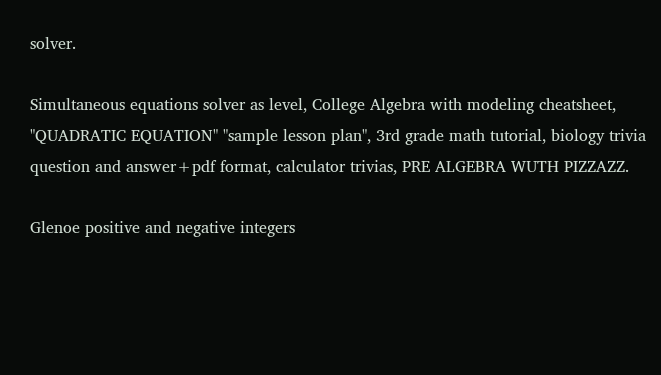solver.

Simultaneous equations solver as level, College Algebra with modeling cheatsheet, "QUADRATIC EQUATION" "sample lesson plan", 3rd grade math tutorial, biology trivia question and answer+pdf format, calculator trivias, PRE ALGEBRA WUTH PIZZAZZ.

Glenoe positive and negative integers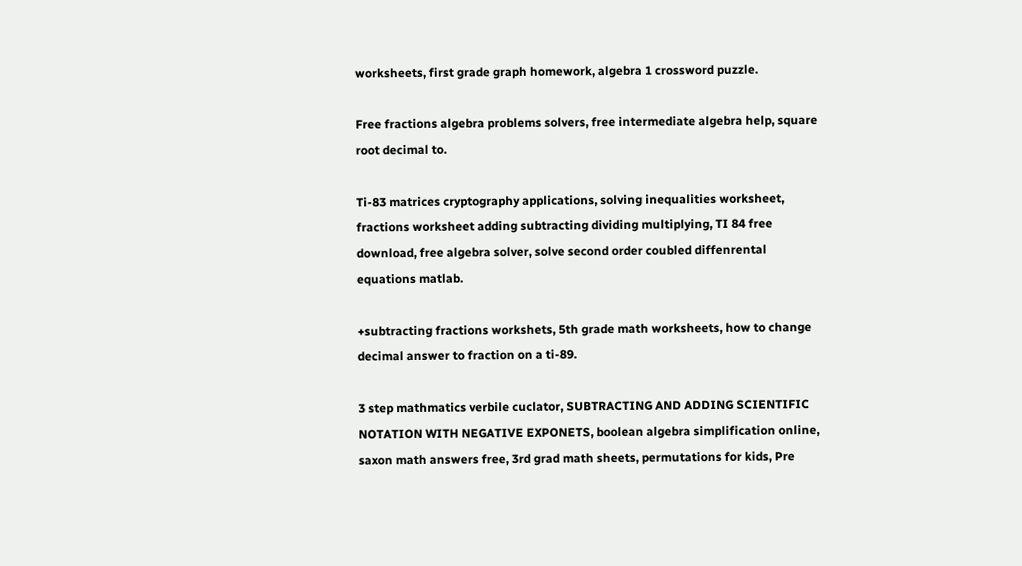worksheets, first grade graph homework, algebra 1 crossword puzzle.

Free fractions algebra problems solvers, free intermediate algebra help, square root decimal to.

Ti-83 matrices cryptography applications, solving inequalities worksheet, fractions worksheet adding subtracting dividing multiplying, TI 84 free download, free algebra solver, solve second order coubled diffenrental equations matlab.

+subtracting fractions workshets, 5th grade math worksheets, how to change decimal answer to fraction on a ti-89.

3 step mathmatics verbile cuclator, SUBTRACTING AND ADDING SCIENTIFIC NOTATION WITH NEGATIVE EXPONETS, boolean algebra simplification online, saxon math answers free, 3rd grad math sheets, permutations for kids, Pre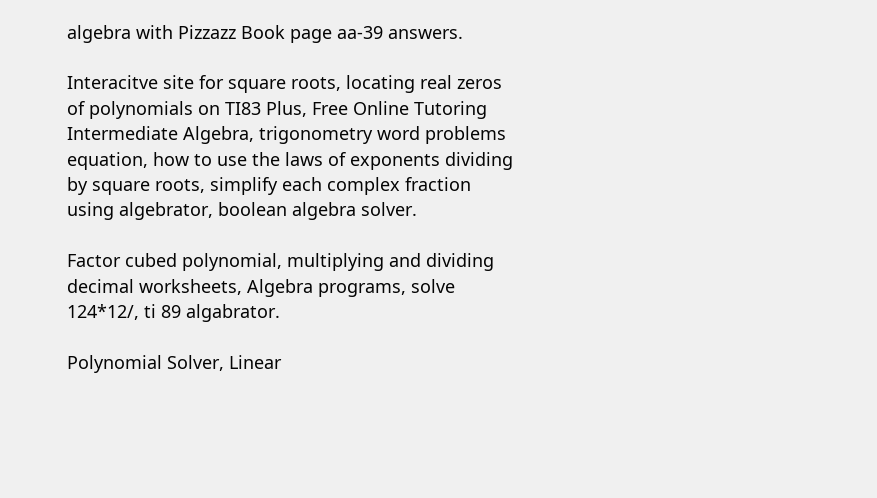algebra with Pizzazz Book page aa-39 answers.

Interacitve site for square roots, locating real zeros of polynomials on TI83 Plus, Free Online Tutoring Intermediate Algebra, trigonometry word problems equation, how to use the laws of exponents dividing by square roots, simplify each complex fraction using algebrator, boolean algebra solver.

Factor cubed polynomial, multiplying and dividing decimal worksheets, Algebra programs, solve 124*12/, ti 89 algabrator.

Polynomial Solver, Linear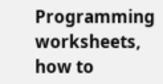Programming worksheets, how to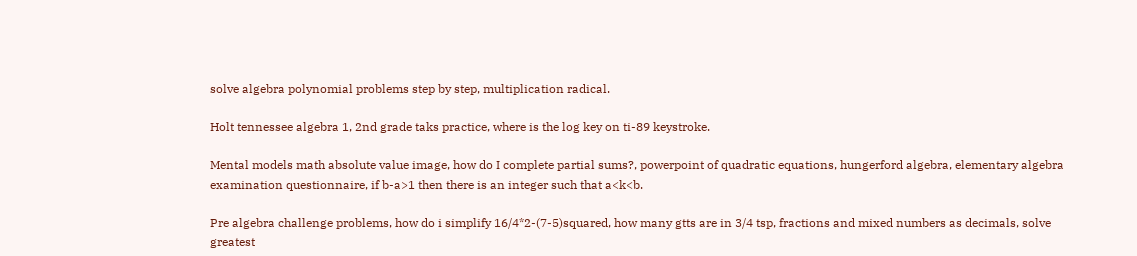solve algebra polynomial problems step by step, multiplication radical.

Holt tennessee algebra 1, 2nd grade taks practice, where is the log key on ti-89 keystroke.

Mental models math absolute value image, how do I complete partial sums?, powerpoint of quadratic equations, hungerford algebra, elementary algebra examination questionnaire, if b-a>1 then there is an integer such that a<k<b.

Pre algebra challenge problems, how do i simplify 16/4*2-(7-5)squared, how many gtts are in 3/4 tsp, fractions and mixed numbers as decimals, solve greatest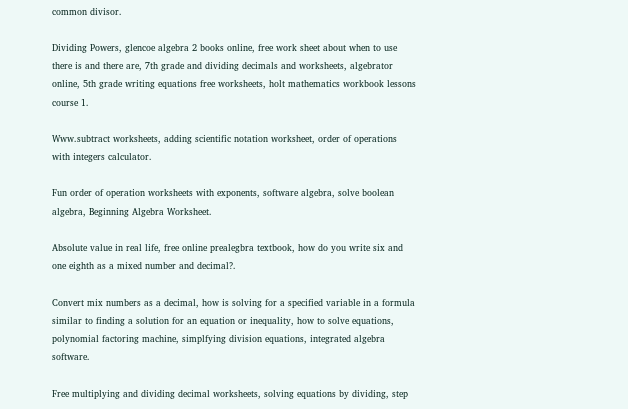common divisor.

Dividing Powers, glencoe algebra 2 books online, free work sheet about when to use there is and there are, 7th grade and dividing decimals and worksheets, algebrator online, 5th grade writing equations free worksheets, holt mathematics workbook lessons course 1.

Www.subtract worksheets, adding scientific notation worksheet, order of operations with integers calculator.

Fun order of operation worksheets with exponents, software algebra, solve boolean algebra, Beginning Algebra Worksheet.

Absolute value in real life, free online prealegbra textbook, how do you write six and one eighth as a mixed number and decimal?.

Convert mix numbers as a decimal, how is solving for a specified variable in a formula similar to finding a solution for an equation or inequality, how to solve equations, polynomial factoring machine, simplfying division equations, integrated algebra software.

Free multiplying and dividing decimal worksheets, solving equations by dividing, step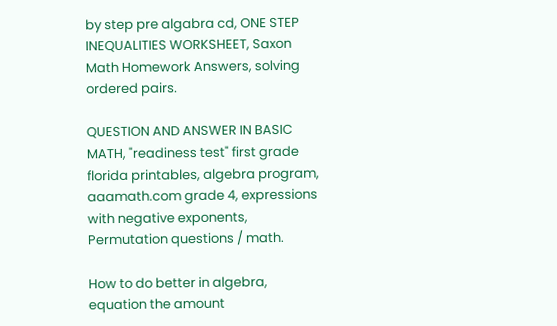by step pre algabra cd, ONE STEP INEQUALITIES WORKSHEET, Saxon Math Homework Answers, solving ordered pairs.

QUESTION AND ANSWER IN BASIC MATH, "readiness test" first grade florida printables, algebra program, aaamath.com grade 4, expressions with negative exponents, Permutation questions / math.

How to do better in algebra, equation the amount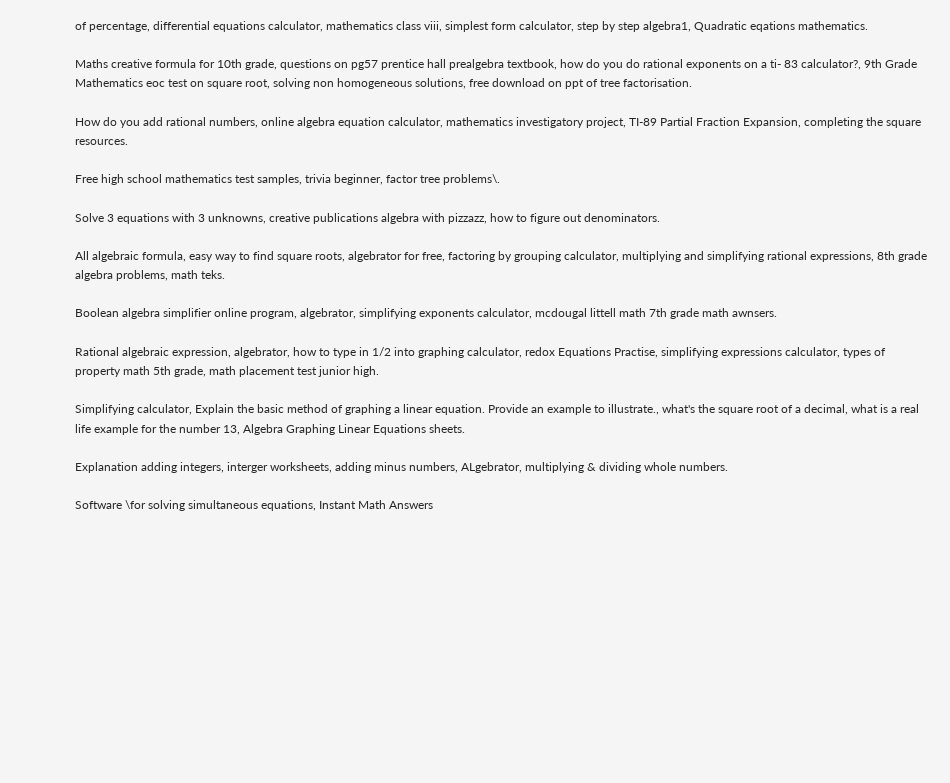of percentage, differential equations calculator, mathematics class viii, simplest form calculator, step by step algebra1, Quadratic eqations mathematics.

Maths creative formula for 10th grade, questions on pg57 prentice hall prealgebra textbook, how do you do rational exponents on a ti- 83 calculator?, 9th Grade Mathematics eoc test on square root, solving non homogeneous solutions, free download on ppt of tree factorisation.

How do you add rational numbers, online algebra equation calculator, mathematics investigatory project, TI-89 Partial Fraction Expansion, completing the square resources.

Free high school mathematics test samples, trivia beginner, factor tree problems\.

Solve 3 equations with 3 unknowns, creative publications algebra with pizzazz, how to figure out denominators.

All algebraic formula, easy way to find square roots, algebrator for free, factoring by grouping calculator, multiplying and simplifying rational expressions, 8th grade algebra problems, math teks.

Boolean algebra simplifier online program, algebrator, simplifying exponents calculator, mcdougal littell math 7th grade math awnsers.

Rational algebraic expression, algebrator, how to type in 1/2 into graphing calculator, redox Equations Practise, simplifying expressions calculator, types of property math 5th grade, math placement test junior high.

Simplifying calculator, Explain the basic method of graphing a linear equation. Provide an example to illustrate., what's the square root of a decimal, what is a real life example for the number 13, Algebra Graphing Linear Equations sheets.

Explanation adding integers, interger worksheets, adding minus numbers, ALgebrator, multiplying & dividing whole numbers.

Software \for solving simultaneous equations, Instant Math Answers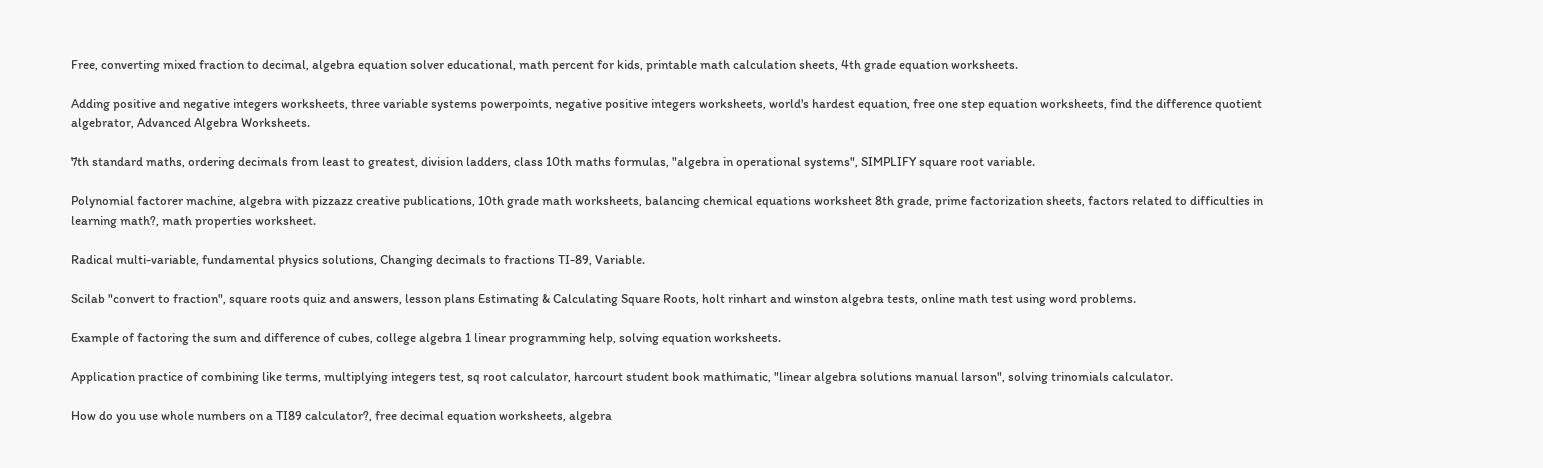Free, converting mixed fraction to decimal, algebra equation solver educational, math percent for kids, printable math calculation sheets, 4th grade equation worksheets.

Adding positive and negative integers worksheets, three variable systems powerpoints, negative positive integers worksheets, world's hardest equation, free one step equation worksheets, find the difference quotient algebrator, Advanced Algebra Worksheets.

7th standard maths, ordering decimals from least to greatest, division ladders, class 10th maths formulas, "algebra in operational systems", SIMPLIFY square root variable.

Polynomial factorer machine, algebra with pizzazz creative publications, 10th grade math worksheets, balancing chemical equations worksheet 8th grade, prime factorization sheets, factors related to difficulties in learning math?, math properties worksheet.

Radical multi-variable, fundamental physics solutions, Changing decimals to fractions TI-89, Variable.

Scilab "convert to fraction", square roots quiz and answers, lesson plans Estimating & Calculating Square Roots, holt rinhart and winston algebra tests, online math test using word problems.

Example of factoring the sum and difference of cubes, college algebra 1 linear programming help, solving equation worksheets.

Application practice of combining like terms, multiplying integers test, sq root calculator, harcourt student book mathimatic, "linear algebra solutions manual larson", solving trinomials calculator.

How do you use whole numbers on a TI89 calculator?, free decimal equation worksheets, algebra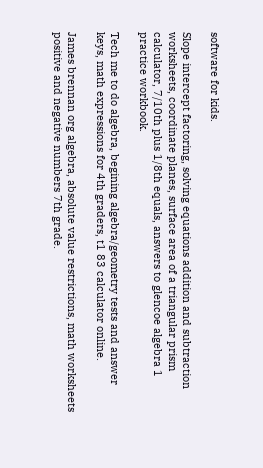software for kids.

Slope intercept factoring, solving equations addition and subtraction worksheets, coordinate planes, surface area of a triangular prism calculator, 7/10th plus 1/8th equals, answers to glencoe algebra 1 practice workbook.

Tech me to do algebra, begining algebra/geometry tests and answer keys, math expressions for 4th graders, t1 83 calculator online.

James brennan org algebra, absolute value restrictions, math worksheets positive and negative numbers 7th grade.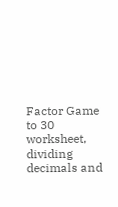Factor Game to 30 worksheet, dividing decimals and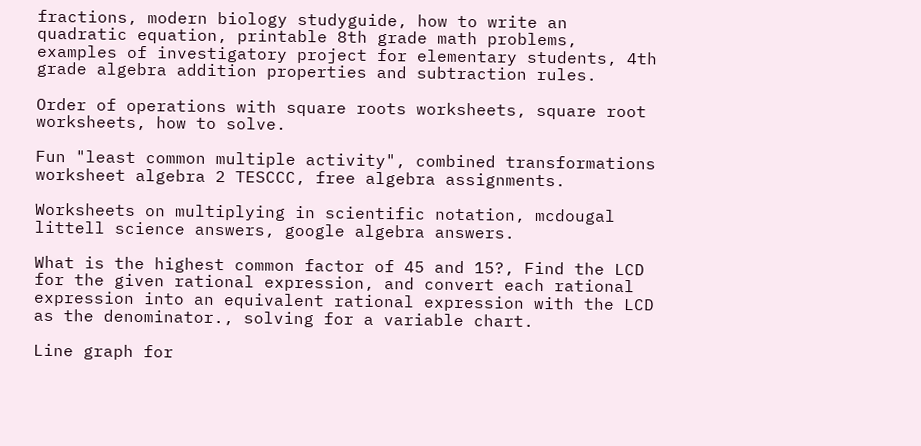fractions, modern biology studyguide, how to write an quadratic equation, printable 8th grade math problems, examples of investigatory project for elementary students, 4th grade algebra addition properties and subtraction rules.

Order of operations with square roots worksheets, square root worksheets, how to solve.

Fun "least common multiple activity", combined transformations worksheet algebra 2 TESCCC, free algebra assignments.

Worksheets on multiplying in scientific notation, mcdougal littell science answers, google algebra answers.

What is the highest common factor of 45 and 15?, Find the LCD for the given rational expression, and convert each rational expression into an equivalent rational expression with the LCD as the denominator., solving for a variable chart.

Line graph for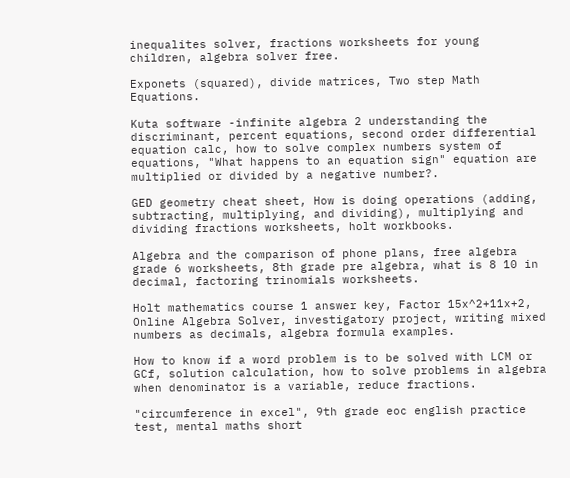inequalites solver, fractions worksheets for young children, algebra solver free.

Exponets (squared), divide matrices, Two step Math Equations.

Kuta software -infinite algebra 2 understanding the discriminant, percent equations, second order differential equation calc, how to solve complex numbers system of equations, "What happens to an equation sign" equation are multiplied or divided by a negative number?.

GED geometry cheat sheet, How is doing operations (adding, subtracting, multiplying, and dividing), multiplying and dividing fractions worksheets, holt workbooks.

Algebra and the comparison of phone plans, free algebra grade 6 worksheets, 8th grade pre algebra, what is 8 10 in decimal, factoring trinomials worksheets.

Holt mathematics course 1 answer key, Factor 15x^2+11x+2, Online Algebra Solver, investigatory project, writing mixed numbers as decimals, algebra formula examples.

How to know if a word problem is to be solved with LCM or GCf, solution calculation, how to solve problems in algebra when denominator is a variable, reduce fractions.

"circumference in excel", 9th grade eoc english practice test, mental maths short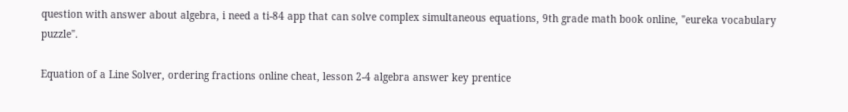question with answer about algebra, i need a ti-84 app that can solve complex simultaneous equations, 9th grade math book online, "eureka vocabulary puzzle".

Equation of a Line Solver, ordering fractions online cheat, lesson 2-4 algebra answer key prentice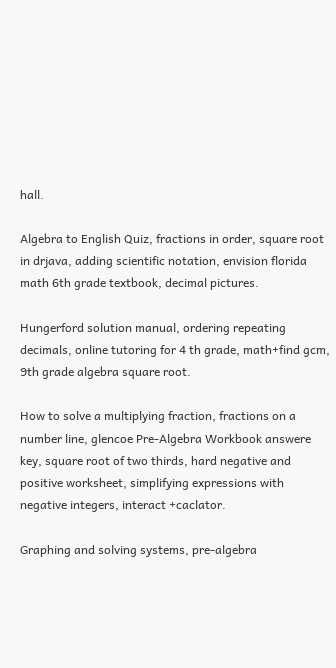hall.

Algebra to English Quiz, fractions in order, square root in drjava, adding scientific notation, envision florida math 6th grade textbook, decimal pictures.

Hungerford solution manual, ordering repeating decimals, online tutoring for 4 th grade, math+find gcm, 9th grade algebra square root.

How to solve a multiplying fraction, fractions on a number line, glencoe Pre-Algebra Workbook answere key, square root of two thirds, hard negative and positive worksheet, simplifying expressions with negative integers, interact +caclator.

Graphing and solving systems, pre-algebra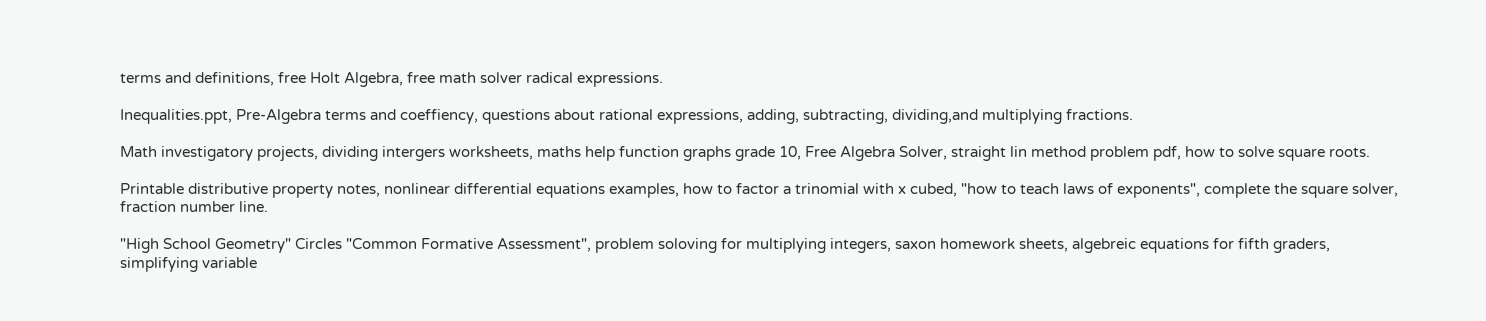terms and definitions, free Holt Algebra, free math solver radical expressions.

Inequalities.ppt, Pre-Algebra terms and coeffiency, questions about rational expressions, adding, subtracting, dividing,and multiplying fractions.

Math investigatory projects, dividing intergers worksheets, maths help function graphs grade 10, Free Algebra Solver, straight lin method problem pdf, how to solve square roots.

Printable distributive property notes, nonlinear differential equations examples, how to factor a trinomial with x cubed, "how to teach laws of exponents", complete the square solver, fraction number line.

"High School Geometry" Circles "Common Formative Assessment", problem soloving for multiplying integers, saxon homework sheets, algebreic equations for fifth graders, simplifying variable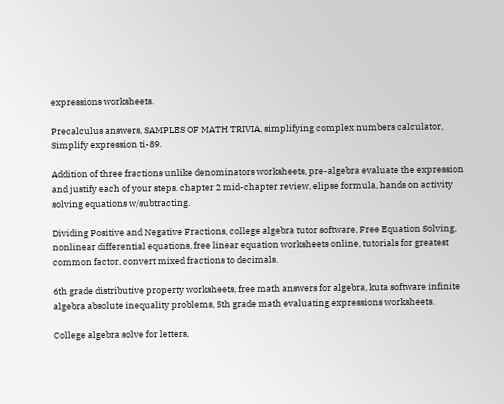expressions worksheets.

Precalculus answers, SAMPLES OF MATH TRIVIA, simplifying complex numbers calculator, Simplify expression ti-89.

Addition of three fractions unlike denominators worksheets, pre-algebra evaluate the expression and justify each of your steps. chapter 2 mid-chapter review, elipse formula, hands on activity solving equations w/subtracting.

Dividing Positive and Negative Fractions, college algebra tutor software, Free Equation Solving, nonlinear differential equations, free linear equation worksheets online, tutorials for greatest common factor, convert mixed fractions to decimals.

6th grade distributive property worksheets, free math answers for algebra, kuta software infinite algebra absolute inequality problems, 5th grade math evaluating expressions worksheets.

College algebra solve for letters,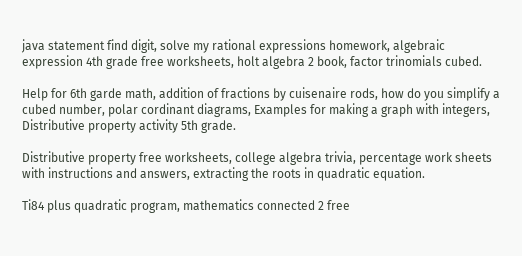java statement find digit, solve my rational expressions homework, algebraic expression 4th grade free worksheets, holt algebra 2 book, factor trinomials cubed.

Help for 6th garde math, addition of fractions by cuisenaire rods, how do you simplify a cubed number, polar cordinant diagrams, Examples for making a graph with integers, Distributive property activity 5th grade.

Distributive property free worksheets, college algebra trivia, percentage work sheets with instructions and answers, extracting the roots in quadratic equation.

Ti84 plus quadratic program, mathematics connected 2 free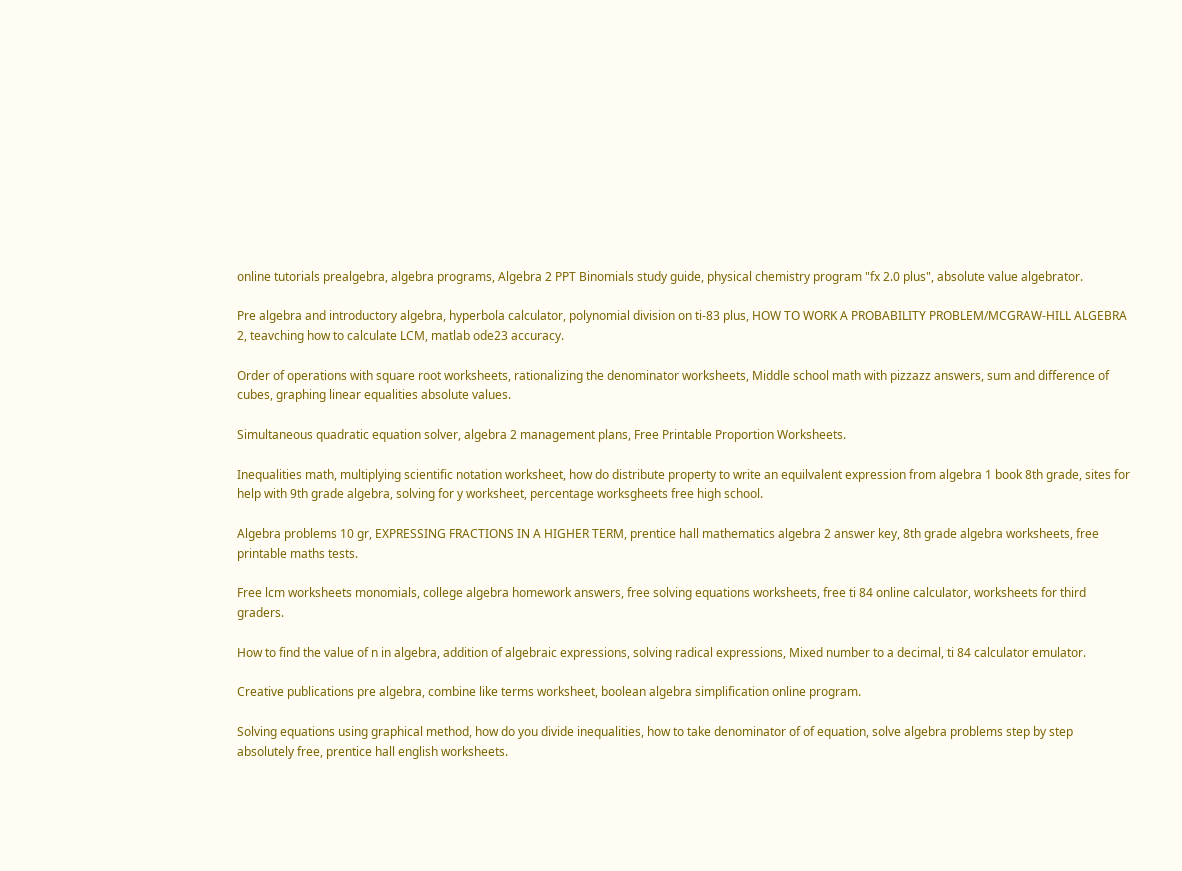online tutorials prealgebra, algebra programs, Algebra 2 PPT Binomials study guide, physical chemistry program "fx 2.0 plus", absolute value algebrator.

Pre algebra and introductory algebra, hyperbola calculator, polynomial division on ti-83 plus, HOW TO WORK A PROBABILITY PROBLEM/MCGRAW-HILL ALGEBRA 2, teavching how to calculate LCM, matlab ode23 accuracy.

Order of operations with square root worksheets, rationalizing the denominator worksheets, Middle school math with pizzazz answers, sum and difference of cubes, graphing linear equalities absolute values.

Simultaneous quadratic equation solver, algebra 2 management plans, Free Printable Proportion Worksheets.

Inequalities math, multiplying scientific notation worksheet, how do distribute property to write an equilvalent expression from algebra 1 book 8th grade, sites for help with 9th grade algebra, solving for y worksheet, percentage worksgheets free high school.

Algebra problems 10 gr, EXPRESSING FRACTIONS IN A HIGHER TERM, prentice hall mathematics algebra 2 answer key, 8th grade algebra worksheets, free printable maths tests.

Free lcm worksheets monomials, college algebra homework answers, free solving equations worksheets, free ti 84 online calculator, worksheets for third graders.

How to find the value of n in algebra, addition of algebraic expressions, solving radical expressions, Mixed number to a decimal, ti 84 calculator emulator.

Creative publications pre algebra, combine like terms worksheet, boolean algebra simplification online program.

Solving equations using graphical method, how do you divide inequalities, how to take denominator of of equation, solve algebra problems step by step absolutely free, prentice hall english worksheets.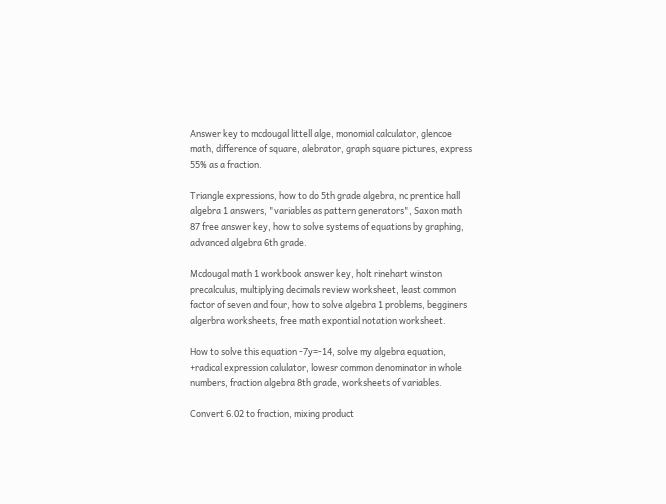Answer key to mcdougal littell alge, monomial calculator, glencoe math, difference of square, alebrator, graph square pictures, express 55% as a fraction.

Triangle expressions, how to do 5th grade algebra, nc prentice hall algebra 1 answers, "variables as pattern generators", Saxon math 87 free answer key, how to solve systems of equations by graphing, advanced algebra 6th grade.

Mcdougal math 1 workbook answer key, holt rinehart winston precalculus, multiplying decimals review worksheet, least common factor of seven and four, how to solve algebra 1 problems, begginers algerbra worksheets, free math expontial notation worksheet.

How to solve this equation -7y=-14, solve my algebra equation, +radical expression calulator, lowesr common denominator in whole numbers, fraction algebra 8th grade, worksheets of variables.

Convert 6.02 to fraction, mixing product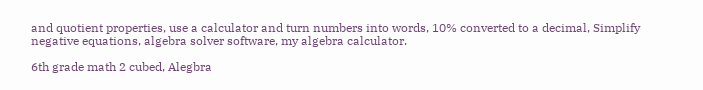and quotient properties, use a calculator and turn numbers into words, 10% converted to a decimal, Simplify negative equations, algebra solver software, my algebra calculator.

6th grade math 2 cubed, Alegbra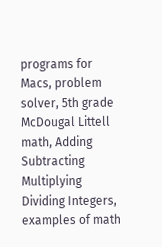programs for Macs, problem solver, 5th grade McDougal Littell math, Adding Subtracting Multiplying Dividing Integers, examples of math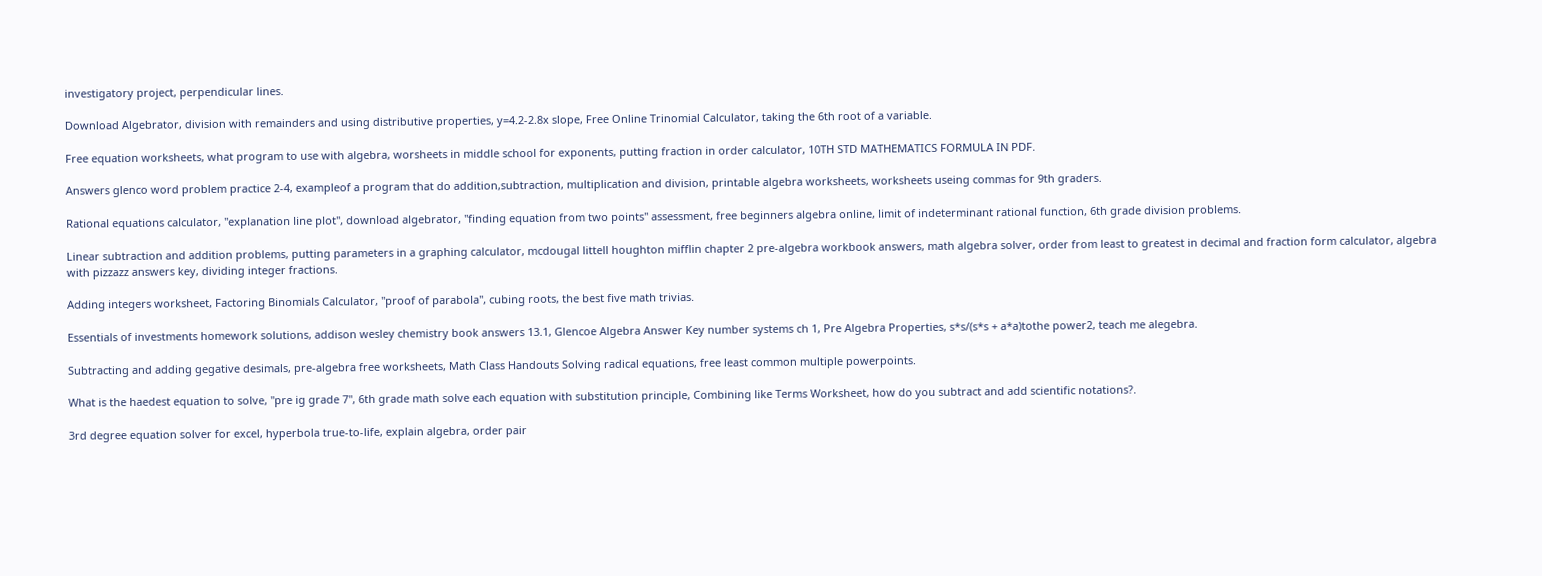investigatory project, perpendicular lines.

Download Algebrator, division with remainders and using distributive properties, y=4.2-2.8x slope, Free Online Trinomial Calculator, taking the 6th root of a variable.

Free equation worksheets, what program to use with algebra, worsheets in middle school for exponents, putting fraction in order calculator, 10TH STD MATHEMATICS FORMULA IN PDF.

Answers glenco word problem practice 2-4, exampleof a program that do addition,subtraction, multiplication and division, printable algebra worksheets, worksheets useing commas for 9th graders.

Rational equations calculator, "explanation line plot", download algebrator, "finding equation from two points" assessment, free beginners algebra online, limit of indeterminant rational function, 6th grade division problems.

Linear subtraction and addition problems, putting parameters in a graphing calculator, mcdougal littell houghton mifflin chapter 2 pre-algebra workbook answers, math algebra solver, order from least to greatest in decimal and fraction form calculator, algebra with pizzazz answers key, dividing integer fractions.

Adding integers worksheet, Factoring Binomials Calculator, "proof of parabola", cubing roots, the best five math trivias.

Essentials of investments homework solutions, addison wesley chemistry book answers 13.1, Glencoe Algebra Answer Key number systems ch 1, Pre Algebra Properties, s*s/(s*s + a*a)tothe power2, teach me alegebra.

Subtracting and adding gegative desimals, pre-algebra free worksheets, Math Class Handouts Solving radical equations, free least common multiple powerpoints.

What is the haedest equation to solve, "pre ig grade 7", 6th grade math solve each equation with substitution principle, Combining like Terms Worksheet, how do you subtract and add scientific notations?.

3rd degree equation solver for excel, hyperbola true-to-life, explain algebra, order pair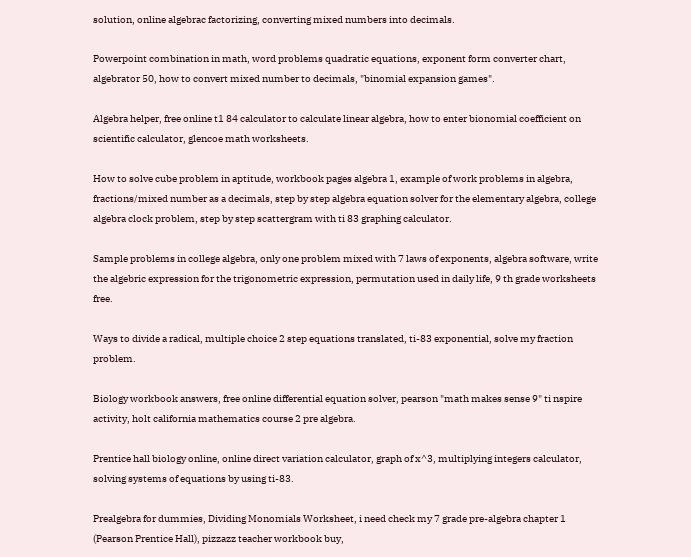solution, online algebrac factorizing, converting mixed numbers into decimals.

Powerpoint combination in math, word problems quadratic equations, exponent form converter chart, algebrator 50, how to convert mixed number to decimals, "binomial expansion games".

Algebra helper, free online t1 84 calculator to calculate linear algebra, how to enter bionomial coefficient on scientific calculator, glencoe math worksheets.

How to solve cube problem in aptitude, workbook pages algebra 1, example of work problems in algebra, fractions/mixed number as a decimals, step by step algebra equation solver for the elementary algebra, college algebra clock problem, step by step scattergram with ti 83 graphing calculator.

Sample problems in college algebra, only one problem mixed with 7 laws of exponents, algebra software, write the algebric expression for the trigonometric expression, permutation used in daily life, 9 th grade worksheets free.

Ways to divide a radical, multiple choice 2 step equations translated, ti-83 exponential, solve my fraction problem.

Biology workbook answers, free online differential equation solver, pearson "math makes sense 9" ti nspire activity, holt california mathematics course 2 pre algebra.

Prentice hall biology online, online direct variation calculator, graph of x^3, multiplying integers calculator, solving systems of equations by using ti-83.

Prealgebra for dummies, Dividing Monomials Worksheet, i need check my 7 grade pre-algebra chapter 1 (Pearson Prentice Hall), pizzazz teacher workbook buy,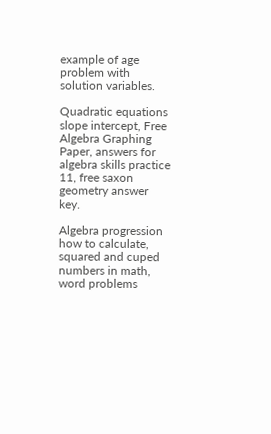example of age problem with solution variables.

Quadratic equations slope intercept, Free Algebra Graphing Paper, answers for algebra skills practice 11, free saxon geometry answer key.

Algebra progression how to calculate, squared and cuped numbers in math, word problems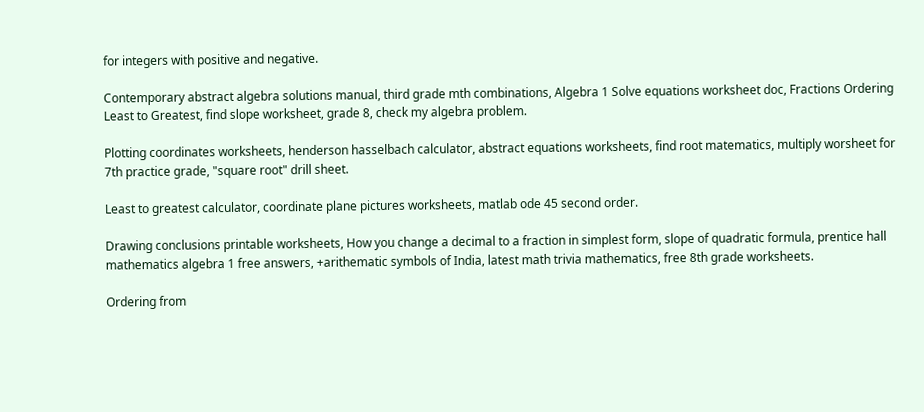for integers with positive and negative.

Contemporary abstract algebra solutions manual, third grade mth combinations, Algebra 1 Solve equations worksheet doc, Fractions Ordering Least to Greatest, find slope worksheet, grade 8, check my algebra problem.

Plotting coordinates worksheets, henderson hasselbach calculator, abstract equations worksheets, find root matematics, multiply worsheet for 7th practice grade, "square root" drill sheet.

Least to greatest calculator, coordinate plane pictures worksheets, matlab ode 45 second order.

Drawing conclusions printable worksheets, How you change a decimal to a fraction in simplest form, slope of quadratic formula, prentice hall mathematics algebra 1 free answers, +arithematic symbols of India, latest math trivia mathematics, free 8th grade worksheets.

Ordering from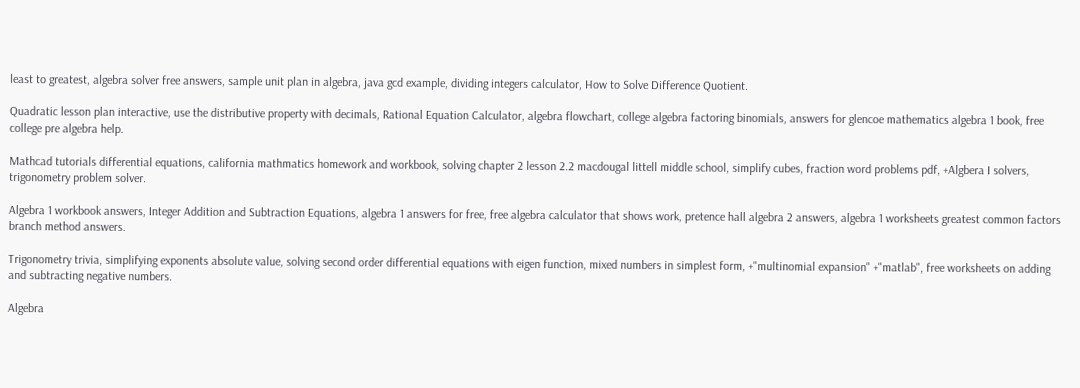least to greatest, algebra solver free answers, sample unit plan in algebra, java gcd example, dividing integers calculator, How to Solve Difference Quotient.

Quadratic lesson plan interactive, use the distributive property with decimals, Rational Equation Calculator, algebra flowchart, college algebra factoring binomials, answers for glencoe mathematics algebra 1 book, free college pre algebra help.

Mathcad tutorials differential equations, california mathmatics homework and workbook, solving chapter 2 lesson 2.2 macdougal littell middle school, simplify cubes, fraction word problems pdf, +Algbera I solvers, trigonometry problem solver.

Algebra 1 workbook answers, Integer Addition and Subtraction Equations, algebra 1 answers for free, free algebra calculator that shows work, pretence hall algebra 2 answers, algebra 1 worksheets greatest common factors branch method answers.

Trigonometry trivia, simplifying exponents absolute value, solving second order differential equations with eigen function, mixed numbers in simplest form, +"multinomial expansion" +"matlab", free worksheets on adding and subtracting negative numbers.

Algebra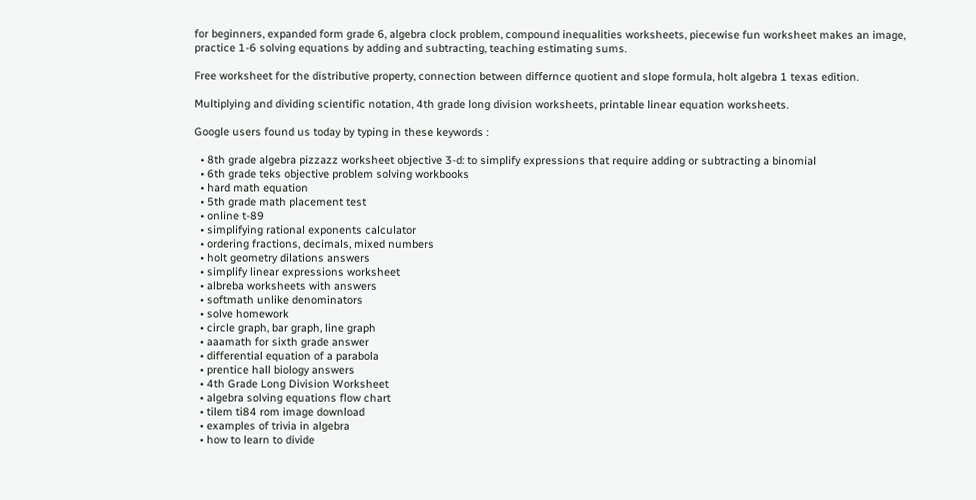for beginners, expanded form grade 6, algebra clock problem, compound inequalities worksheets, piecewise fun worksheet makes an image, practice 1-6 solving equations by adding and subtracting, teaching estimating sums.

Free worksheet for the distributive property, connection between differnce quotient and slope formula, holt algebra 1 texas edition.

Multiplying and dividing scientific notation, 4th grade long division worksheets, printable linear equation worksheets.

Google users found us today by typing in these keywords :

  • 8th grade algebra pizzazz worksheet objective 3-d: to simplify expressions that require adding or subtracting a binomial
  • 6th grade teks objective problem solving workbooks
  • hard math equation
  • 5th grade math placement test
  • online t-89
  • simplifying rational exponents calculator
  • ordering fractions, decimals, mixed numbers
  • holt geometry dilations answers
  • simplify linear expressions worksheet
  • albreba worksheets with answers
  • softmath unlike denominators
  • solve homework
  • circle graph, bar graph, line graph
  • aaamath for sixth grade answer
  • differential equation of a parabola
  • prentice hall biology answers
  • 4th Grade Long Division Worksheet
  • algebra solving equations flow chart
  • tilem ti84 rom image download
  • examples of trivia in algebra
  • how to learn to divide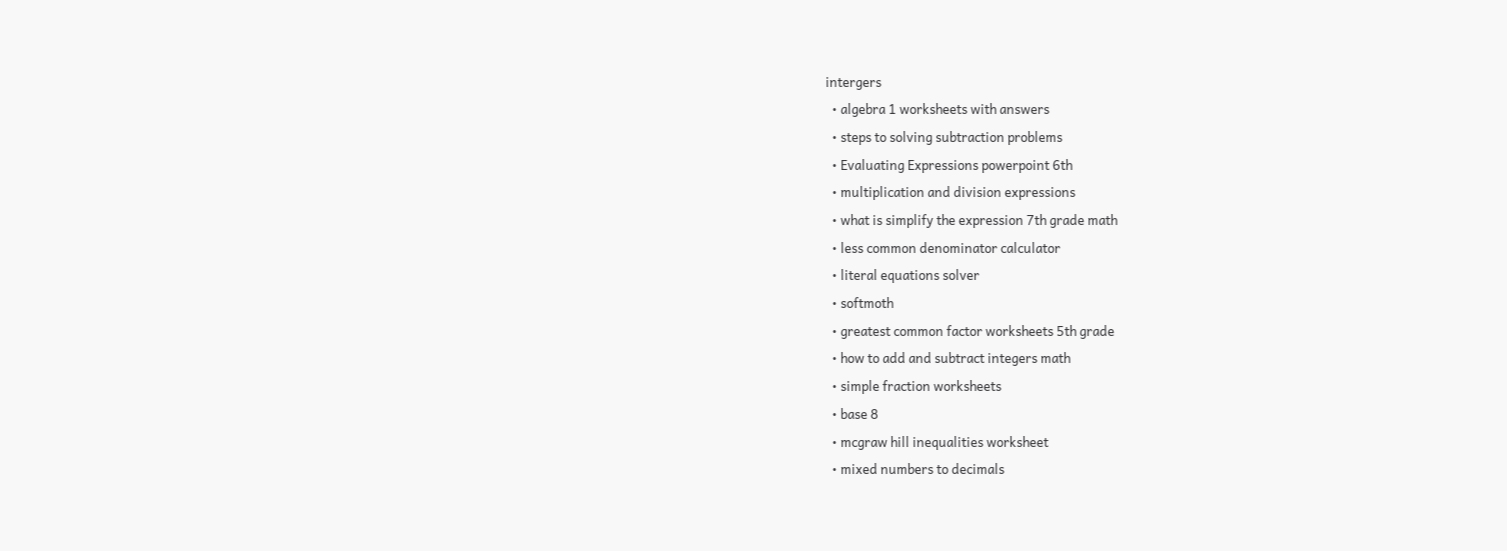intergers
  • algebra 1 worksheets with answers
  • steps to solving subtraction problems
  • Evaluating Expressions powerpoint 6th
  • multiplication and division expressions
  • what is simplify the expression 7th grade math
  • less common denominator calculator
  • literal equations solver
  • softmoth
  • greatest common factor worksheets 5th grade
  • how to add and subtract integers math
  • simple fraction worksheets
  • base 8
  • mcgraw hill inequalities worksheet
  • mixed numbers to decimals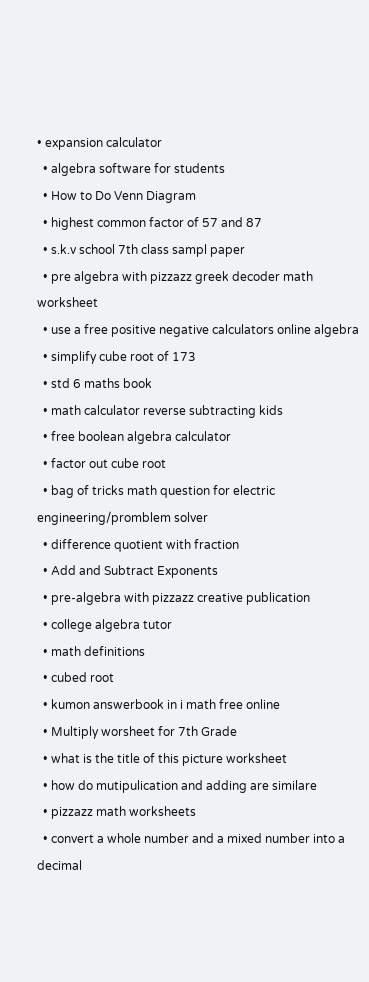• expansion calculator
  • algebra software for students
  • How to Do Venn Diagram
  • highest common factor of 57 and 87
  • s.k.v school 7th class sampl paper
  • pre algebra with pizzazz greek decoder math worksheet
  • use a free positive negative calculators online algebra
  • simplify cube root of 173
  • std 6 maths book
  • math calculator reverse subtracting kids
  • free boolean algebra calculator
  • factor out cube root
  • bag of tricks math question for electric engineering/promblem solver
  • difference quotient with fraction
  • Add and Subtract Exponents
  • pre-algebra with pizzazz creative publication
  • college algebra tutor
  • math definitions
  • cubed root
  • kumon answerbook in i math free online
  • Multiply worsheet for 7th Grade
  • what is the title of this picture worksheet
  • how do mutipulication and adding are similare
  • pizzazz math worksheets
  • convert a whole number and a mixed number into a decimal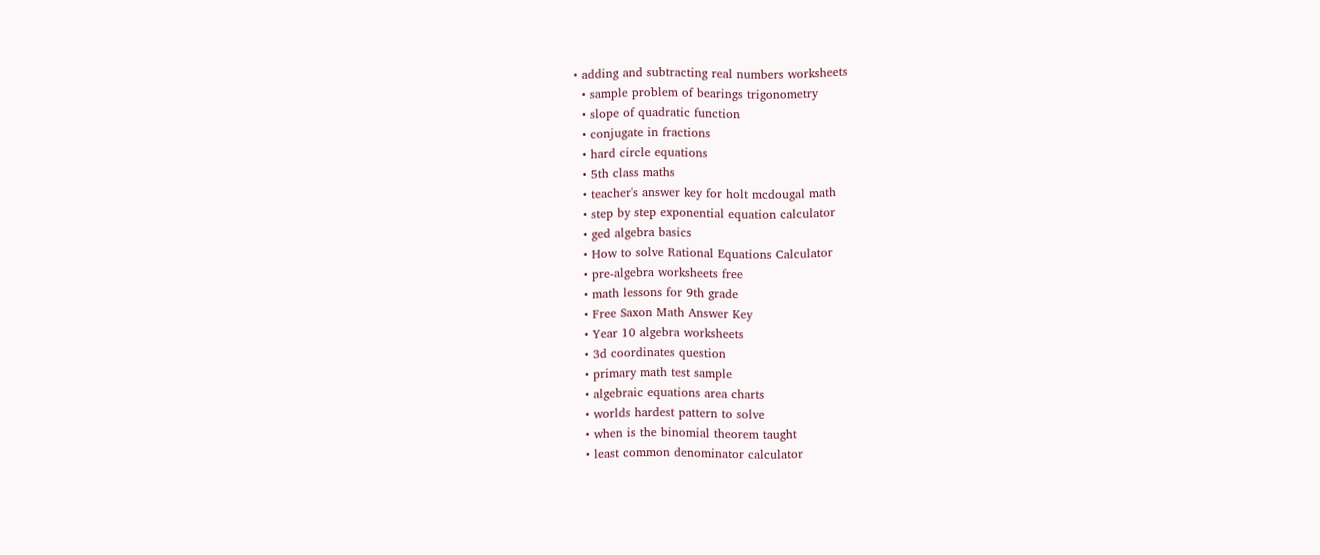• adding and subtracting real numbers worksheets
  • sample problem of bearings trigonometry
  • slope of quadratic function
  • conjugate in fractions
  • hard circle equations
  • 5th class maths
  • teacher's answer key for holt mcdougal math
  • step by step exponential equation calculator
  • ged algebra basics
  • How to solve Rational Equations Calculator
  • pre-algebra worksheets free
  • math lessons for 9th grade
  • Free Saxon Math Answer Key
  • Year 10 algebra worksheets
  • 3d coordinates question
  • primary math test sample
  • algebraic equations area charts
  • worlds hardest pattern to solve
  • when is the binomial theorem taught
  • least common denominator calculator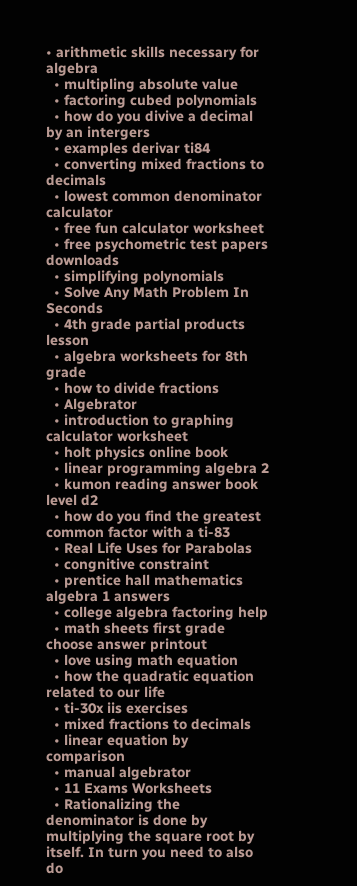• arithmetic skills necessary for algebra
  • multipling absolute value
  • factoring cubed polynomials
  • how do you divive a decimal by an intergers
  • examples derivar ti84
  • converting mixed fractions to decimals
  • lowest common denominator calculator
  • free fun calculator worksheet
  • free psychometric test papers downloads
  • simplifying polynomials
  • Solve Any Math Problem In Seconds
  • 4th grade partial products lesson
  • algebra worksheets for 8th grade
  • how to divide fractions
  • Algebrator
  • introduction to graphing calculator worksheet
  • holt physics online book
  • linear programming algebra 2
  • kumon reading answer book level d2
  • how do you find the greatest common factor with a ti-83
  • Real Life Uses for Parabolas
  • congnitive constraint
  • prentice hall mathematics algebra 1 answers
  • college algebra factoring help
  • math sheets first grade choose answer printout
  • love using math equation
  • how the quadratic equation related to our life
  • ti-30x iis exercises
  • mixed fractions to decimals
  • linear equation by comparison
  • manual algebrator
  • 11 Exams Worksheets
  • Rationalizing the denominator is done by multiplying the square root by itself. In turn you need to also do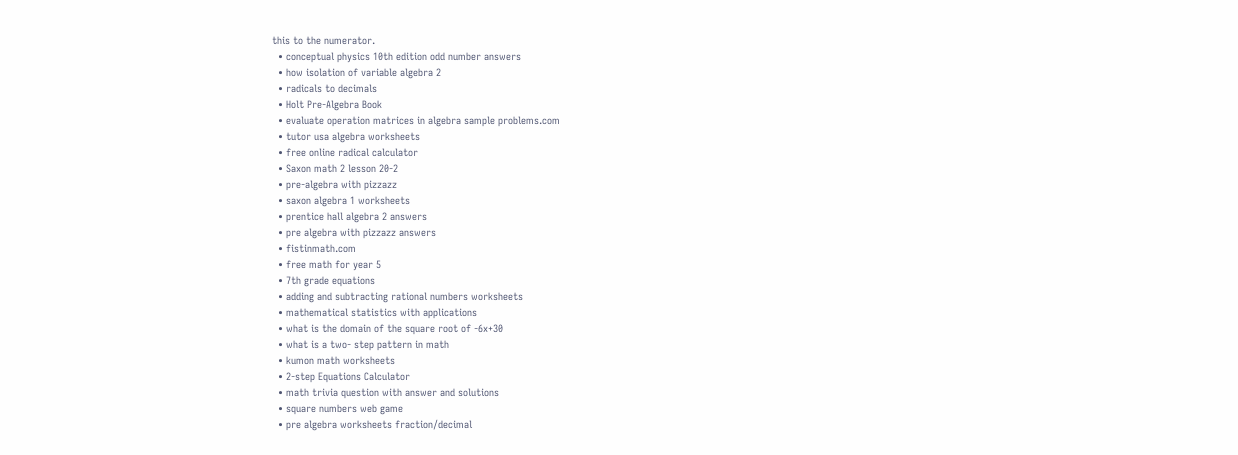this to the numerator.
  • conceptual physics 10th edition odd number answers
  • how isolation of variable algebra 2
  • radicals to decimals
  • Holt Pre-Algebra Book
  • evaluate operation matrices in algebra sample problems.com
  • tutor usa algebra worksheets
  • free online radical calculator
  • Saxon math 2 lesson 20-2
  • pre-algebra with pizzazz
  • saxon algebra 1 worksheets
  • prentice hall algebra 2 answers
  • pre algebra with pizzazz answers
  • fistinmath.com
  • free math for year 5
  • 7th grade equations
  • adding and subtracting rational numbers worksheets
  • mathematical statistics with applications
  • what is the domain of the square root of -6x+30
  • what is a two- step pattern in math
  • kumon math worksheets
  • 2-step Equations Calculator
  • math trivia question with answer and solutions
  • square numbers web game
  • pre algebra worksheets fraction/decimal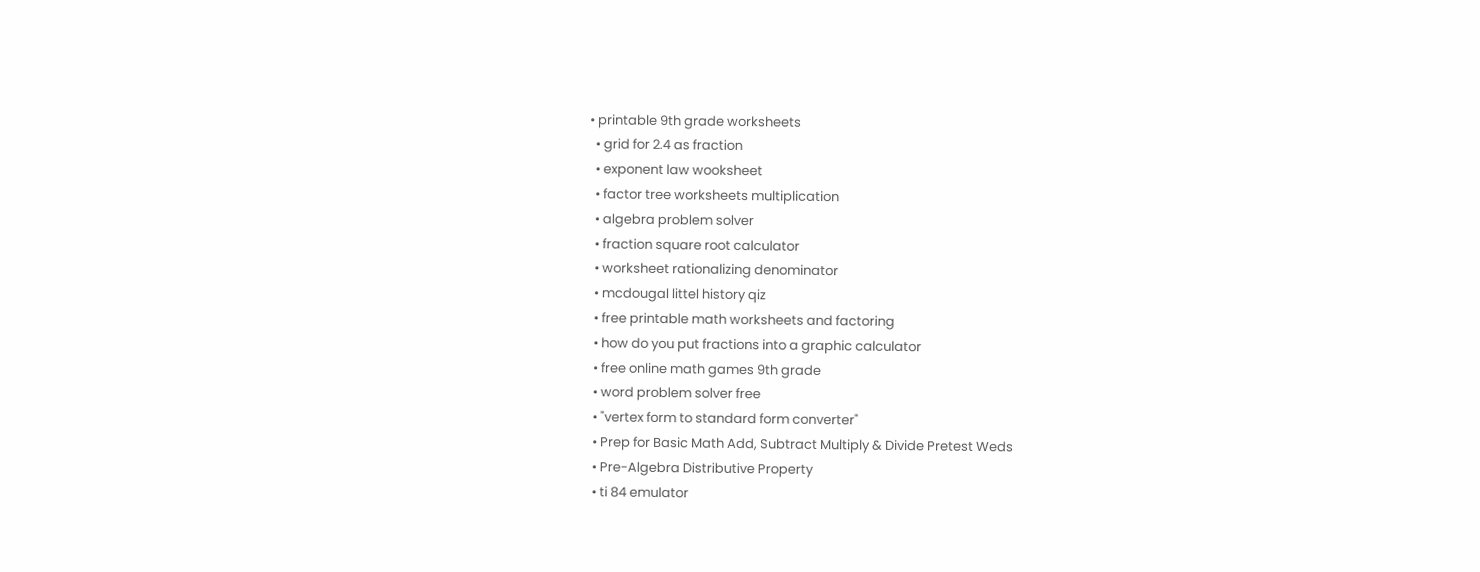• printable 9th grade worksheets
  • grid for 2.4 as fraction
  • exponent law wooksheet
  • factor tree worksheets multiplication
  • algebra problem solver
  • fraction square root calculator
  • worksheet rationalizing denominator
  • mcdougal littel history qiz
  • free printable math worksheets and factoring
  • how do you put fractions into a graphic calculator
  • free online math games 9th grade
  • word problem solver free
  • "vertex form to standard form converter"
  • Prep for Basic Math Add, Subtract Multiply & Divide Pretest Weds
  • Pre-Algebra Distributive Property
  • ti 84 emulator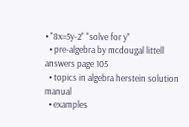• "8x=5y-2" "solve for y"
  • pre-algebra by mcdougal littell answers page 105
  • topics in algebra herstein solution manual
  • examples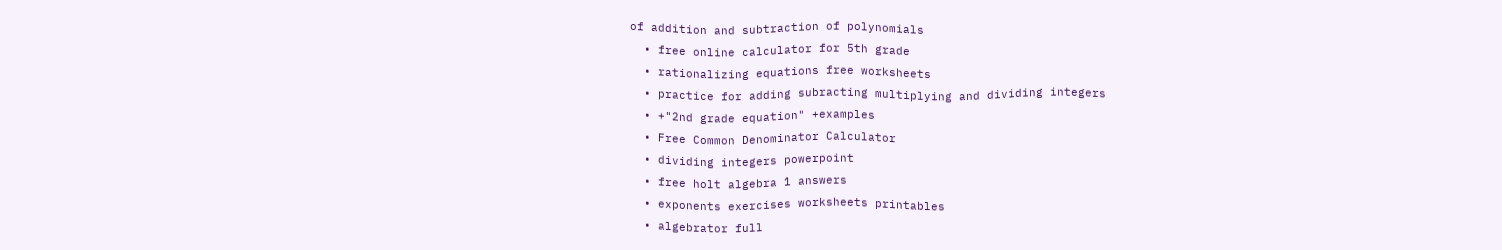of addition and subtraction of polynomials
  • free online calculator for 5th grade
  • rationalizing equations free worksheets
  • practice for adding subracting multiplying and dividing integers
  • +"2nd grade equation" +examples
  • Free Common Denominator Calculator
  • dividing integers powerpoint
  • free holt algebra 1 answers
  • exponents exercises worksheets printables
  • algebrator full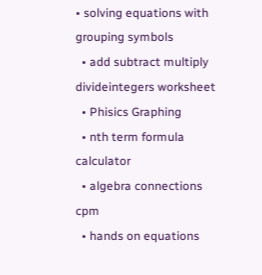• solving equations with grouping symbols
  • add subtract multiply divideintegers worksheet
  • Phisics Graphing
  • nth term formula calculator
  • algebra connections cpm
  • hands on equations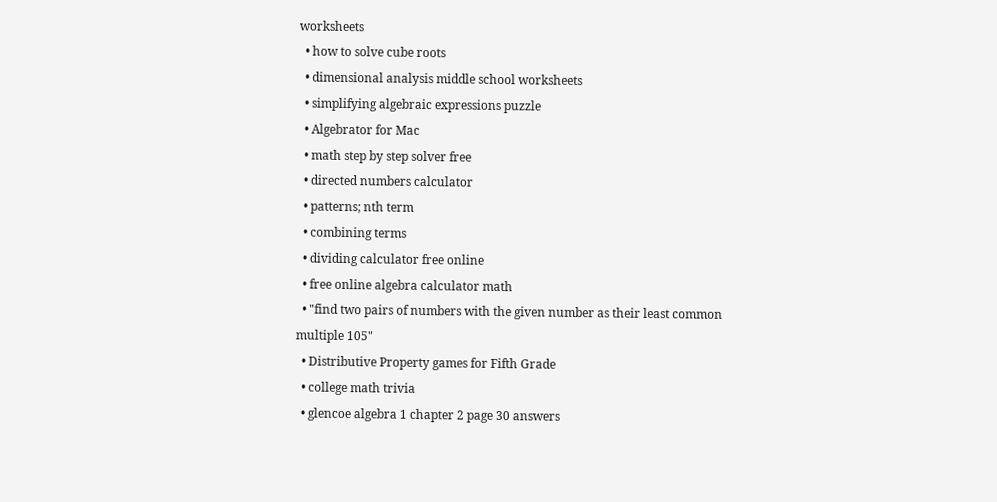worksheets
  • how to solve cube roots
  • dimensional analysis middle school worksheets
  • simplifying algebraic expressions puzzle
  • Algebrator for Mac
  • math step by step solver free
  • directed numbers calculator
  • patterns; nth term
  • combining terms
  • dividing calculator free online
  • free online algebra calculator math
  • "find two pairs of numbers with the given number as their least common multiple 105"
  • Distributive Property games for Fifth Grade
  • college math trivia
  • glencoe algebra 1 chapter 2 page 30 answers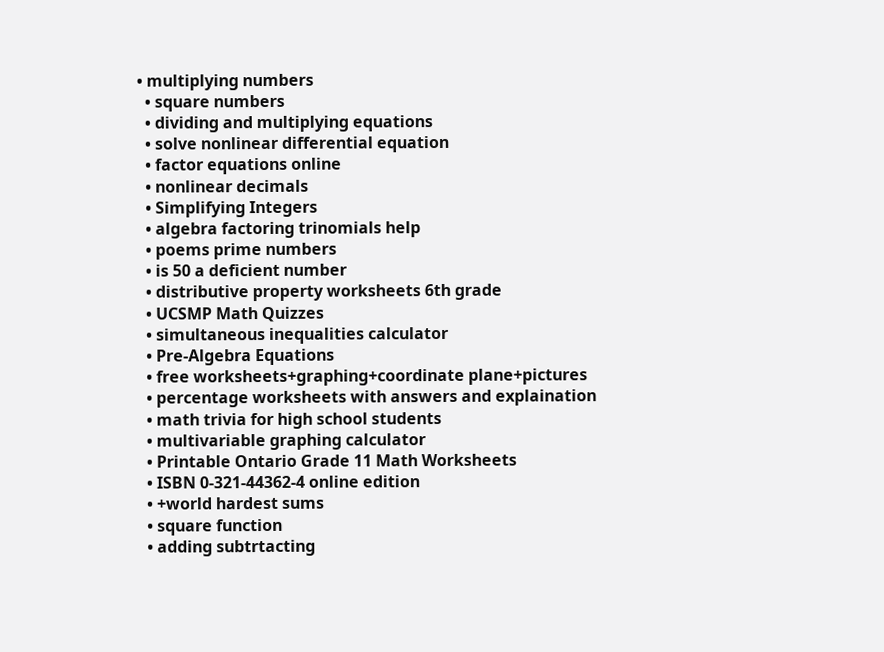• multiplying numbers
  • square numbers
  • dividing and multiplying equations
  • solve nonlinear differential equation
  • factor equations online
  • nonlinear decimals
  • Simplifying Integers
  • algebra factoring trinomials help
  • poems prime numbers
  • is 50 a deficient number
  • distributive property worksheets 6th grade
  • UCSMP Math Quizzes
  • simultaneous inequalities calculator
  • Pre-Algebra Equations
  • free worksheets+graphing+coordinate plane+pictures
  • percentage worksheets with answers and explaination
  • math trivia for high school students
  • multivariable graphing calculator
  • Printable Ontario Grade 11 Math Worksheets
  • ISBN 0-321-44362-4 online edition
  • +world hardest sums
  • square function
  • adding subtrtacting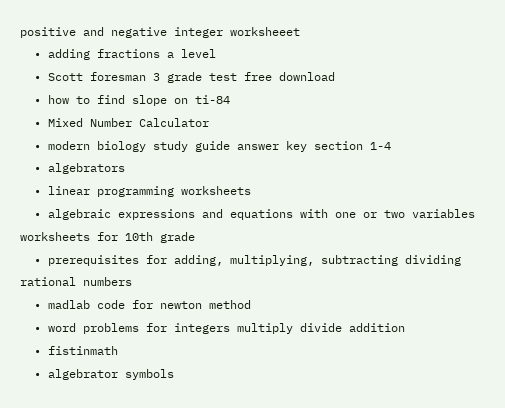positive and negative integer worksheeet
  • adding fractions a level
  • Scott foresman 3 grade test free download
  • how to find slope on ti-84
  • Mixed Number Calculator
  • modern biology study guide answer key section 1-4
  • algebrators
  • linear programming worksheets
  • algebraic expressions and equations with one or two variables worksheets for 10th grade
  • prerequisites for adding, multiplying, subtracting dividing rational numbers
  • madlab code for newton method
  • word problems for integers multiply divide addition
  • fistinmath
  • algebrator symbols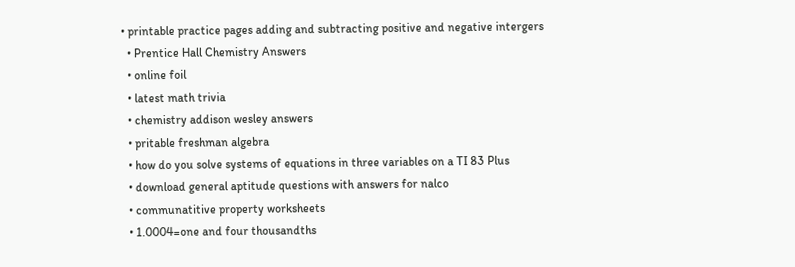• printable practice pages adding and subtracting positive and negative intergers
  • Prentice Hall Chemistry Answers
  • online foil
  • latest math trivia
  • chemistry addison wesley answers
  • pritable freshman algebra
  • how do you solve systems of equations in three variables on a TI 83 Plus
  • download general aptitude questions with answers for nalco
  • communatitive property worksheets
  • 1.0004=one and four thousandths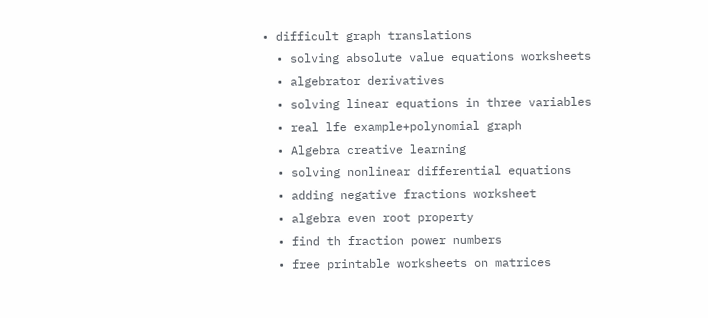• difficult graph translations
  • solving absolute value equations worksheets
  • algebrator derivatives
  • solving linear equations in three variables
  • real lfe example+polynomial graph
  • Algebra creative learning
  • solving nonlinear differential equations
  • adding negative fractions worksheet
  • algebra even root property
  • find th fraction power numbers
  • free printable worksheets on matrices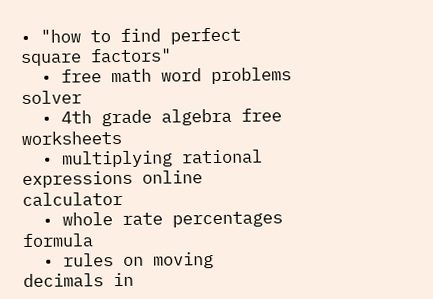• "how to find perfect square factors"
  • free math word problems solver
  • 4th grade algebra free worksheets
  • multiplying rational expressions online calculator
  • whole rate percentages formula
  • rules on moving decimals in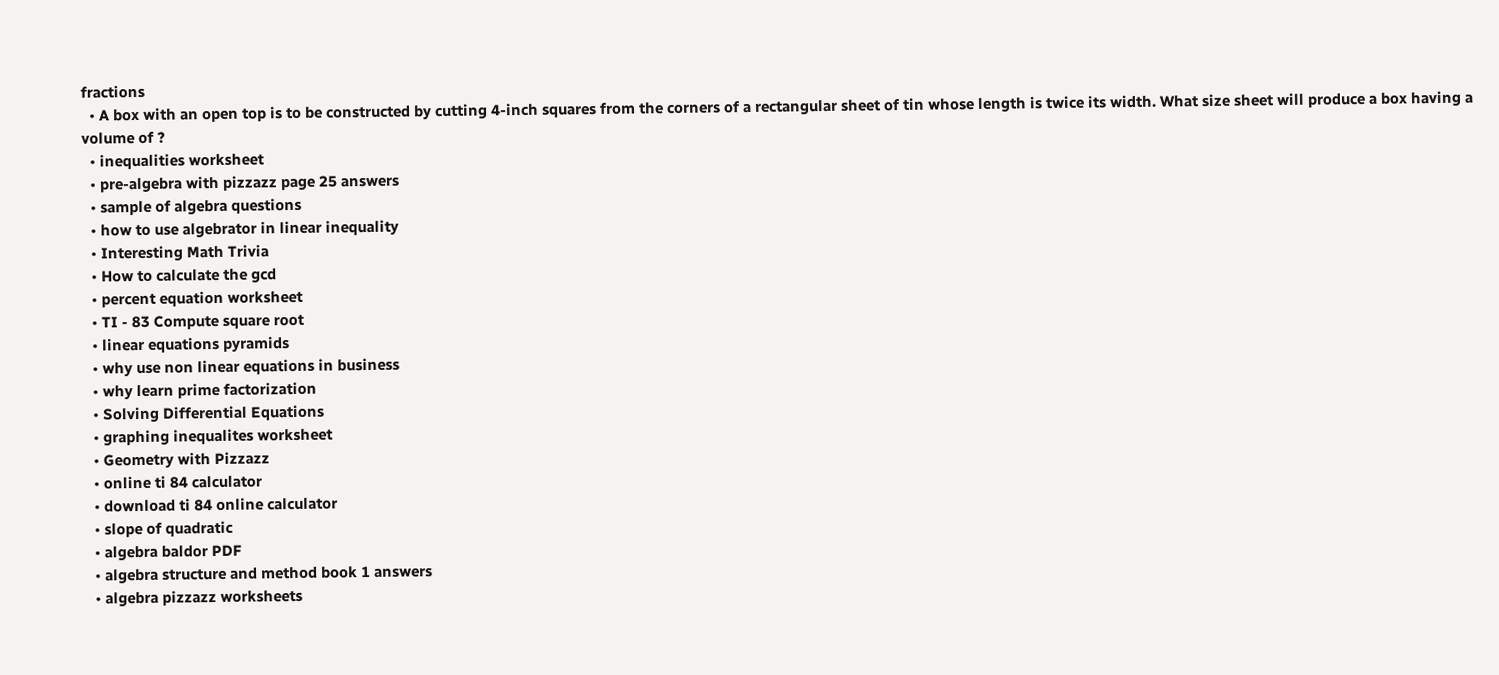fractions
  • A box with an open top is to be constructed by cutting 4-inch squares from the corners of a rectangular sheet of tin whose length is twice its width. What size sheet will produce a box having a volume of ?
  • inequalities worksheet
  • pre-algebra with pizzazz page 25 answers
  • sample of algebra questions
  • how to use algebrator in linear inequality
  • Interesting Math Trivia
  • How to calculate the gcd
  • percent equation worksheet
  • TI - 83 Compute square root
  • linear equations pyramids
  • why use non linear equations in business
  • why learn prime factorization
  • Solving Differential Equations
  • graphing inequalites worksheet
  • Geometry with Pizzazz
  • online ti 84 calculator
  • download ti 84 online calculator
  • slope of quadratic
  • algebra baldor PDF
  • algebra structure and method book 1 answers
  • algebra pizzazz worksheets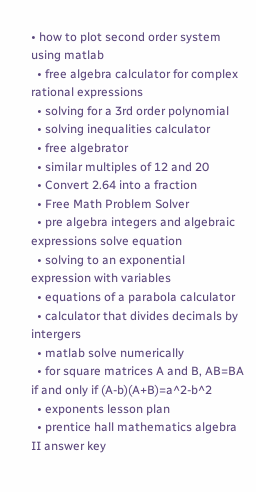• how to plot second order system using matlab
  • free algebra calculator for complex rational expressions
  • solving for a 3rd order polynomial
  • solving inequalities calculator
  • free algebrator
  • similar multiples of 12 and 20
  • Convert 2.64 into a fraction
  • Free Math Problem Solver
  • pre algebra integers and algebraic expressions solve equation
  • solving to an exponential expression with variables
  • equations of a parabola calculator
  • calculator that divides decimals by intergers
  • matlab solve numerically
  • for square matrices A and B, AB=BA if and only if (A-b)(A+B)=a^2-b^2
  • exponents lesson plan
  • prentice hall mathematics algebra II answer key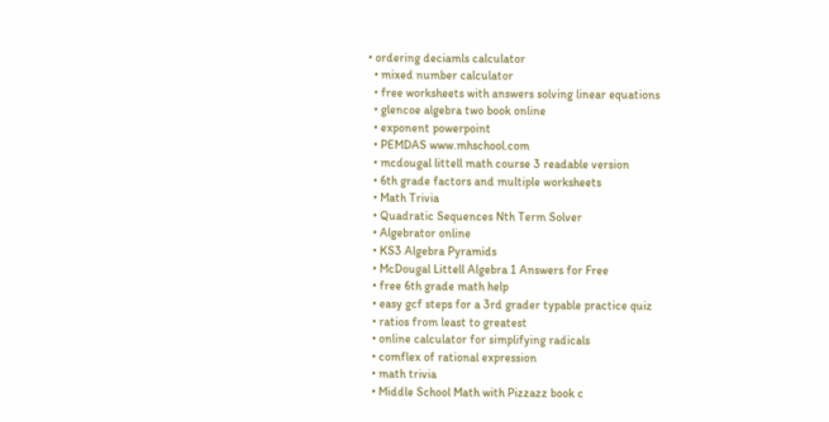• ordering deciamls calculator
  • mixed number calculator
  • free worksheets with answers solving linear equations
  • glencoe algebra two book online
  • exponent powerpoint
  • PEMDAS www.mhschool.com
  • mcdougal littell math course 3 readable version
  • 6th grade factors and multiple worksheets
  • Math Trivia
  • Quadratic Sequences Nth Term Solver
  • Algebrator online
  • KS3 Algebra Pyramids
  • McDougal Littell Algebra 1 Answers for Free
  • free 6th grade math help
  • easy gcf steps for a 3rd grader typable practice quiz
  • ratios from least to greatest
  • online calculator for simplifying radicals
  • comflex of rational expression
  • math trivia
  • Middle School Math with Pizzazz book c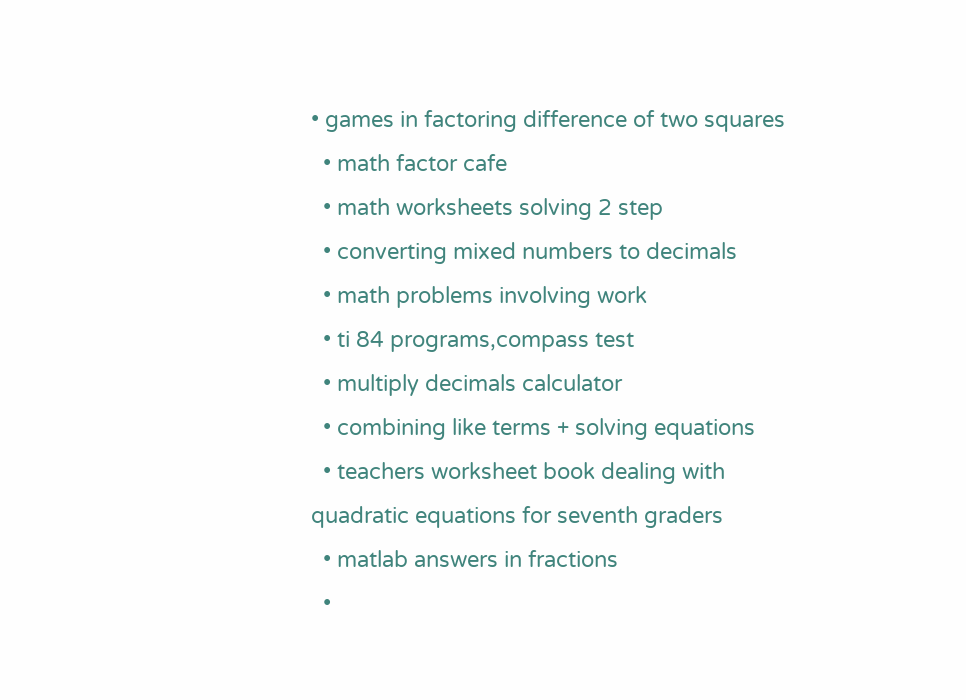• games in factoring difference of two squares
  • math factor cafe
  • math worksheets solving 2 step
  • converting mixed numbers to decimals
  • math problems involving work
  • ti 84 programs,compass test
  • multiply decimals calculator
  • combining like terms + solving equations
  • teachers worksheet book dealing with quadratic equations for seventh graders
  • matlab answers in fractions
  •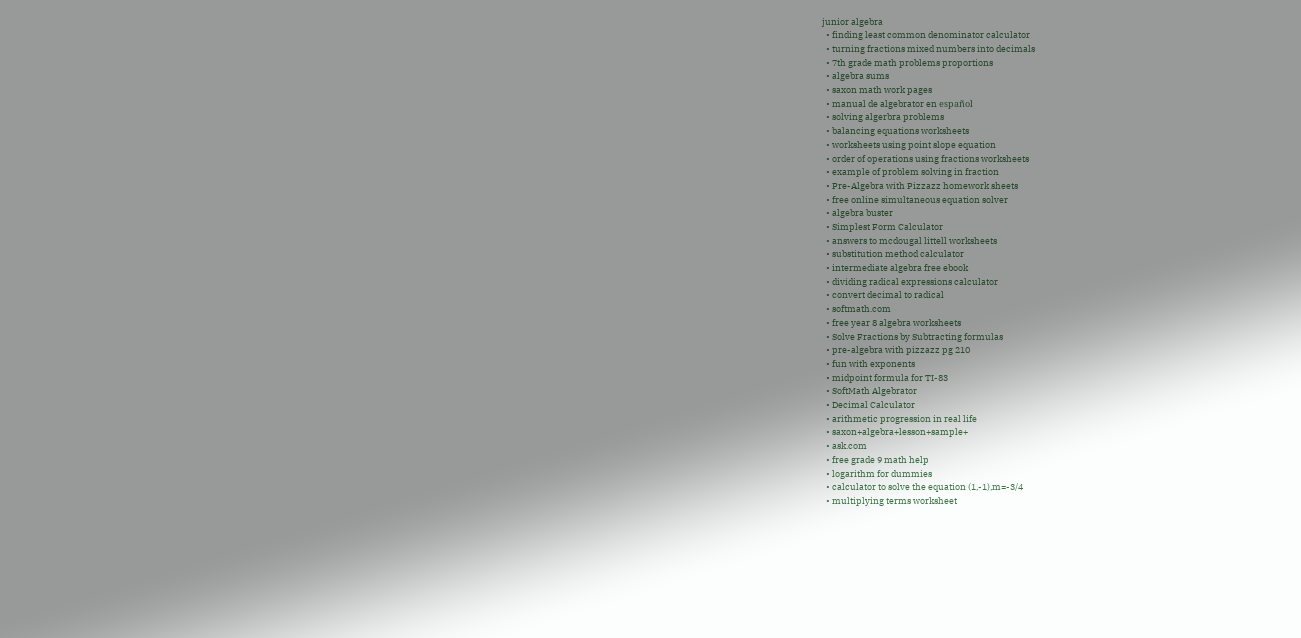junior algebra
  • finding least common denominator calculator
  • turning fractions mixed numbers into decimals
  • 7th grade math problems proportions
  • algebra sums
  • saxon math work pages
  • manual de algebrator en español
  • solving algerbra problems
  • balancing equations worksheets
  • worksheets using point slope equation
  • order of operations using fractions worksheets
  • example of problem solving in fraction
  • Pre-Algebra with Pizzazz homework sheets
  • free online simultaneous equation solver
  • algebra buster
  • Simplest Form Calculator
  • answers to mcdougal littell worksheets
  • substitution method calculator
  • intermediate algebra free ebook
  • dividing radical expressions calculator
  • convert decimal to radical
  • softmath.com
  • free year 8 algebra worksheets
  • Solve Fractions by Subtracting formulas
  • pre-algebra with pizzazz pg 210
  • fun with exponents
  • midpoint formula for TI-83
  • SoftMath Algebrator
  • Decimal Calculator
  • arithmetic progression in real life
  • saxon+algebra+lesson+sample+
  • ask.com
  • free grade 9 math help
  • logarithm for dummies
  • calculator to solve the equation (1,-1),m=-3/4
  • multiplying terms worksheet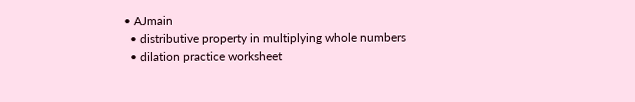• AJmain
  • distributive property in multiplying whole numbers
  • dilation practice worksheet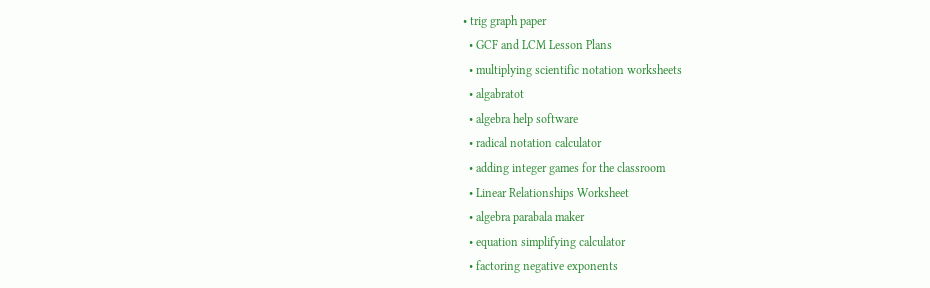• trig graph paper
  • GCF and LCM Lesson Plans
  • multiplying scientific notation worksheets
  • algabratot
  • algebra help software
  • radical notation calculator
  • adding integer games for the classroom
  • Linear Relationships Worksheet
  • algebra parabala maker
  • equation simplifying calculator
  • factoring negative exponents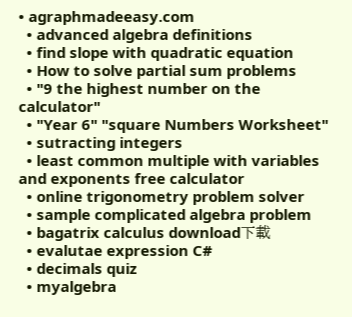• agraphmadeeasy.com
  • advanced algebra definitions
  • find slope with quadratic equation
  • How to solve partial sum problems
  • "9 the highest number on the calculator"
  • "Year 6" "square Numbers Worksheet"
  • sutracting integers
  • least common multiple with variables and exponents free calculator
  • online trigonometry problem solver
  • sample complicated algebra problem
  • bagatrix calculus download下載
  • evalutae expression C#
  • decimals quiz
  • myalgebra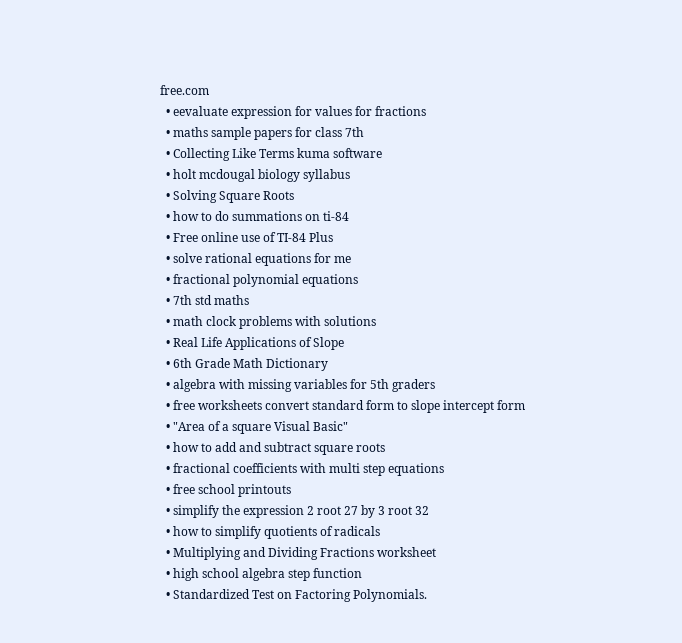free.com
  • eevaluate expression for values for fractions
  • maths sample papers for class 7th
  • Collecting Like Terms kuma software
  • holt mcdougal biology syllabus
  • Solving Square Roots
  • how to do summations on ti-84
  • Free online use of TI-84 Plus
  • solve rational equations for me
  • fractional polynomial equations
  • 7th std maths
  • math clock problems with solutions
  • Real Life Applications of Slope
  • 6th Grade Math Dictionary
  • algebra with missing variables for 5th graders
  • free worksheets convert standard form to slope intercept form
  • "Area of a square Visual Basic"
  • how to add and subtract square roots
  • fractional coefficients with multi step equations
  • free school printouts
  • simplify the expression 2 root 27 by 3 root 32
  • how to simplify quotients of radicals
  • Multiplying and Dividing Fractions worksheet
  • high school algebra step function
  • Standardized Test on Factoring Polynomials.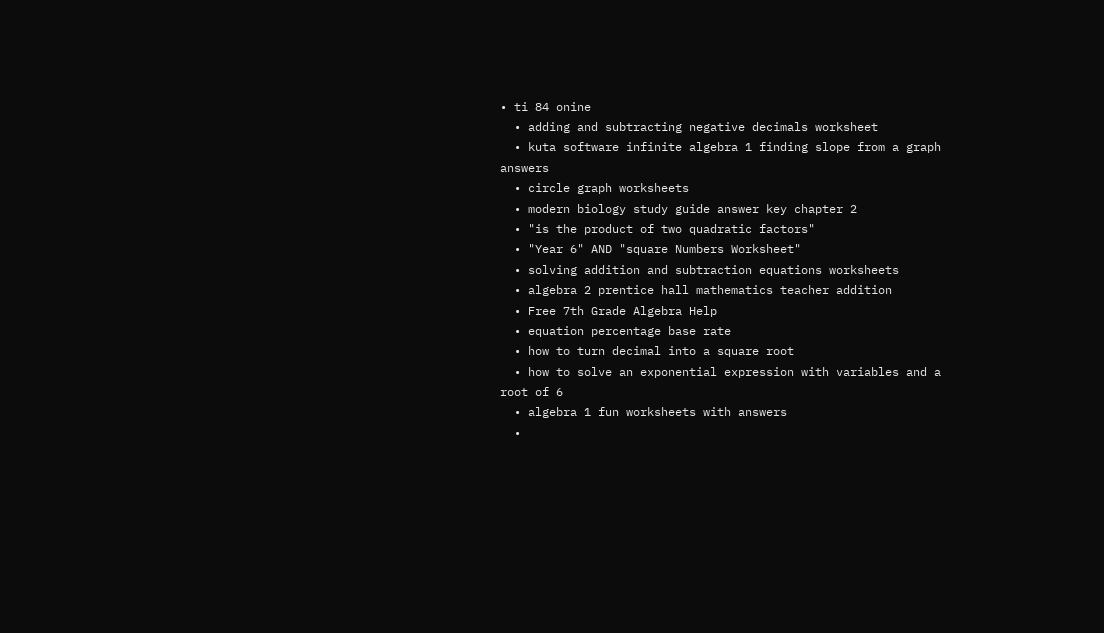• ti 84 onine
  • adding and subtracting negative decimals worksheet
  • kuta software infinite algebra 1 finding slope from a graph answers
  • circle graph worksheets
  • modern biology study guide answer key chapter 2
  • "is the product of two quadratic factors"
  • "Year 6" AND "square Numbers Worksheet"
  • solving addition and subtraction equations worksheets
  • algebra 2 prentice hall mathematics teacher addition
  • Free 7th Grade Algebra Help
  • equation percentage base rate
  • how to turn decimal into a square root
  • how to solve an exponential expression with variables and a root of 6
  • algebra 1 fun worksheets with answers
  •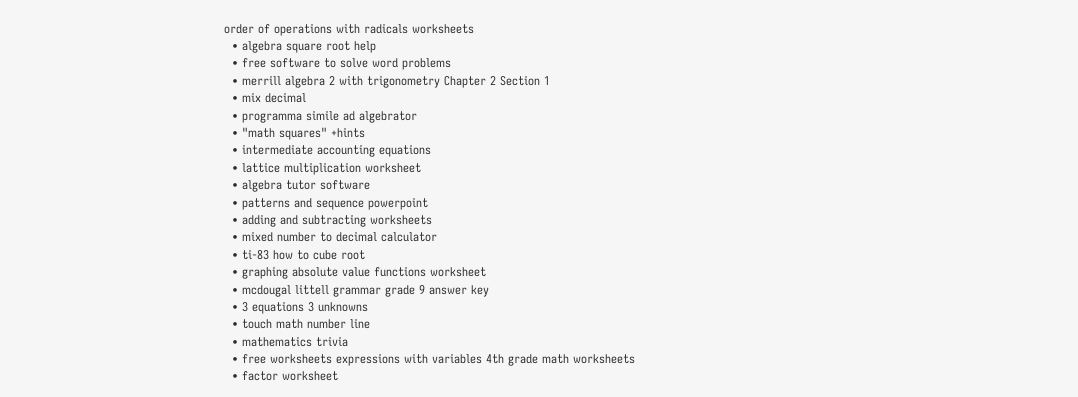order of operations with radicals worksheets
  • algebra square root help
  • free software to solve word problems
  • merrill algebra 2 with trigonometry Chapter 2 Section 1
  • mix decimal
  • programma simile ad algebrator
  • "math squares" +hints
  • intermediate accounting equations
  • lattice multiplication worksheet
  • algebra tutor software
  • patterns and sequence powerpoint
  • adding and subtracting worksheets
  • mixed number to decimal calculator
  • ti-83 how to cube root
  • graphing absolute value functions worksheet
  • mcdougal littell grammar grade 9 answer key
  • 3 equations 3 unknowns
  • touch math number line
  • mathematics trivia
  • free worksheets expressions with variables 4th grade math worksheets
  • factor worksheet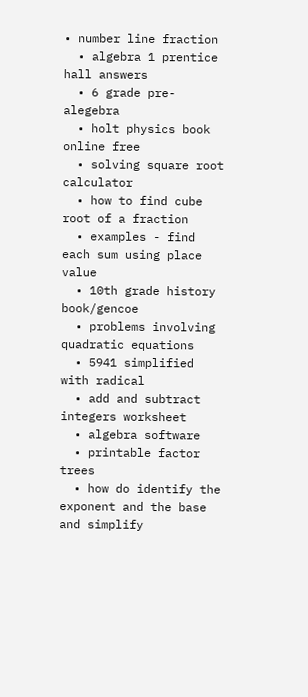• number line fraction
  • algebra 1 prentice hall answers
  • 6 grade pre-alegebra
  • holt physics book online free
  • solving square root calculator
  • how to find cube root of a fraction
  • examples - find each sum using place value
  • 10th grade history book/gencoe
  • problems involving quadratic equations
  • 5941 simplified with radical
  • add and subtract integers worksheet
  • algebra software
  • printable factor trees
  • how do identify the exponent and the base and simplify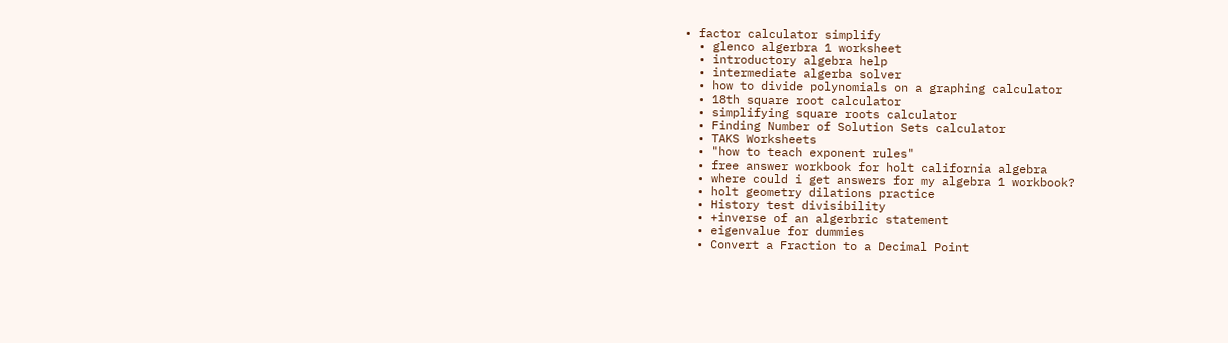• factor calculator simplify
  • glenco algerbra 1 worksheet
  • introductory algebra help
  • intermediate algerba solver
  • how to divide polynomials on a graphing calculator
  • 18th square root calculator
  • simplifying square roots calculator
  • Finding Number of Solution Sets calculator
  • TAKS Worksheets
  • "how to teach exponent rules"
  • free answer workbook for holt california algebra
  • where could i get answers for my algebra 1 workbook?
  • holt geometry dilations practice
  • History test divisibility
  • +inverse of an algerbric statement
  • eigenvalue for dummies
  • Convert a Fraction to a Decimal Point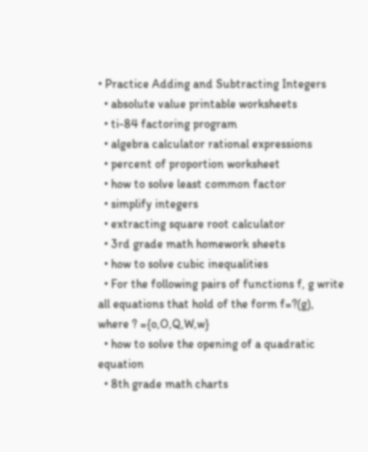• Practice Adding and Subtracting Integers
  • absolute value printable worksheets
  • ti-84 factoring program
  • algebra calculator rational expressions
  • percent of proportion worksheet
  • how to solve least common factor
  • simplify integers
  • extracting square root calculator
  • 3rd grade math homework sheets
  • how to solve cubic inequalities
  • For the following pairs of functions f, g write all equations that hold of the form f=?(g), where ? ={o,O,Q,W,w}
  • how to solve the opening of a quadratic equation
  • 8th grade math charts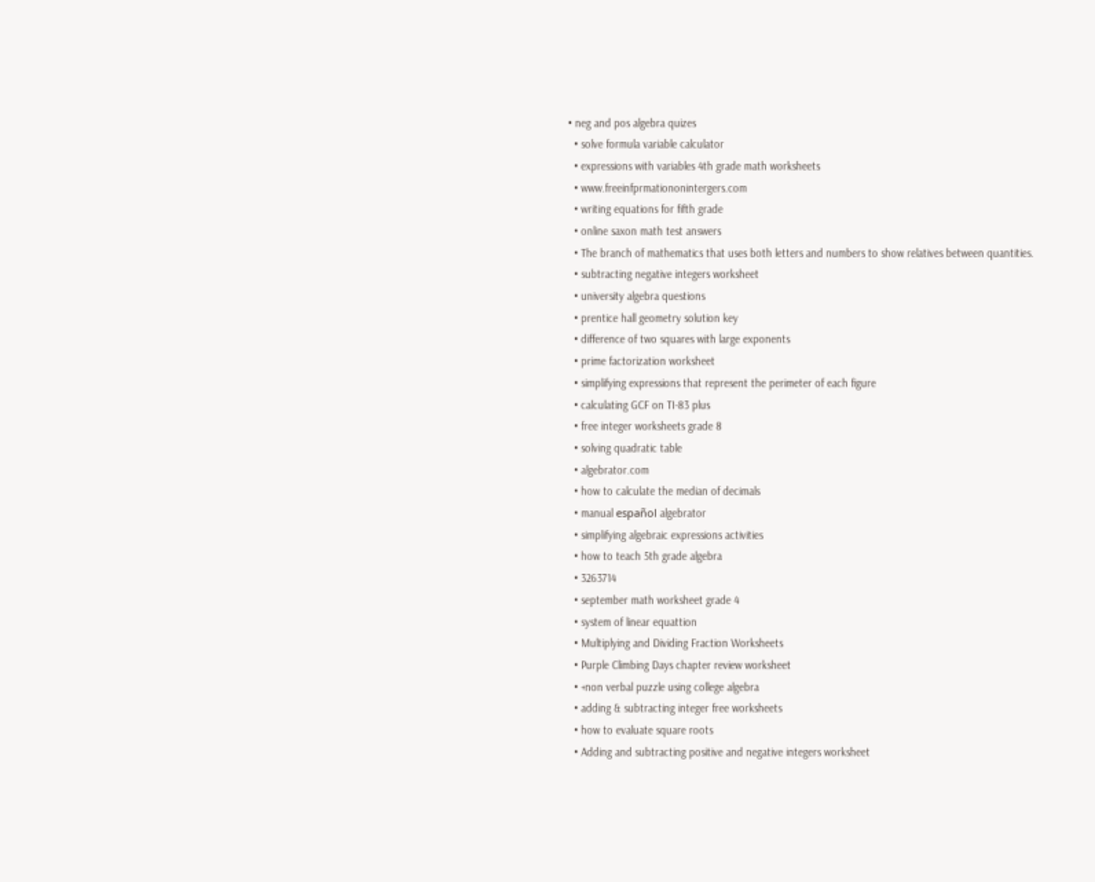• neg and pos algebra quizes
  • solve formula variable calculator
  • expressions with variables 4th grade math worksheets
  • www.freeinfprmationonintergers.com
  • writing equations for fifth grade
  • online saxon math test answers
  • The branch of mathematics that uses both letters and numbers to show relatives between quantities.
  • subtracting negative integers worksheet
  • university algebra questions
  • prentice hall geometry solution key
  • difference of two squares with large exponents
  • prime factorization worksheet
  • simplifying expressions that represent the perimeter of each figure
  • calculating GCF on TI-83 plus
  • free integer worksheets grade 8
  • solving quadratic table
  • algebrator.com
  • how to calculate the median of decimals
  • manual español algebrator
  • simplifying algebraic expressions activities
  • how to teach 5th grade algebra
  • 3263714
  • september math worksheet grade 4
  • system of linear equattion
  • Multiplying and Dividing Fraction Worksheets
  • Purple Climbing Days chapter review worksheet
  • +non verbal puzzle using college algebra
  • adding & subtracting integer free worksheets
  • how to evaluate square roots
  • Adding and subtracting positive and negative integers worksheet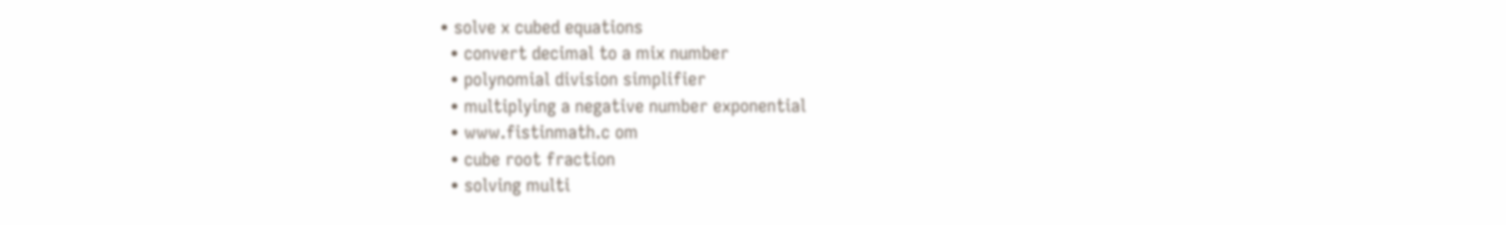• solve x cubed equations
  • convert decimal to a mix number
  • polynomial division simplifier
  • multiplying a negative number exponential
  • www.fistinmath.c om
  • cube root fraction
  • solving multi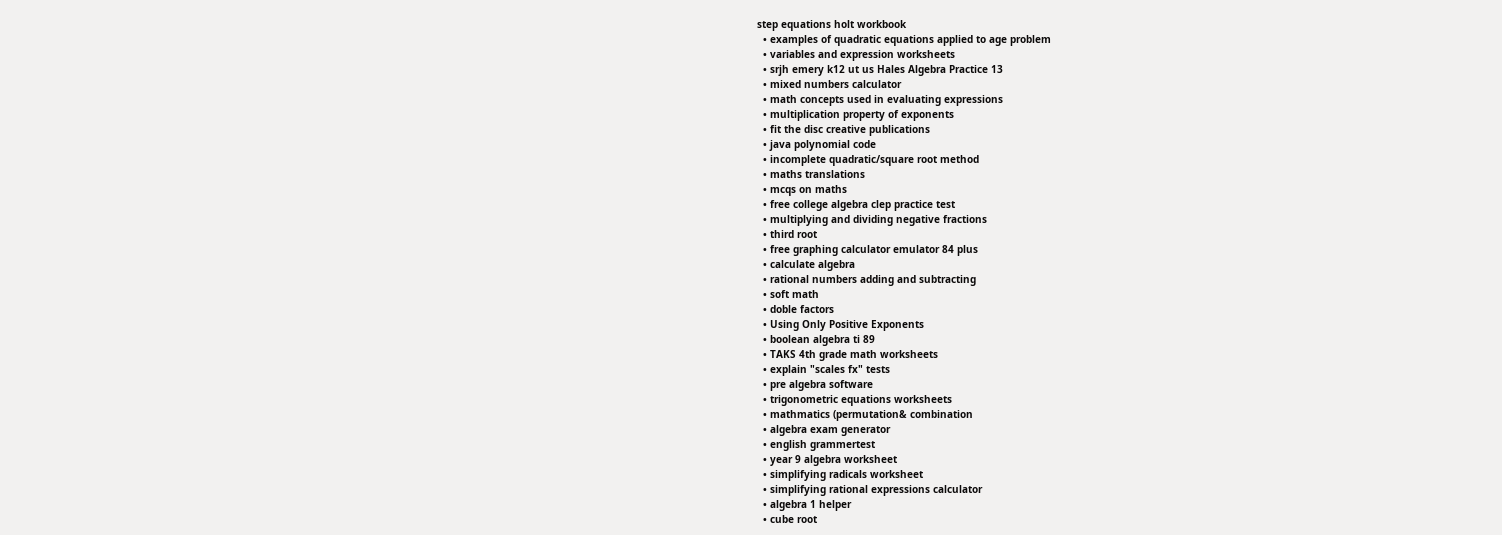step equations holt workbook
  • examples of quadratic equations applied to age problem
  • variables and expression worksheets
  • srjh emery k12 ut us Hales Algebra Practice 13
  • mixed numbers calculator
  • math concepts used in evaluating expressions
  • multiplication property of exponents
  • fit the disc creative publications
  • java polynomial code
  • incomplete quadratic/square root method
  • maths translations
  • mcqs on maths
  • free college algebra clep practice test
  • multiplying and dividing negative fractions
  • third root
  • free graphing calculator emulator 84 plus
  • calculate algebra
  • rational numbers adding and subtracting
  • soft math
  • doble factors
  • Using Only Positive Exponents
  • boolean algebra ti 89
  • TAKS 4th grade math worksheets
  • explain "scales fx" tests
  • pre algebra software
  • trigonometric equations worksheets
  • mathmatics (permutation& combination
  • algebra exam generator
  • english grammertest
  • year 9 algebra worksheet
  • simplifying radicals worksheet
  • simplifying rational expressions calculator
  • algebra 1 helper
  • cube root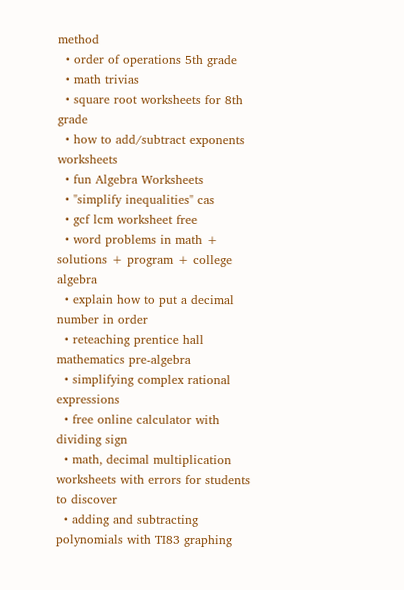method
  • order of operations 5th grade
  • math trivias
  • square root worksheets for 8th grade
  • how to add/subtract exponents worksheets
  • fun Algebra Worksheets
  • "simplify inequalities" cas
  • gcf lcm worksheet free
  • word problems in math + solutions + program + college algebra
  • explain how to put a decimal number in order
  • reteaching prentice hall mathematics pre-algebra
  • simplifying complex rational expressions
  • free online calculator with dividing sign
  • math, decimal multiplication worksheets with errors for students to discover
  • adding and subtracting polynomials with TI83 graphing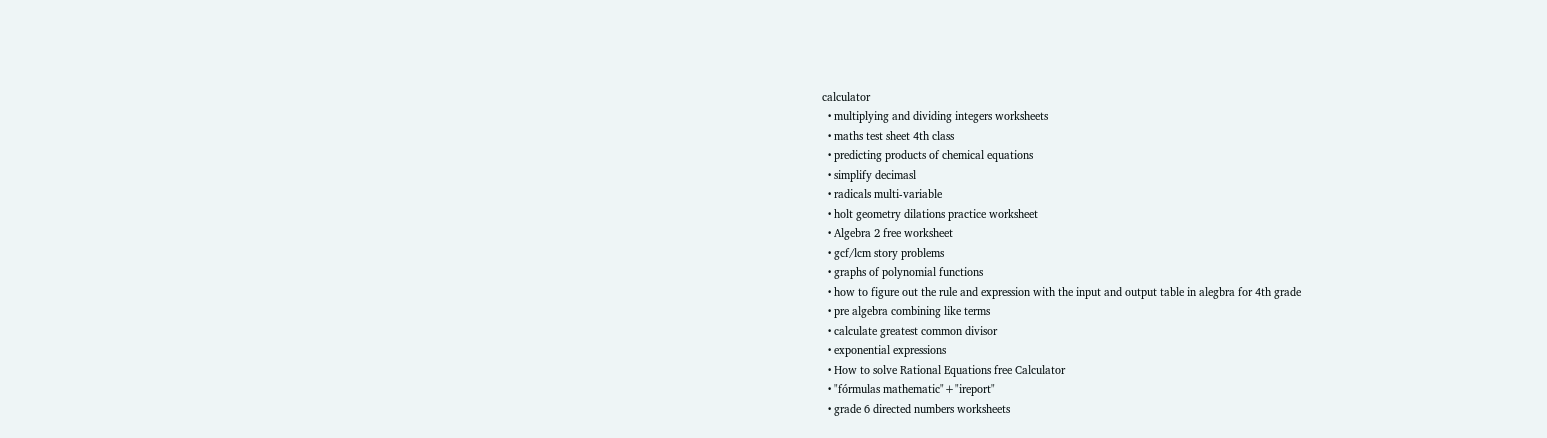calculator
  • multiplying and dividing integers worksheets
  • maths test sheet 4th class
  • predicting products of chemical equations
  • simplify decimasl
  • radicals multi-variable
  • holt geometry dilations practice worksheet
  • Algebra 2 free worksheet
  • gcf/lcm story problems
  • graphs of polynomial functions
  • how to figure out the rule and expression with the input and output table in alegbra for 4th grade
  • pre algebra combining like terms
  • calculate greatest common divisor
  • exponential expressions
  • How to solve Rational Equations free Calculator
  • "fórmulas mathematic"+"ireport"
  • grade 6 directed numbers worksheets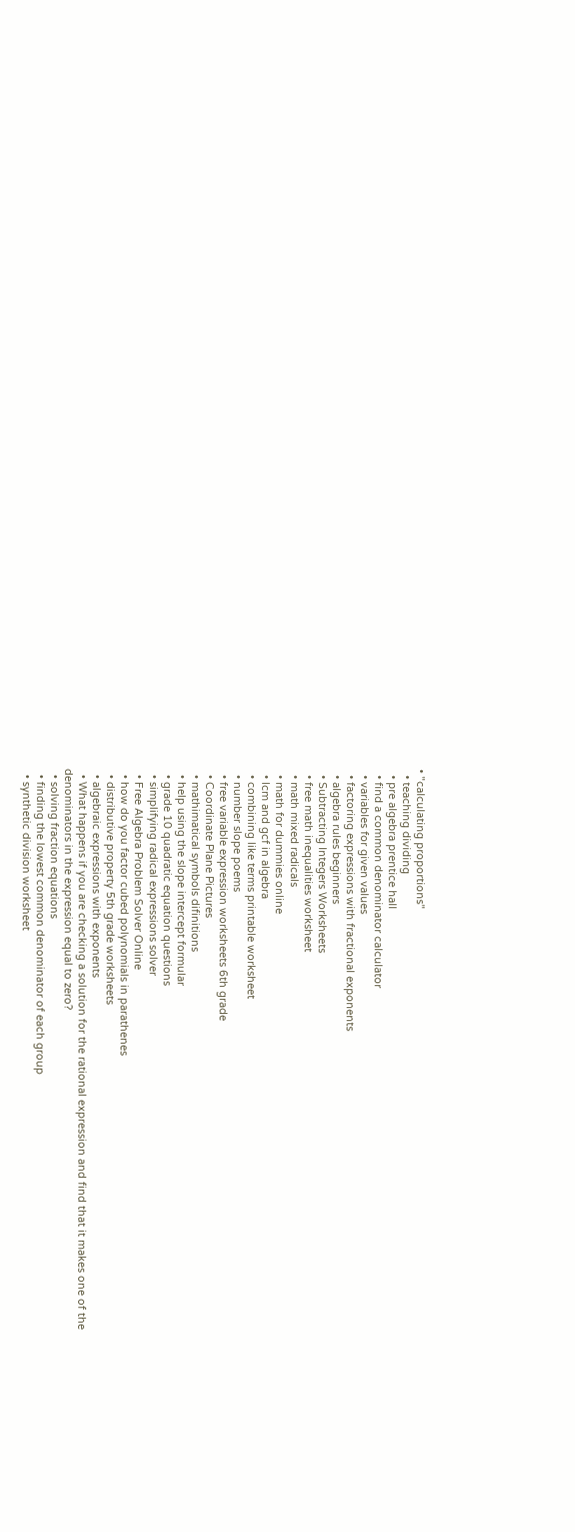• "calculating proportions"
  • teaching dividing
  • pre algebra prentice hall
  • find a common denominator calculator
  • variables for given values
  • factoring expressions with fractional exponents
  • algebra rules beginners
  • Subtracting Integers Worksheets
  • free math inequalities worksheet
  • math mixed radicals
  • math for dummies online
  • lcm and gcf in algebra
  • combining like terms printable worksheet
  • number slope poems
  • free variable expression worksheets 6th grade
  • Coordinate Plane Pictures
  • mathimatical symbols difinitions
  • help using the slope intercept formular
  • grade 10 quadratic equation questions
  • simplifying radical expressions solver
  • Free Algebra Problem Solver Online
  • how do you factor cubed polynomials in parathenes
  • distributive property 5th grade worksheets
  • algebraic expressions with exponents
  • What happens if you are checking a solution for the rational expression and find that it makes one of the denominators in the expression equal to zero?
  • solving fraction equations
  • finding the lowest common denominator of each group
  • synthetic division worksheet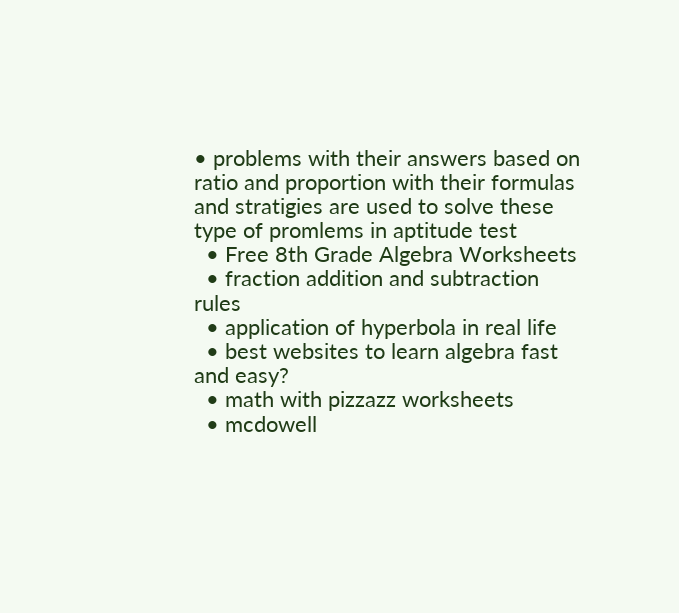• problems with their answers based on ratio and proportion with their formulas and stratigies are used to solve these type of promlems in aptitude test
  • Free 8th Grade Algebra Worksheets
  • fraction addition and subtraction rules
  • application of hyperbola in real life
  • best websites to learn algebra fast and easy?
  • math with pizzazz worksheets
  • mcdowell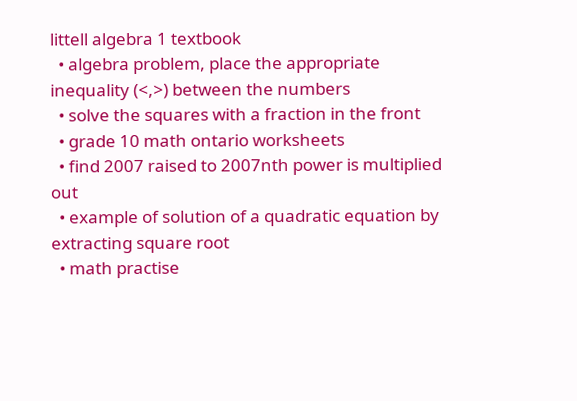littell algebra 1 textbook
  • algebra problem, place the appropriate inequality (<,>) between the numbers
  • solve the squares with a fraction in the front
  • grade 10 math ontario worksheets
  • find 2007 raised to 2007nth power is multiplied out
  • example of solution of a quadratic equation by extracting square root
  • math practise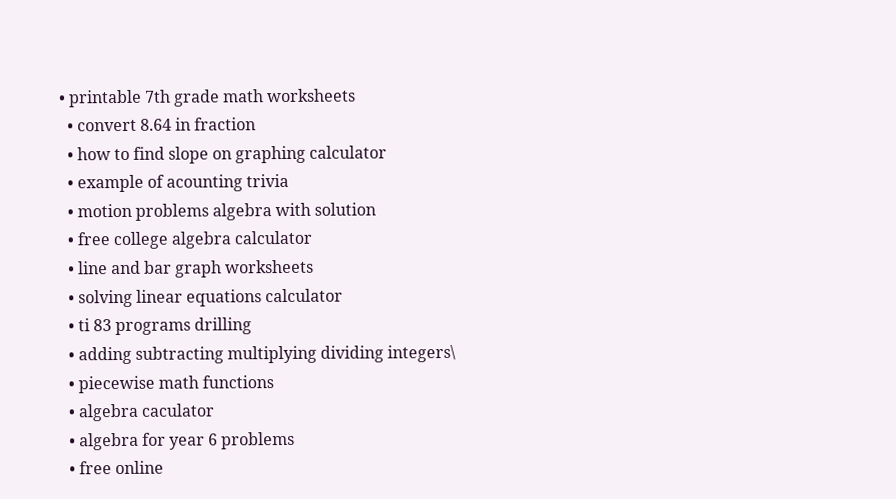• printable 7th grade math worksheets
  • convert 8.64 in fraction
  • how to find slope on graphing calculator
  • example of acounting trivia
  • motion problems algebra with solution
  • free college algebra calculator
  • line and bar graph worksheets
  • solving linear equations calculator
  • ti 83 programs drilling
  • adding subtracting multiplying dividing integers\
  • piecewise math functions
  • algebra caculator
  • algebra for year 6 problems
  • free online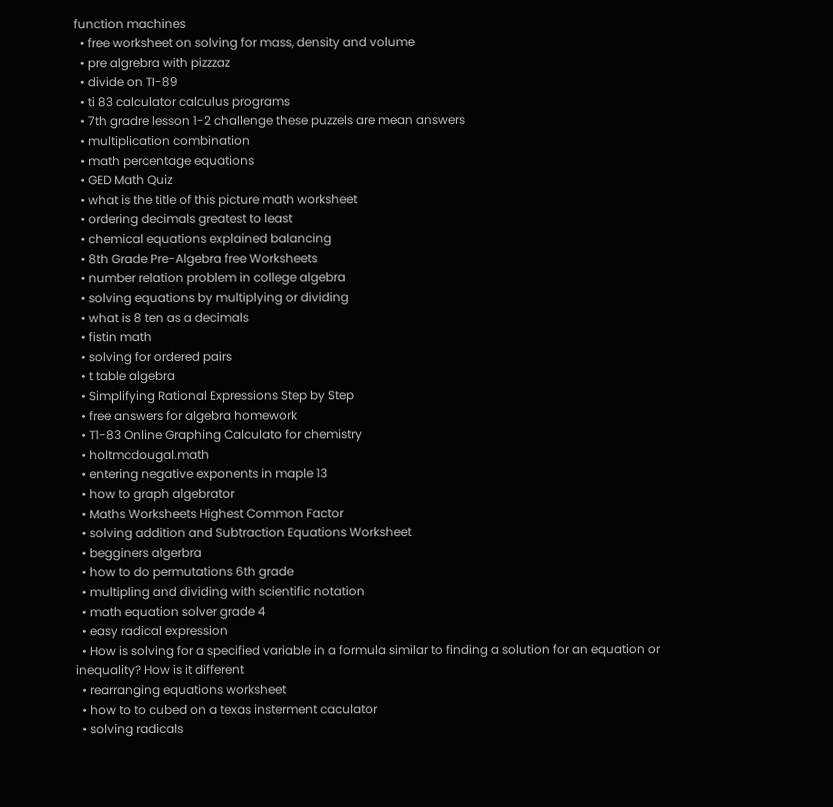function machines
  • free worksheet on solving for mass, density and volume
  • pre algrebra with pizzzaz
  • divide on TI-89
  • ti 83 calculator calculus programs
  • 7th gradre lesson 1-2 challenge these puzzels are mean answers
  • multiplication combination
  • math percentage equations
  • GED Math Quiz
  • what is the title of this picture math worksheet
  • ordering decimals greatest to least
  • chemical equations explained balancing
  • 8th Grade Pre-Algebra free Worksheets
  • number relation problem in college algebra
  • solving equations by multiplying or dividing
  • what is 8 ten as a decimals
  • fistin math
  • solving for ordered pairs
  • t table algebra
  • Simplifying Rational Expressions Step by Step
  • free answers for algebra homework
  • T1-83 Online Graphing Calculato for chemistry
  • holtmcdougal.math
  • entering negative exponents in maple 13
  • how to graph algebrator
  • Maths Worksheets Highest Common Factor
  • solving addition and Subtraction Equations Worksheet
  • begginers algerbra
  • how to do permutations 6th grade
  • multipling and dividing with scientific notation
  • math equation solver grade 4
  • easy radical expression
  • How is solving for a specified variable in a formula similar to finding a solution for an equation or inequality? How is it different
  • rearranging equations worksheet
  • how to to cubed on a texas insterment caculator
  • solving radicals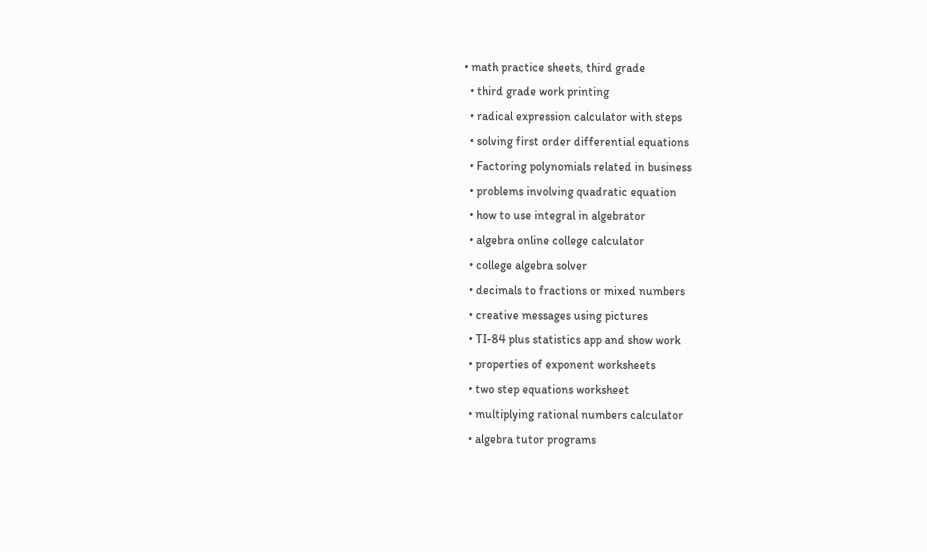• math practice sheets, third grade
  • third grade work printing
  • radical expression calculator with steps
  • solving first order differential equations
  • Factoring polynomials related in business
  • problems involving quadratic equation
  • how to use integral in algebrator
  • algebra online college calculator
  • college algebra solver
  • decimals to fractions or mixed numbers
  • creative messages using pictures
  • TI-84 plus statistics app and show work
  • properties of exponent worksheets
  • two step equations worksheet
  • multiplying rational numbers calculator
  • algebra tutor programs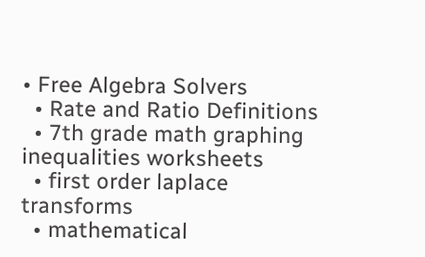• Free Algebra Solvers
  • Rate and Ratio Definitions
  • 7th grade math graphing inequalities worksheets
  • first order laplace transforms
  • mathematical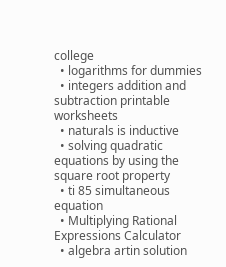college
  • logarithms for dummies
  • integers addition and subtraction printable worksheets
  • naturals is inductive
  • solving quadratic equations by using the square root property
  • ti 85 simultaneous equation
  • Multiplying Rational Expressions Calculator
  • algebra artin solution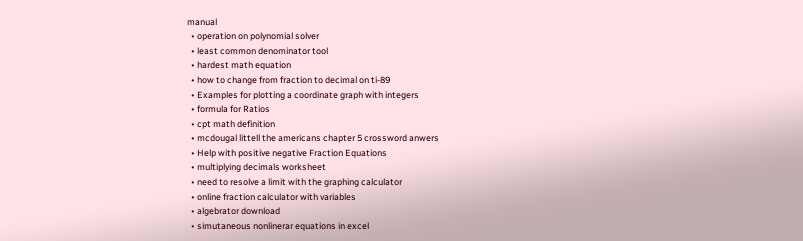manual
  • operation on polynomial solver
  • least common denominator tool
  • hardest math equation
  • how to change from fraction to decimal on ti-89
  • Examples for plotting a coordinate graph with integers
  • formula for Ratios
  • cpt math definition
  • mcdougal littell the americans chapter 5 crossword anwers
  • Help with positive negative Fraction Equations
  • multiplying decimals worksheet
  • need to resolve a limit with the graphing calculator
  • online fraction calculator with variables
  • algebrator download
  • simutaneous nonlinerar equations in excel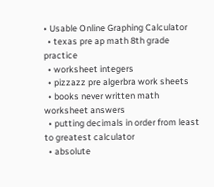• Usable Online Graphing Calculator
  • texas pre ap math 8th grade practice
  • worksheet integers
  • pizzazz pre algerbra work sheets
  • books never written math worksheet answers
  • putting decimals in order from least to greatest calculator
  • absolute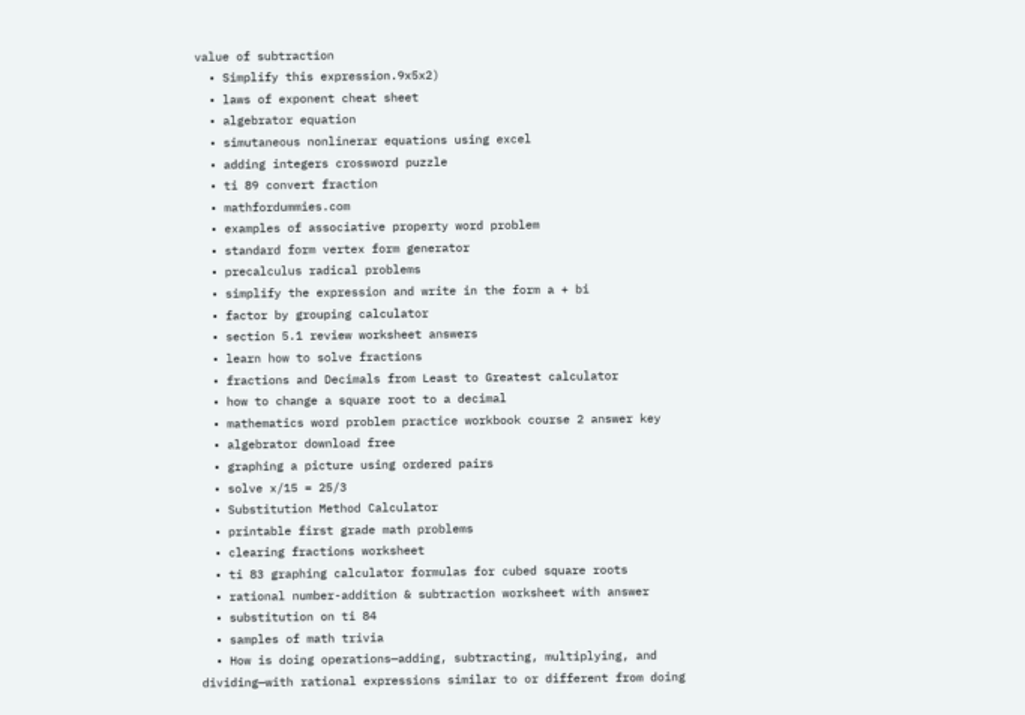value of subtraction
  • Simplify this expression.9x5x2)
  • laws of exponent cheat sheet
  • algebrator equation
  • simutaneous nonlinerar equations using excel
  • adding integers crossword puzzle
  • ti 89 convert fraction
  • mathfordummies.com
  • examples of associative property word problem
  • standard form vertex form generator
  • precalculus radical problems
  • simplify the expression and write in the form a + bi
  • factor by grouping calculator
  • section 5.1 review worksheet answers
  • learn how to solve fractions
  • fractions and Decimals from Least to Greatest calculator
  • how to change a square root to a decimal
  • mathematics word problem practice workbook course 2 answer key
  • algebrator download free
  • graphing a picture using ordered pairs
  • solve x/15 = 25/3
  • Substitution Method Calculator
  • printable first grade math problems
  • clearing fractions worksheet
  • ti 83 graphing calculator formulas for cubed square roots
  • rational number-addition & subtraction worksheet with answer
  • substitution on ti 84
  • samples of math trivia
  • How is doing operations—adding, subtracting, multiplying, and dividing—with rational expressions similar to or different from doing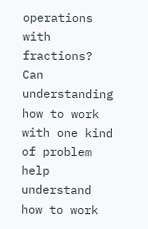operations with fractions? Can understanding how to work with one kind of problem help understand how to work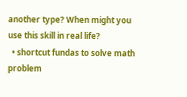another type? When might you use this skill in real life?
  • shortcut fundas to solve math problem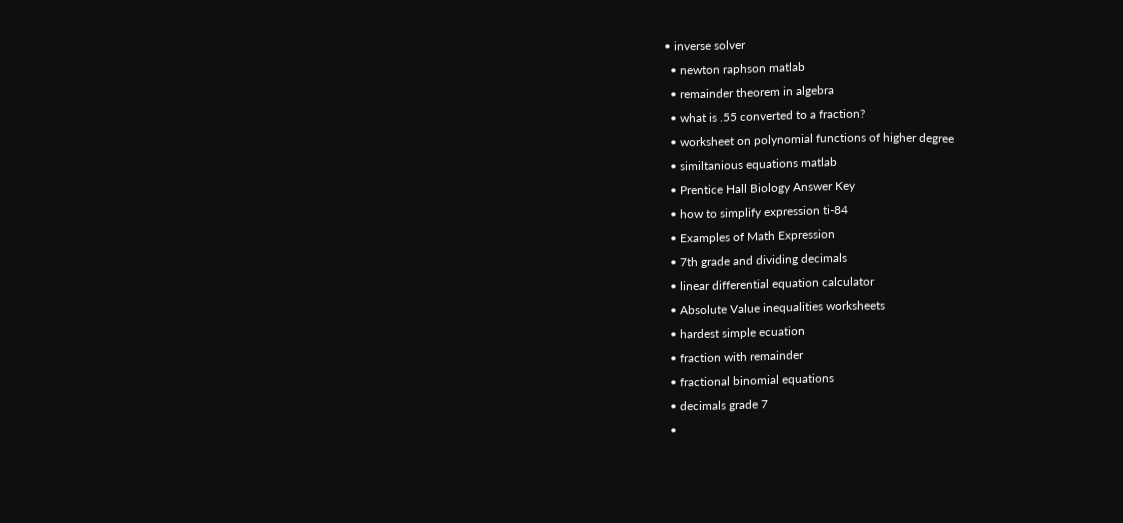• inverse solver
  • newton raphson matlab
  • remainder theorem in algebra
  • what is .55 converted to a fraction?
  • worksheet on polynomial functions of higher degree
  • similtanious equations matlab
  • Prentice Hall Biology Answer Key
  • how to simplify expression ti-84
  • Examples of Math Expression
  • 7th grade and dividing decimals
  • linear differential equation calculator
  • Absolute Value inequalities worksheets
  • hardest simple ecuation
  • fraction with remainder
  • fractional binomial equations
  • decimals grade 7
  •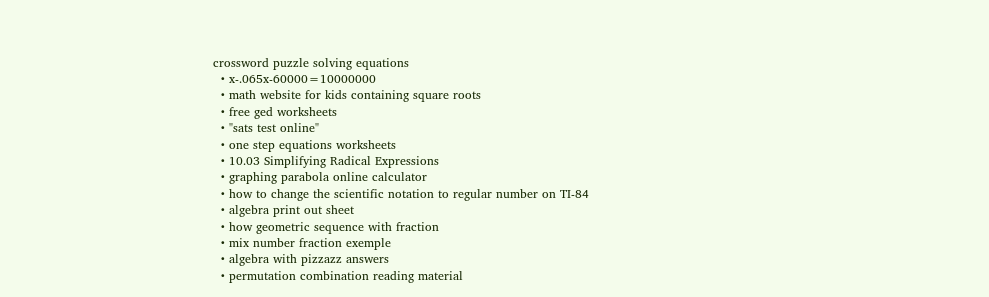crossword puzzle solving equations
  • x-.065x-60000=10000000
  • math website for kids containing square roots
  • free ged worksheets
  • "sats test online"
  • one step equations worksheets
  • 10.03 Simplifying Radical Expressions
  • graphing parabola online calculator
  • how to change the scientific notation to regular number on TI-84
  • algebra print out sheet
  • how geometric sequence with fraction
  • mix number fraction exemple
  • algebra with pizzazz answers
  • permutation combination reading material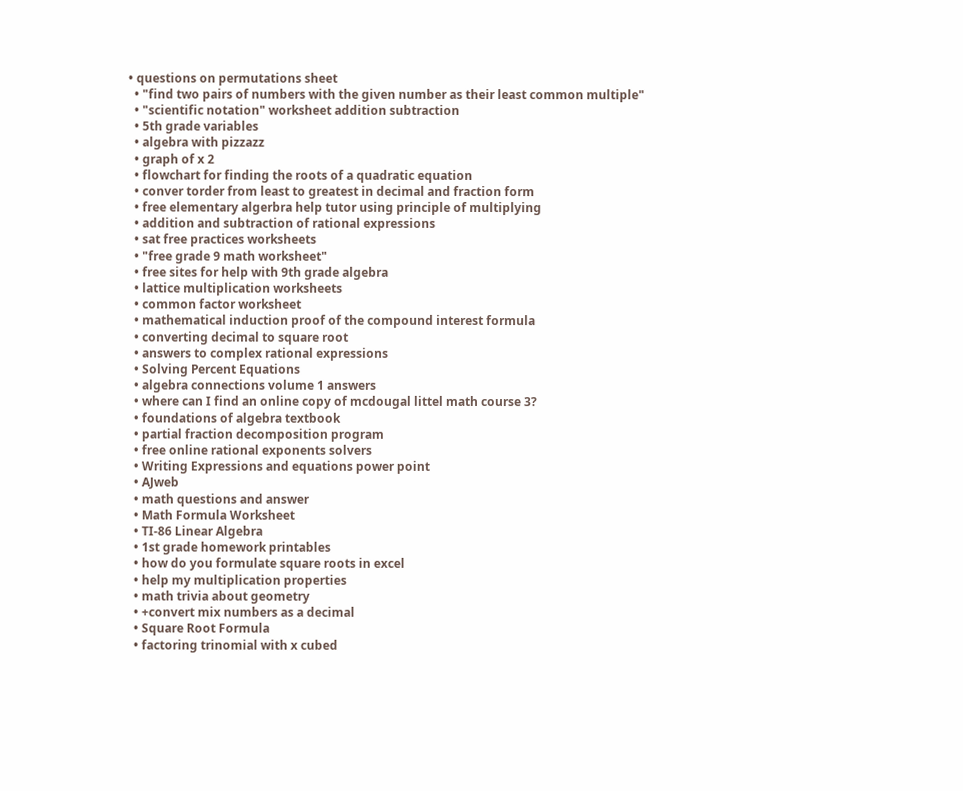• questions on permutations sheet
  • "find two pairs of numbers with the given number as their least common multiple"
  • "scientific notation" worksheet addition subtraction
  • 5th grade variables
  • algebra with pizzazz
  • graph of x 2
  • flowchart for finding the roots of a quadratic equation
  • conver torder from least to greatest in decimal and fraction form
  • free elementary algerbra help tutor using principle of multiplying
  • addition and subtraction of rational expressions
  • sat free practices worksheets
  • "free grade 9 math worksheet"
  • free sites for help with 9th grade algebra
  • lattice multiplication worksheets
  • common factor worksheet
  • mathematical induction proof of the compound interest formula
  • converting decimal to square root
  • answers to complex rational expressions
  • Solving Percent Equations
  • algebra connections volume 1 answers
  • where can I find an online copy of mcdougal littel math course 3?
  • foundations of algebra textbook
  • partial fraction decomposition program
  • free online rational exponents solvers
  • Writing Expressions and equations power point
  • AJweb
  • math questions and answer
  • Math Formula Worksheet
  • TI-86 Linear Algebra
  • 1st grade homework printables
  • how do you formulate square roots in excel
  • help my multiplication properties
  • math trivia about geometry
  • +convert mix numbers as a decimal
  • Square Root Formula
  • factoring trinomial with x cubed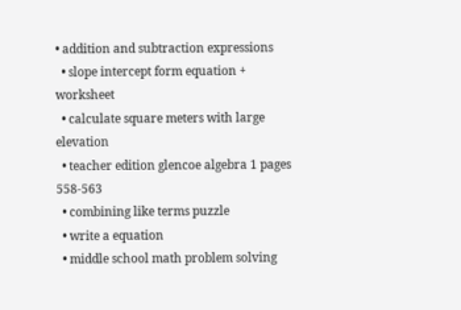• addition and subtraction expressions
  • slope intercept form equation + worksheet
  • calculate square meters with large elevation
  • teacher edition glencoe algebra 1 pages 558-563
  • combining like terms puzzle
  • write a equation
  • middle school math problem solving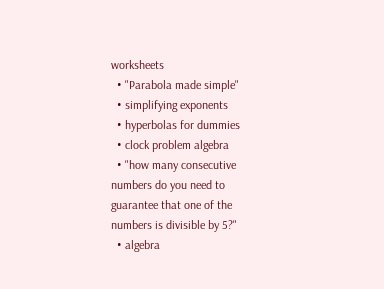worksheets
  • "Parabola made simple"
  • simplifying exponents
  • hyperbolas for dummies
  • clock problem algebra
  • "how many consecutive numbers do you need to guarantee that one of the numbers is divisible by 5?"
  • algebra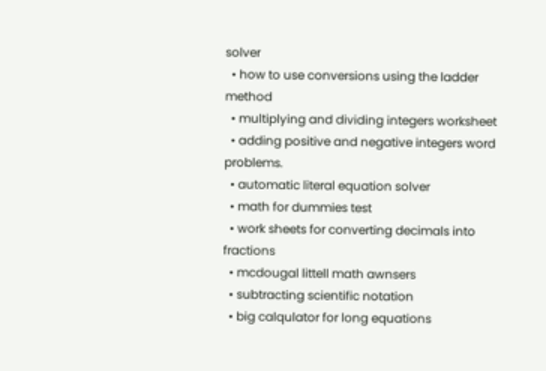solver
  • how to use conversions using the ladder method
  • multiplying and dividing integers worksheet
  • adding positive and negative integers word problems.
  • automatic literal equation solver
  • math for dummies test
  • work sheets for converting decimals into fractions
  • mcdougal littell math awnsers
  • subtracting scientific notation
  • big calqulator for long equations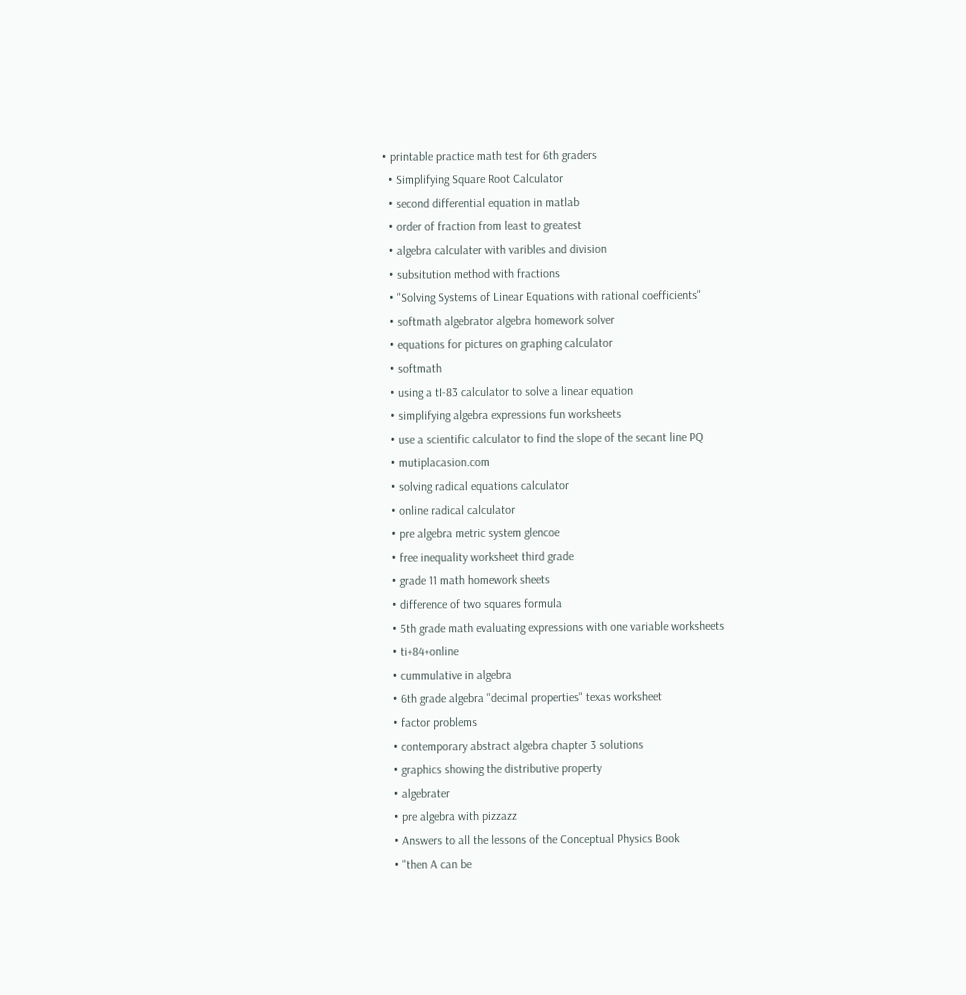• printable practice math test for 6th graders
  • Simplifying Square Root Calculator
  • second differential equation in matlab
  • order of fraction from least to greatest
  • algebra calculater with varibles and division
  • subsitution method with fractions
  • "Solving Systems of Linear Equations with rational coefficients"
  • softmath algebrator algebra homework solver
  • equations for pictures on graphing calculator
  • softmath
  • using a tI-83 calculator to solve a linear equation
  • simplifying algebra expressions fun worksheets
  • use a scientific calculator to find the slope of the secant line PQ
  • mutiplacasion.com
  • solving radical equations calculator
  • online radical calculator
  • pre algebra metric system glencoe
  • free inequality worksheet third grade
  • grade 11 math homework sheets
  • difference of two squares formula
  • 5th grade math evaluating expressions with one variable worksheets
  • ti+84+online
  • cummulative in algebra
  • 6th grade algebra "decimal properties" texas worksheet
  • factor problems
  • contemporary abstract algebra chapter 3 solutions
  • graphics showing the distributive property
  • algebrater
  • pre algebra with pizzazz
  • Answers to all the lessons of the Conceptual Physics Book
  • "then A can be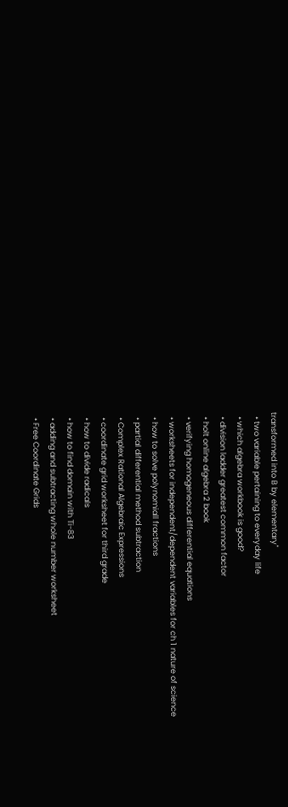transformed into B by elementary"
  • two variable pertaining to everyday life
  • which algebra workbook is good?
  • division ladder greatest common factor
  • holt online algebra 2 book
  • verifying homogeneous differential equations
  • worksheets for independent/dependent variables for ch 1 nature of science
  • how to solve polynomiall fractions
  • partial differential method subtraction
  • Complex Rational Algebraic Expressions
  • coordinate grid worksheet for third grade
  • how to divide radicals
  • how to find domain with Ti-83
  • adding and subtracting whole number worksheet
  • Free Coordinate Grids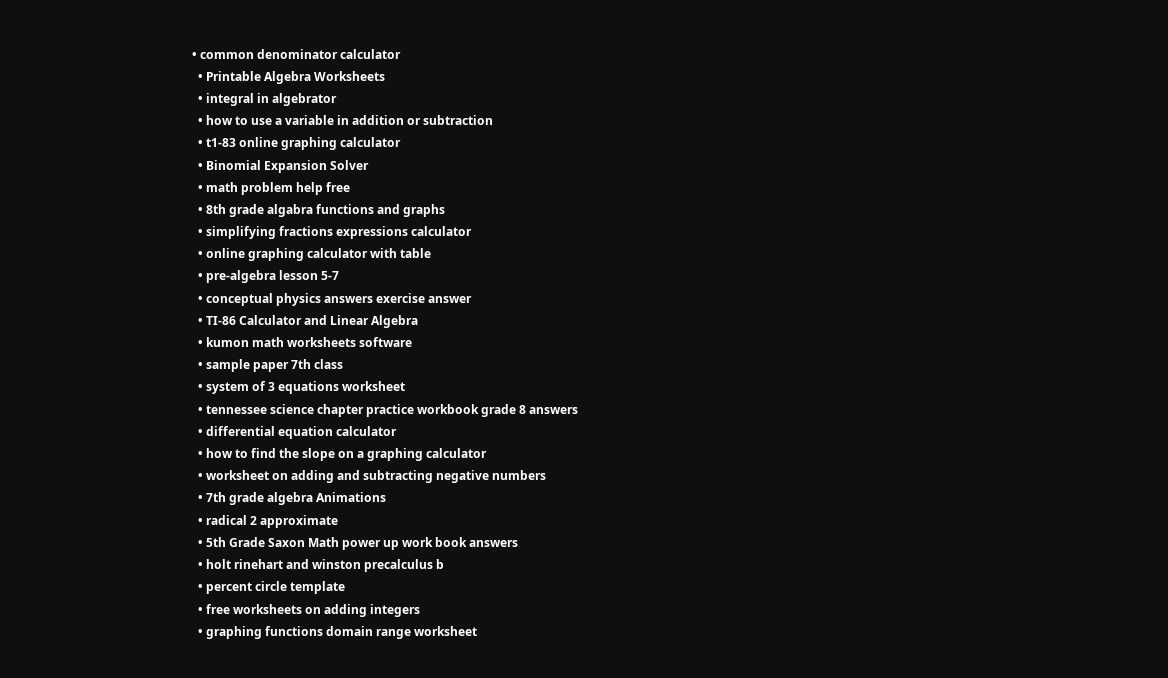• common denominator calculator
  • Printable Algebra Worksheets
  • integral in algebrator
  • how to use a variable in addition or subtraction
  • t1-83 online graphing calculator
  • Binomial Expansion Solver
  • math problem help free
  • 8th grade algabra functions and graphs
  • simplifying fractions expressions calculator
  • online graphing calculator with table
  • pre-algebra lesson 5-7
  • conceptual physics answers exercise answer
  • TI-86 Calculator and Linear Algebra
  • kumon math worksheets software
  • sample paper 7th class
  • system of 3 equations worksheet
  • tennessee science chapter practice workbook grade 8 answers
  • differential equation calculator
  • how to find the slope on a graphing calculator
  • worksheet on adding and subtracting negative numbers
  • 7th grade algebra Animations
  • radical 2 approximate
  • 5th Grade Saxon Math power up work book answers
  • holt rinehart and winston precalculus b
  • percent circle template
  • free worksheets on adding integers
  • graphing functions domain range worksheet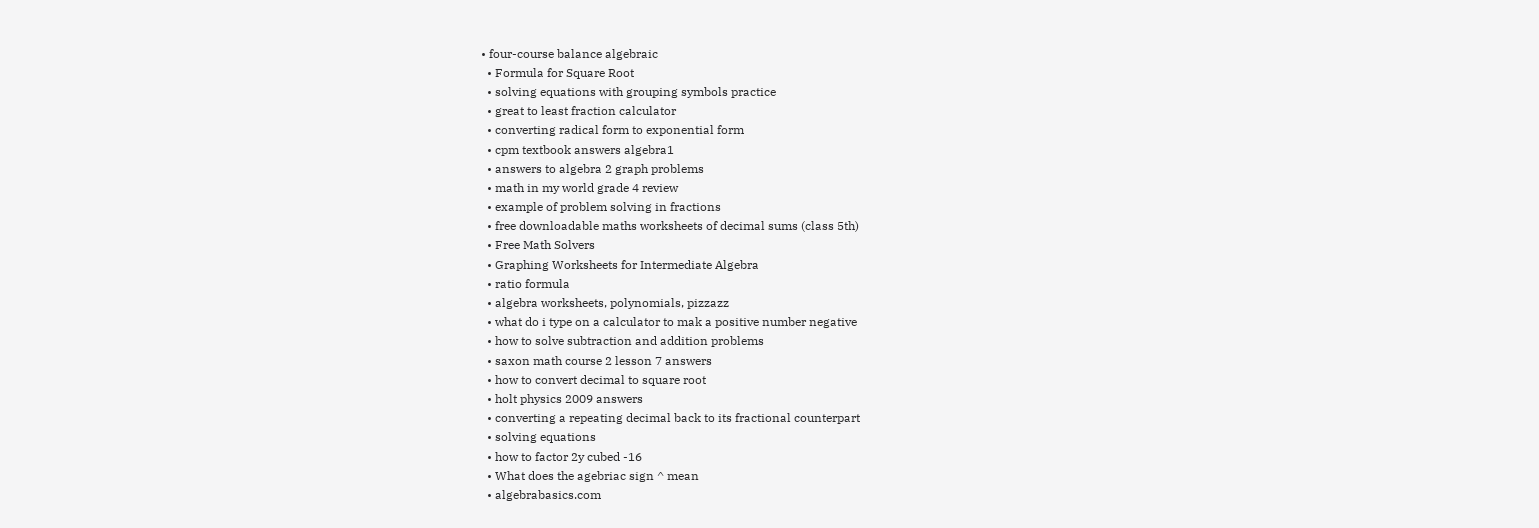• four-course balance algebraic
  • Formula for Square Root
  • solving equations with grouping symbols practice
  • great to least fraction calculator
  • converting radical form to exponential form
  • cpm textbook answers algebra1
  • answers to algebra 2 graph problems
  • math in my world grade 4 review
  • example of problem solving in fractions
  • free downloadable maths worksheets of decimal sums (class 5th)
  • Free Math Solvers
  • Graphing Worksheets for Intermediate Algebra
  • ratio formula
  • algebra worksheets, polynomials, pizzazz
  • what do i type on a calculator to mak a positive number negative
  • how to solve subtraction and addition problems
  • saxon math course 2 lesson 7 answers
  • how to convert decimal to square root
  • holt physics 2009 answers
  • converting a repeating decimal back to its fractional counterpart
  • solving equations
  • how to factor 2y cubed -16
  • What does the agebriac sign ^ mean
  • algebrabasics.com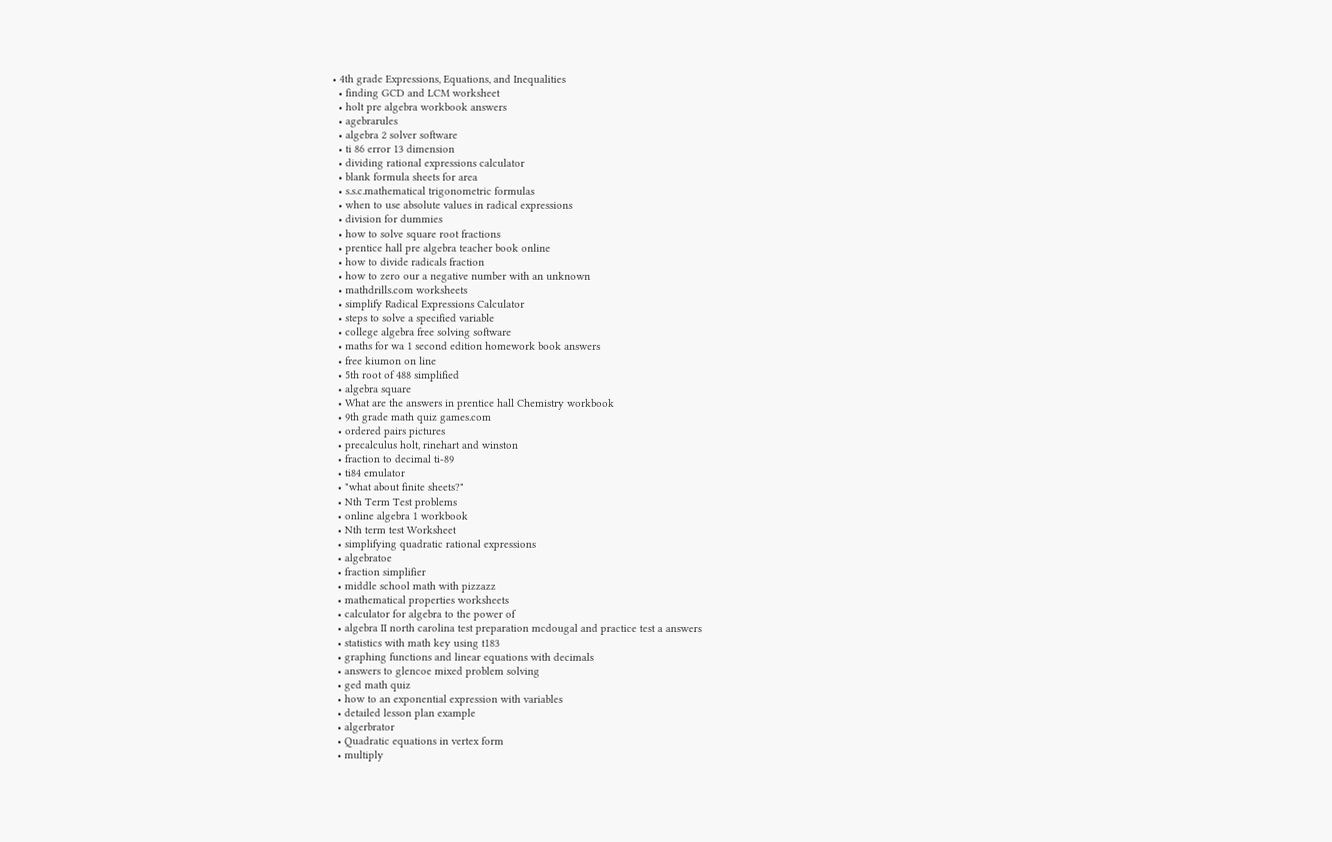• 4th grade Expressions, Equations, and Inequalities
  • finding GCD and LCM worksheet
  • holt pre algebra workbook answers
  • agebrarules
  • algebra 2 solver software
  • ti 86 error 13 dimension
  • dividing rational expressions calculator
  • blank formula sheets for area
  • s.s.c.mathematical trigonometric formulas
  • when to use absolute values in radical expressions
  • division for dummies
  • how to solve square root fractions
  • prentice hall pre algebra teacher book online
  • how to divide radicals fraction
  • how to zero our a negative number with an unknown
  • mathdrills.com worksheets
  • simplify Radical Expressions Calculator
  • steps to solve a specified variable
  • college algebra free solving software
  • maths for wa 1 second edition homework book answers
  • free kiumon on line
  • 5th root of 488 simplified
  • algebra square
  • What are the answers in prentice hall Chemistry workbook
  • 9th grade math quiz games.com
  • ordered pairs pictures
  • precalculus holt, rinehart and winston
  • fraction to decimal ti-89
  • ti84 emulator
  • "what about finite sheets?"
  • Nth Term Test problems
  • online algebra 1 workbook
  • Nth term test Worksheet
  • simplifying quadratic rational expressions
  • algebratoe
  • fraction simplifier
  • middle school math with pizzazz
  • mathematical properties worksheets
  • calculator for algebra to the power of
  • algebra II north carolina test preparation mcdougal and practice test a answers
  • statistics with math key using t183
  • graphing functions and linear equations with decimals
  • answers to glencoe mixed problem solving
  • ged math quiz
  • how to an exponential expression with variables
  • detailed lesson plan example
  • algerbrator
  • Quadratic equations in vertex form
  • multiply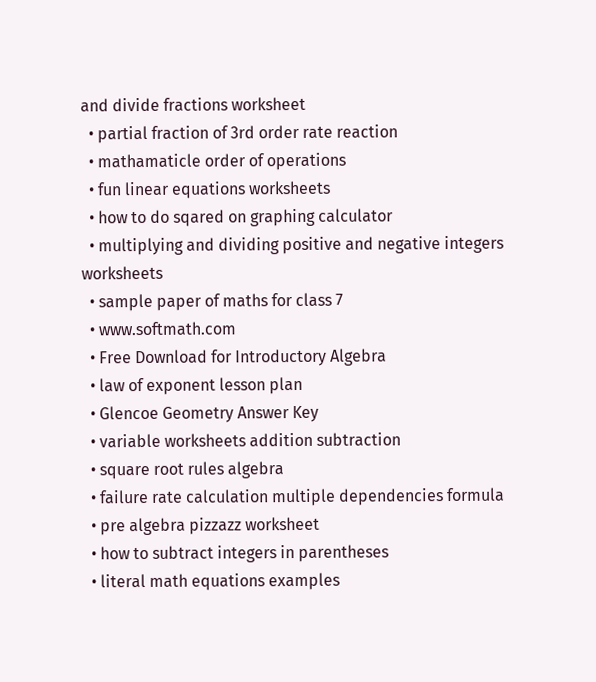and divide fractions worksheet
  • partial fraction of 3rd order rate reaction
  • mathamaticle order of operations
  • fun linear equations worksheets
  • how to do sqared on graphing calculator
  • multiplying and dividing positive and negative integers worksheets
  • sample paper of maths for class 7
  • www.softmath.com
  • Free Download for Introductory Algebra
  • law of exponent lesson plan
  • Glencoe Geometry Answer Key
  • variable worksheets addition subtraction
  • square root rules algebra
  • failure rate calculation multiple dependencies formula
  • pre algebra pizzazz worksheet
  • how to subtract integers in parentheses
  • literal math equations examples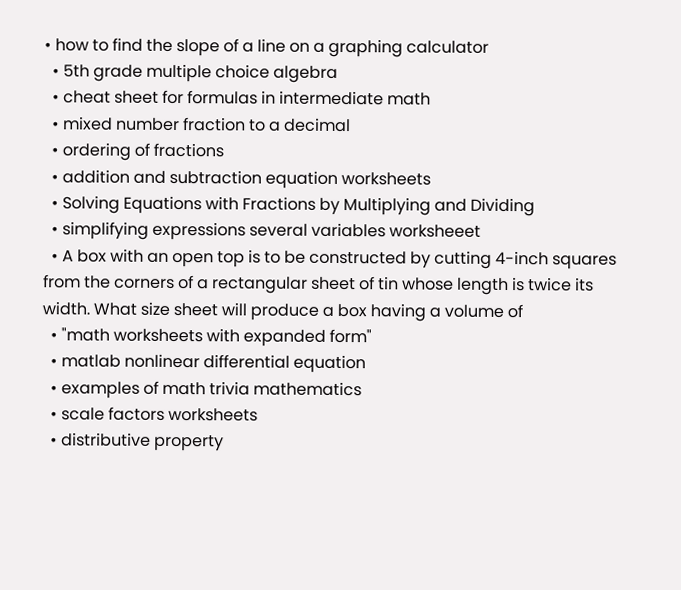• how to find the slope of a line on a graphing calculator
  • 5th grade multiple choice algebra
  • cheat sheet for formulas in intermediate math
  • mixed number fraction to a decimal
  • ordering of fractions
  • addition and subtraction equation worksheets
  • Solving Equations with Fractions by Multiplying and Dividing
  • simplifying expressions several variables worksheeet
  • A box with an open top is to be constructed by cutting 4-inch squares from the corners of a rectangular sheet of tin whose length is twice its width. What size sheet will produce a box having a volume of
  • "math worksheets with expanded form"
  • matlab nonlinear differential equation
  • examples of math trivia mathematics
  • scale factors worksheets
  • distributive property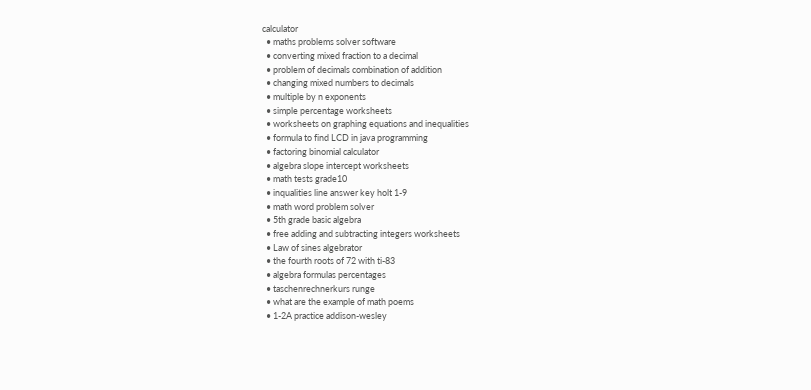calculator
  • maths problems solver software
  • converting mixed fraction to a decimal
  • problem of decimals combination of addition
  • changing mixed numbers to decimals
  • multiple by n exponents
  • simple percentage worksheets
  • worksheets on graphing equations and inequalities
  • formula to find LCD in java programming
  • factoring binomial calculator
  • algebra slope intercept worksheets
  • math tests grade10
  • inqualities line answer key holt 1-9
  • math word problem solver
  • 5th grade basic algebra
  • free adding and subtracting integers worksheets
  • Law of sines algebrator
  • the fourth roots of 72 with ti-83
  • algebra formulas percentages
  • taschenrechnerkurs runge
  • what are the example of math poems
  • 1-2A practice addison-wesley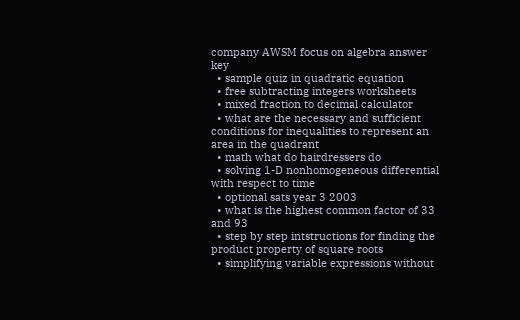company AWSM focus on algebra answer key
  • sample quiz in quadratic equation
  • free subtracting integers worksheets
  • mixed fraction to decimal calculator
  • what are the necessary and sufficient conditions for inequalities to represent an area in the quadrant
  • math what do hairdressers do
  • solving 1-D nonhomogeneous differential with respect to time
  • optional sats year 3 2003
  • what is the highest common factor of 33 and 93
  • step by step intstructions for finding the product property of square roots
  • simplifying variable expressions without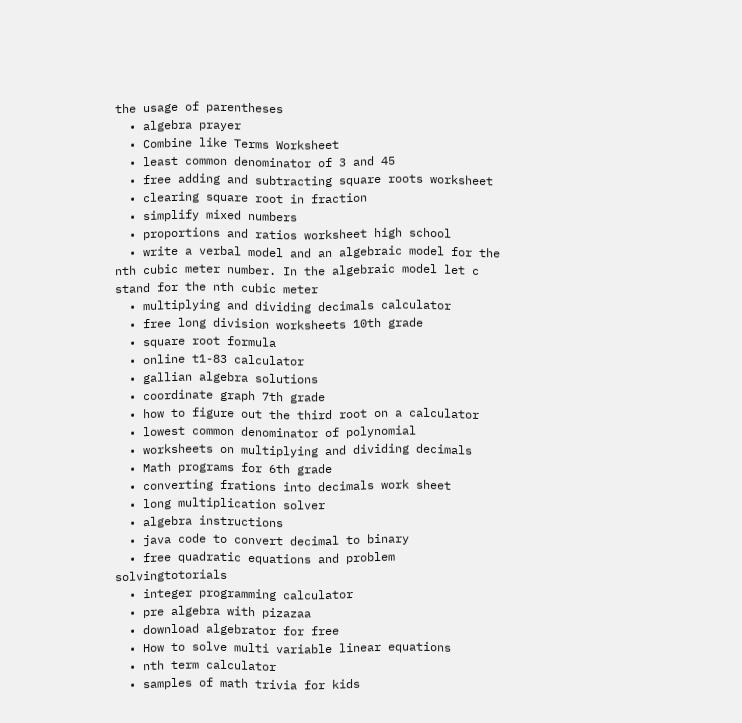the usage of parentheses
  • algebra prayer
  • Combine like Terms Worksheet
  • least common denominator of 3 and 45
  • free adding and subtracting square roots worksheet
  • clearing square root in fraction
  • simplify mixed numbers
  • proportions and ratios worksheet high school
  • write a verbal model and an algebraic model for the nth cubic meter number. In the algebraic model let c stand for the nth cubic meter
  • multiplying and dividing decimals calculator
  • free long division worksheets 10th grade
  • square root formula
  • online t1-83 calculator
  • gallian algebra solutions
  • coordinate graph 7th grade
  • how to figure out the third root on a calculator
  • lowest common denominator of polynomial
  • worksheets on multiplying and dividing decimals
  • Math programs for 6th grade
  • converting frations into decimals work sheet
  • long multiplication solver
  • algebra instructions
  • java code to convert decimal to binary
  • free quadratic equations and problem solvingtotorials
  • integer programming calculator
  • pre algebra with pizazaa
  • download algebrator for free
  • How to solve multi variable linear equations
  • nth term calculator
  • samples of math trivia for kids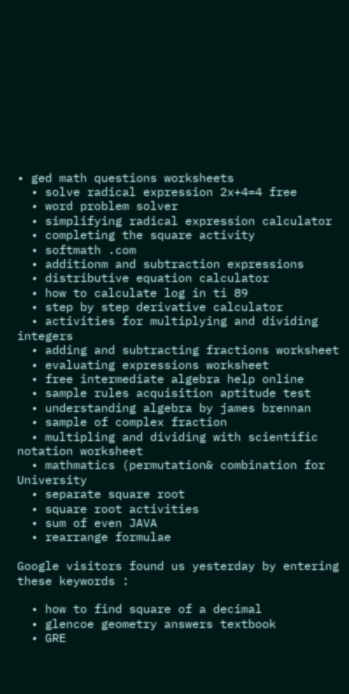• ged math questions worksheets
  • solve radical expression 2x+4=4 free
  • word problem solver
  • simplifying radical expression calculator
  • completing the square activity
  • softmath .com
  • additionm and subtraction expressions
  • distributive equation calculator
  • how to calculate log in ti 89
  • step by step derivative calculator
  • activities for multiplying and dividing integers
  • adding and subtracting fractions worksheet
  • evaluating expressions worksheet
  • free intermediate algebra help online
  • sample rules acquisition aptitude test
  • understanding algebra by james brennan
  • sample of complex fraction
  • multipling and dividing with scientific notation worksheet
  • mathmatics (permutation& combination for University
  • separate square root
  • square root activities
  • sum of even JAVA
  • rearrange formulae

Google visitors found us yesterday by entering these keywords :

  • how to find square of a decimal
  • glencoe geometry answers textbook
  • GRE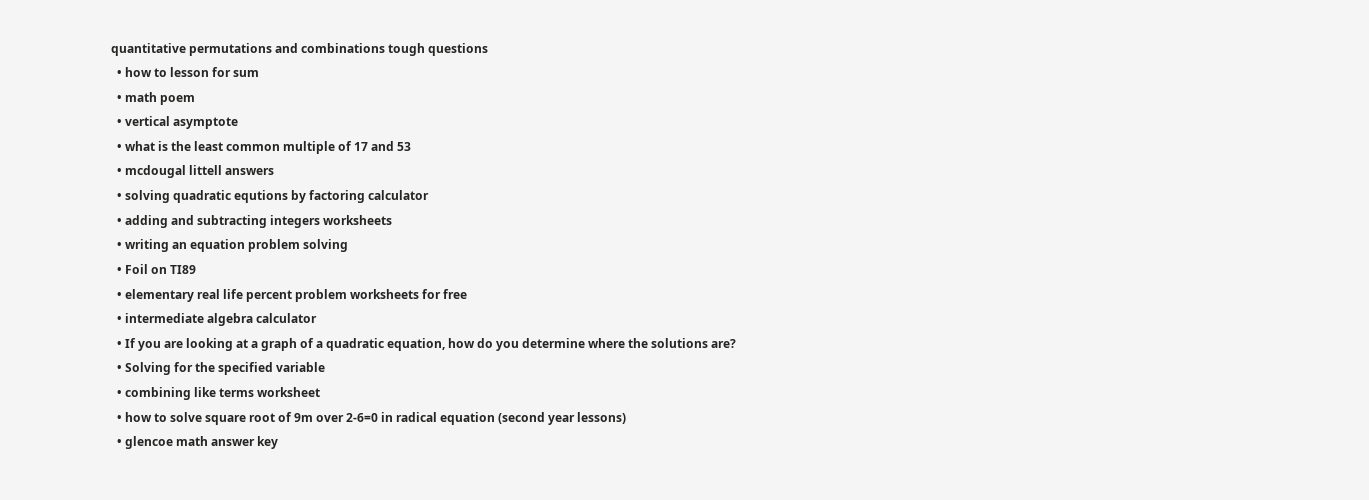quantitative permutations and combinations tough questions
  • how to lesson for sum
  • math poem
  • vertical asymptote
  • what is the least common multiple of 17 and 53
  • mcdougal littell answers
  • solving quadratic equtions by factoring calculator
  • adding and subtracting integers worksheets
  • writing an equation problem solving
  • Foil on TI89
  • elementary real life percent problem worksheets for free
  • intermediate algebra calculator
  • If you are looking at a graph of a quadratic equation, how do you determine where the solutions are?
  • Solving for the specified variable
  • combining like terms worksheet
  • how to solve square root of 9m over 2-6=0 in radical equation (second year lessons)
  • glencoe math answer key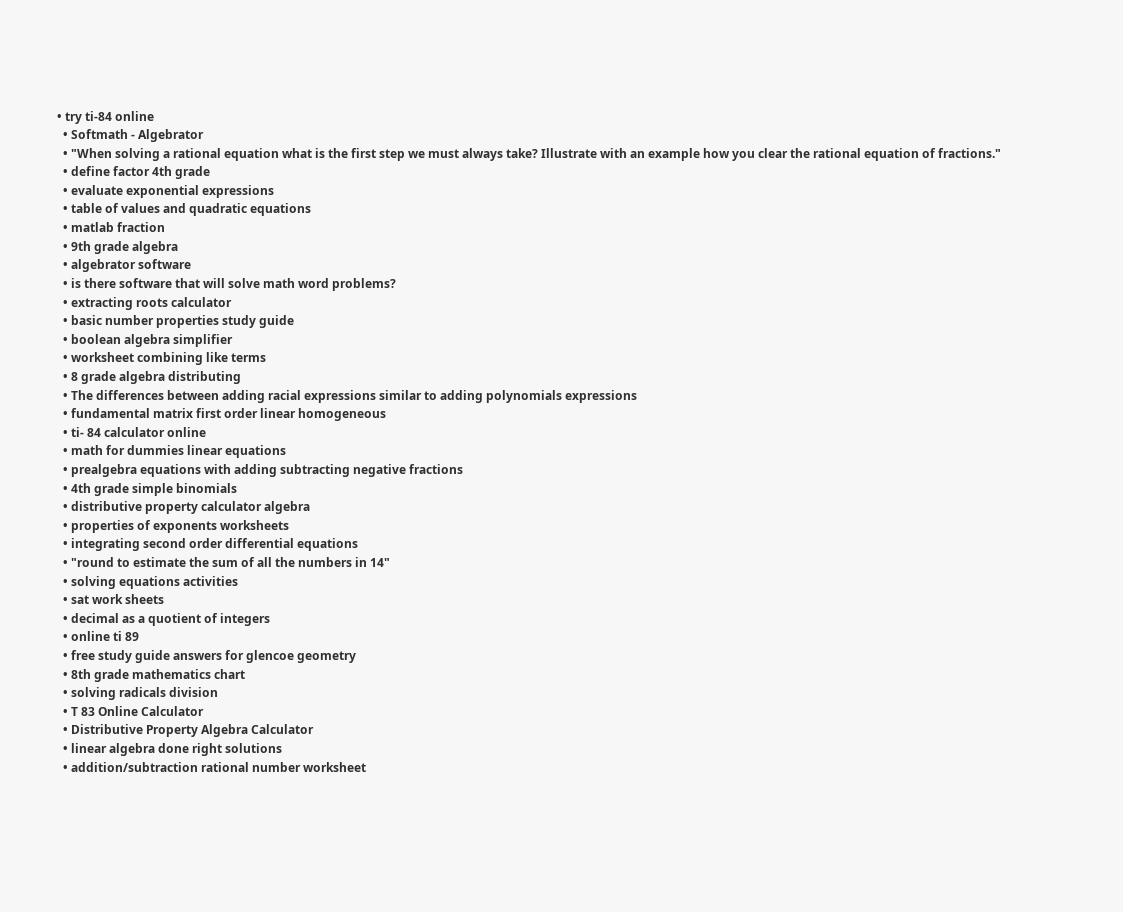• try ti-84 online
  • Softmath - Algebrator
  • "When solving a rational equation what is the first step we must always take? Illustrate with an example how you clear the rational equation of fractions."
  • define factor 4th grade
  • evaluate exponential expressions
  • table of values and quadratic equations
  • matlab fraction
  • 9th grade algebra
  • algebrator software
  • is there software that will solve math word problems?
  • extracting roots calculator
  • basic number properties study guide
  • boolean algebra simplifier
  • worksheet combining like terms
  • 8 grade algebra distributing
  • The differences between adding racial expressions similar to adding polynomials expressions
  • fundamental matrix first order linear homogeneous
  • ti- 84 calculator online
  • math for dummies linear equations
  • prealgebra equations with adding subtracting negative fractions
  • 4th grade simple binomials
  • distributive property calculator algebra
  • properties of exponents worksheets
  • integrating second order differential equations
  • "round to estimate the sum of all the numbers in 14"
  • solving equations activities
  • sat work sheets
  • decimal as a quotient of integers
  • online ti 89
  • free study guide answers for glencoe geometry
  • 8th grade mathematics chart
  • solving radicals division
  • T 83 Online Calculator
  • Distributive Property Algebra Calculator
  • linear algebra done right solutions
  • addition/subtraction rational number worksheet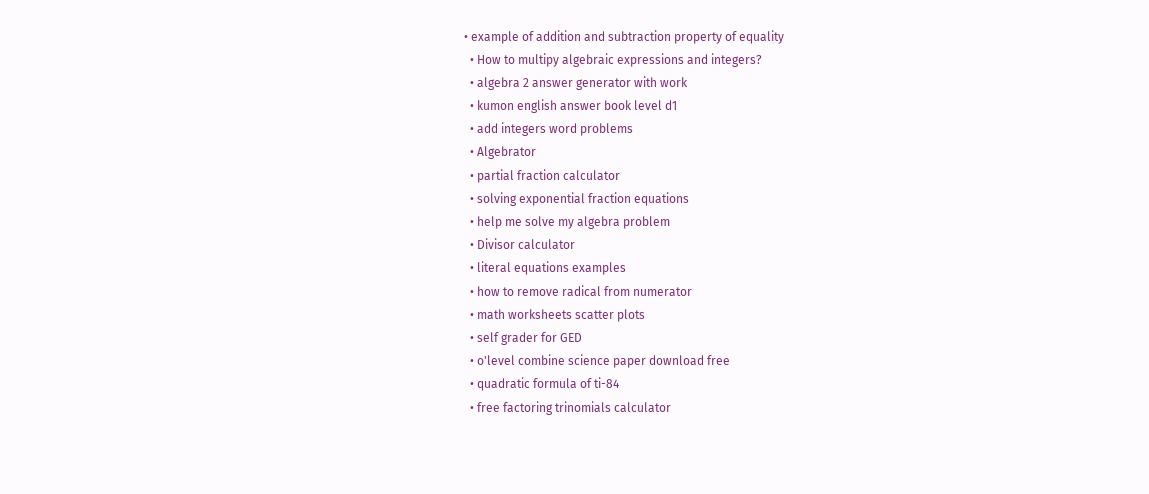• example of addition and subtraction property of equality
  • How to multipy algebraic expressions and integers?
  • algebra 2 answer generator with work
  • kumon english answer book level d1
  • add integers word problems
  • Algebrator
  • partial fraction calculator
  • solving exponential fraction equations
  • help me solve my algebra problem
  • Divisor calculator
  • literal equations examples
  • how to remove radical from numerator
  • math worksheets scatter plots
  • self grader for GED
  • o'level combine science paper download free
  • quadratic formula of ti-84
  • free factoring trinomials calculator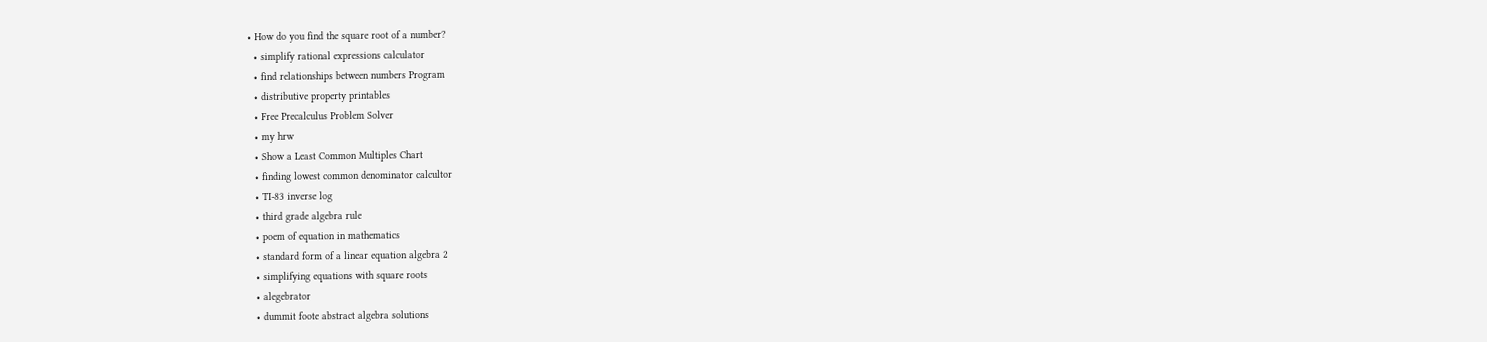• How do you find the square root of a number?
  • simplify rational expressions calculator
  • find relationships between numbers Program
  • distributive property printables
  • Free Precalculus Problem Solver
  • my hrw
  • Show a Least Common Multiples Chart
  • finding lowest common denominator calcultor
  • TI-83 inverse log
  • third grade algebra rule
  • poem of equation in mathematics
  • standard form of a linear equation algebra 2
  • simplifying equations with square roots
  • alegebrator
  • dummit foote abstract algebra solutions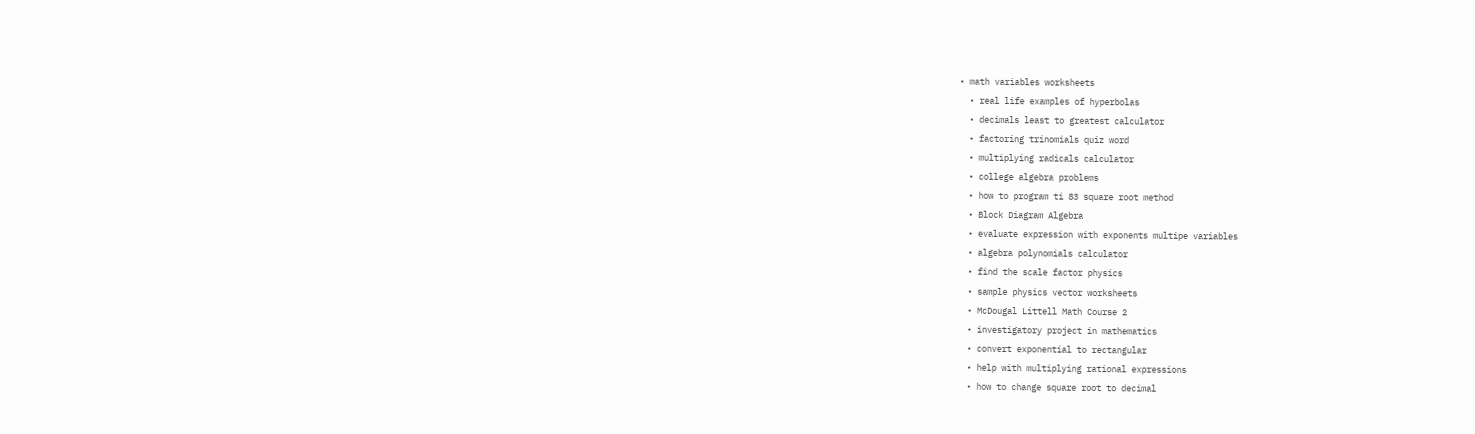• math variables worksheets
  • real life examples of hyperbolas
  • decimals least to greatest calculator
  • factoring trinomials quiz word
  • multiplying radicals calculator
  • college algebra problems
  • how to program ti 83 square root method
  • Block Diagram Algebra
  • evaluate expression with exponents multipe variables
  • algebra polynomials calculator
  • find the scale factor physics
  • sample physics vector worksheets
  • McDougal Littell Math Course 2
  • investigatory project in mathematics
  • convert exponential to rectangular
  • help with multiplying rational expressions
  • how to change square root to decimal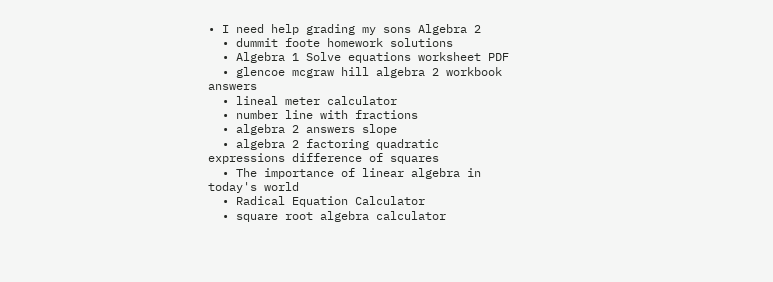• I need help grading my sons Algebra 2
  • dummit foote homework solutions
  • Algebra 1 Solve equations worksheet PDF
  • glencoe mcgraw hill algebra 2 workbook answers
  • lineal meter calculator
  • number line with fractions
  • algebra 2 answers slope
  • algebra 2 factoring quadratic expressions difference of squares
  • The importance of linear algebra in today's world
  • Radical Equation Calculator
  • square root algebra calculator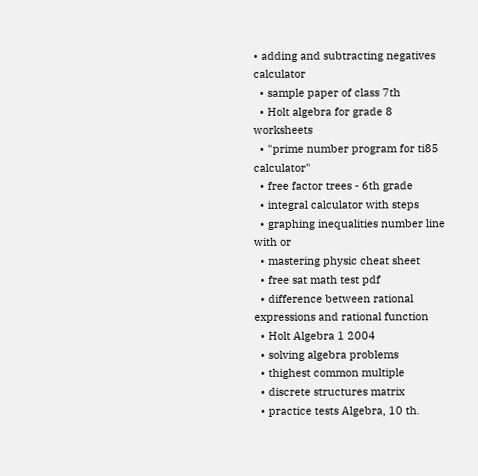• adding and subtracting negatives calculator
  • sample paper of class 7th
  • Holt algebra for grade 8 worksheets
  • "prime number program for ti85 calculator"
  • free factor trees - 6th grade
  • integral calculator with steps
  • graphing inequalities number line with or
  • mastering physic cheat sheet
  • free sat math test pdf
  • difference between rational expressions and rational function
  • Holt Algebra 1 2004
  • solving algebra problems
  • thighest common multiple
  • discrete structures matrix
  • practice tests Algebra, 10 th.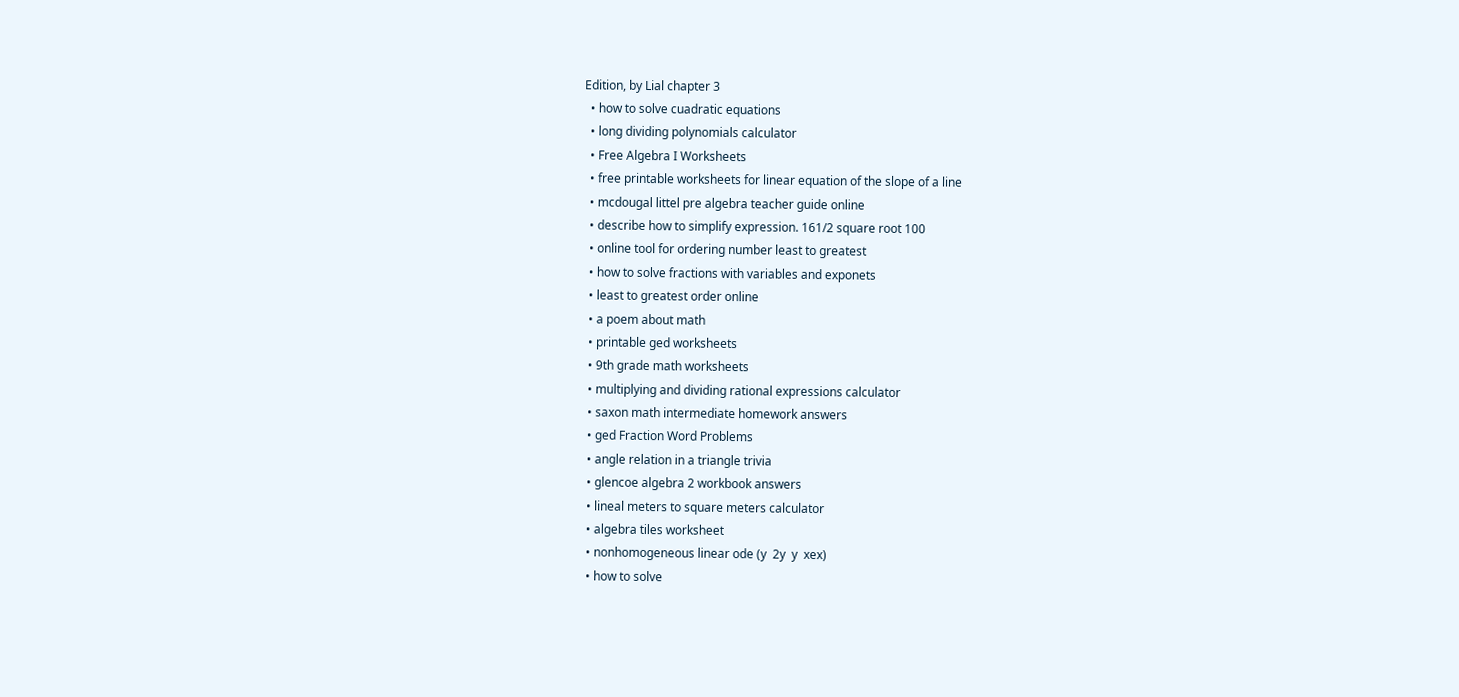Edition, by Lial chapter 3
  • how to solve cuadratic equations
  • long dividing polynomials calculator
  • Free Algebra I Worksheets
  • free printable worksheets for linear equation of the slope of a line
  • mcdougal littel pre algebra teacher guide online
  • describe how to simplify expression. 161/2 square root 100
  • online tool for ordering number least to greatest
  • how to solve fractions with variables and exponets
  • least to greatest order online
  • a poem about math
  • printable ged worksheets
  • 9th grade math worksheets
  • multiplying and dividing rational expressions calculator
  • saxon math intermediate homework answers
  • ged Fraction Word Problems
  • angle relation in a triangle trivia
  • glencoe algebra 2 workbook answers
  • lineal meters to square meters calculator
  • algebra tiles worksheet
  • nonhomogeneous linear ode (y  2y  y  xex)
  • how to solve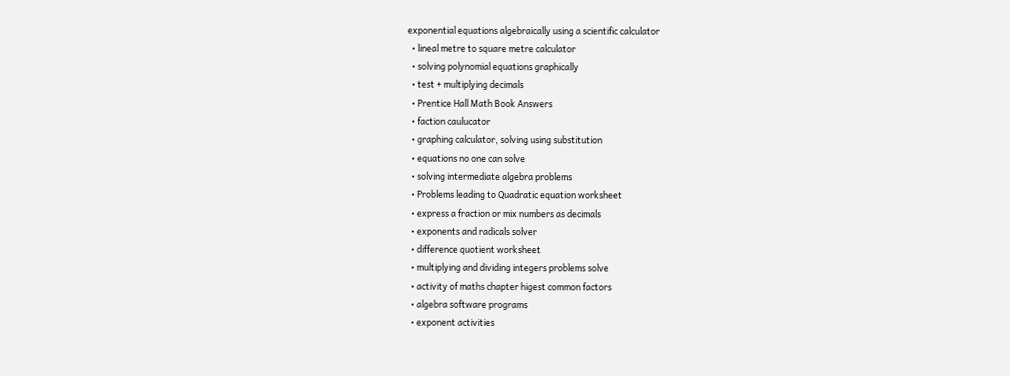exponential equations algebraically using a scientific calculator
  • lineal metre to square metre calculator
  • solving polynomial equations graphically
  • test + multiplying decimals
  • Prentice Hall Math Book Answers
  • faction caulucator
  • graphing calculator, solving using substitution
  • equations no one can solve
  • solving intermediate algebra problems
  • Problems leading to Quadratic equation worksheet
  • express a fraction or mix numbers as decimals
  • exponents and radicals solver
  • difference quotient worksheet
  • multiplying and dividing integers problems solve
  • activity of maths chapter higest common factors
  • algebra software programs
  • exponent activities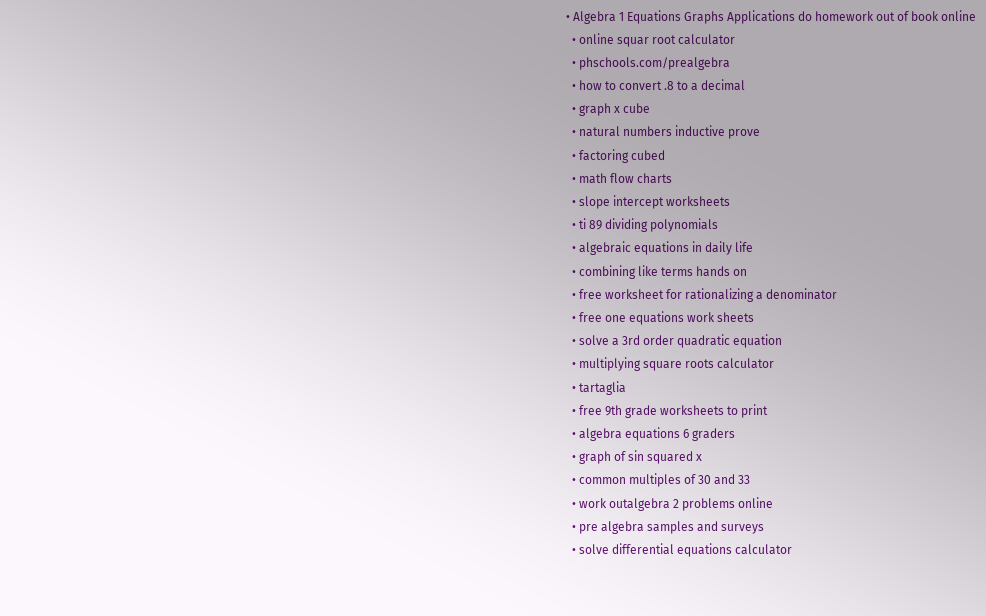• Algebra 1 Equations Graphs Applications do homework out of book online
  • online squar root calculator
  • phschools.com/prealgebra
  • how to convert .8 to a decimal
  • graph x cube
  • natural numbers inductive prove
  • factoring cubed
  • math flow charts
  • slope intercept worksheets
  • ti 89 dividing polynomials
  • algebraic equations in daily life
  • combining like terms hands on
  • free worksheet for rationalizing a denominator
  • free one equations work sheets
  • solve a 3rd order quadratic equation
  • multiplying square roots calculator
  • tartaglia
  • free 9th grade worksheets to print
  • algebra equations 6 graders
  • graph of sin squared x
  • common multiples of 30 and 33
  • work outalgebra 2 problems online
  • pre algebra samples and surveys
  • solve differential equations calculator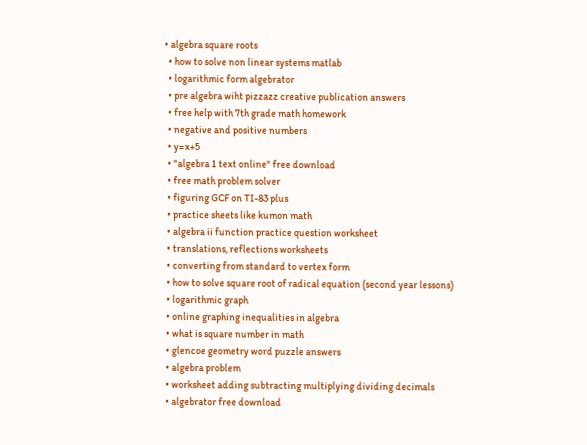• algebra square roots
  • how to solve non linear systems matlab
  • logarithmic form algebrator
  • pre algebra wiht pizzazz creative publication answers
  • free help with 7th grade math homework
  • negative and positive numbers
  • y=x+5
  • "algebra 1 text online" free download
  • free math problem solver
  • figuring GCF on TI-83 plus
  • practice sheets like kumon math
  • algebra ii function practice question worksheet
  • translations, reflections worksheets
  • converting from standard to vertex form
  • how to solve square root of radical equation (second year lessons)
  • logarithmic graph
  • online graphing inequalities in algebra
  • what is square number in math
  • glencoe geometry word puzzle answers
  • algebra problem
  • worksheet adding subtracting multiplying dividing decimals
  • algebrator free download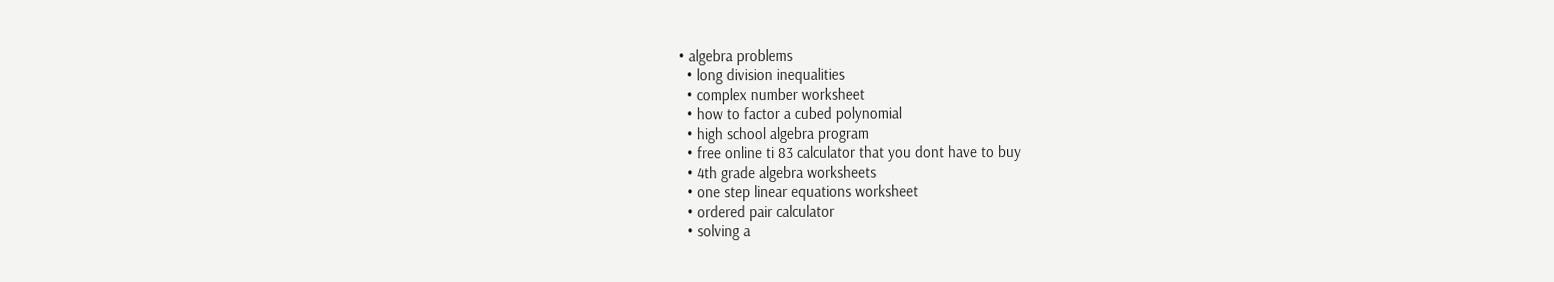• algebra problems
  • long division inequalities
  • complex number worksheet
  • how to factor a cubed polynomial
  • high school algebra program
  • free online ti 83 calculator that you dont have to buy
  • 4th grade algebra worksheets
  • one step linear equations worksheet
  • ordered pair calculator
  • solving a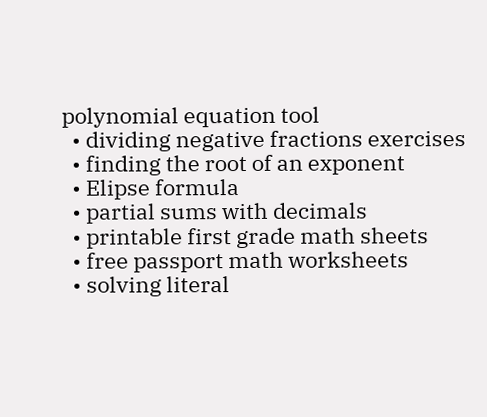polynomial equation tool
  • dividing negative fractions exercises
  • finding the root of an exponent
  • Elipse formula
  • partial sums with decimals
  • printable first grade math sheets
  • free passport math worksheets
  • solving literal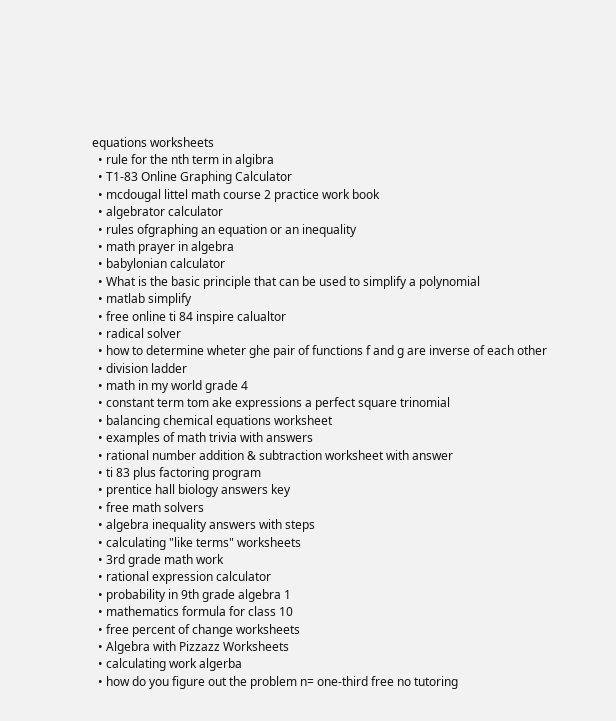equations worksheets
  • rule for the nth term in algibra
  • T1-83 Online Graphing Calculator
  • mcdougal littel math course 2 practice work book
  • algebrator calculator
  • rules ofgraphing an equation or an inequality
  • math prayer in algebra
  • babylonian calculator
  • What is the basic principle that can be used to simplify a polynomial
  • matlab simplify
  • free online ti 84 inspire calualtor
  • radical solver
  • how to determine wheter ghe pair of functions f and g are inverse of each other
  • division ladder
  • math in my world grade 4
  • constant term tom ake expressions a perfect square trinomial
  • balancing chemical equations worksheet
  • examples of math trivia with answers
  • rational number addition & subtraction worksheet with answer
  • ti 83 plus factoring program
  • prentice hall biology answers key
  • free math solvers
  • algebra inequality answers with steps
  • calculating "like terms" worksheets
  • 3rd grade math work
  • rational expression calculator
  • probability in 9th grade algebra 1
  • mathematics formula for class 10
  • free percent of change worksheets
  • Algebra with Pizzazz Worksheets
  • calculating work algerba
  • how do you figure out the problem n= one-third free no tutoring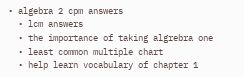• algebra 2 cpm answers
  • lcm answers
  • the importance of taking algrebra one
  • least common multiple chart
  • help learn vocabulary of chapter 1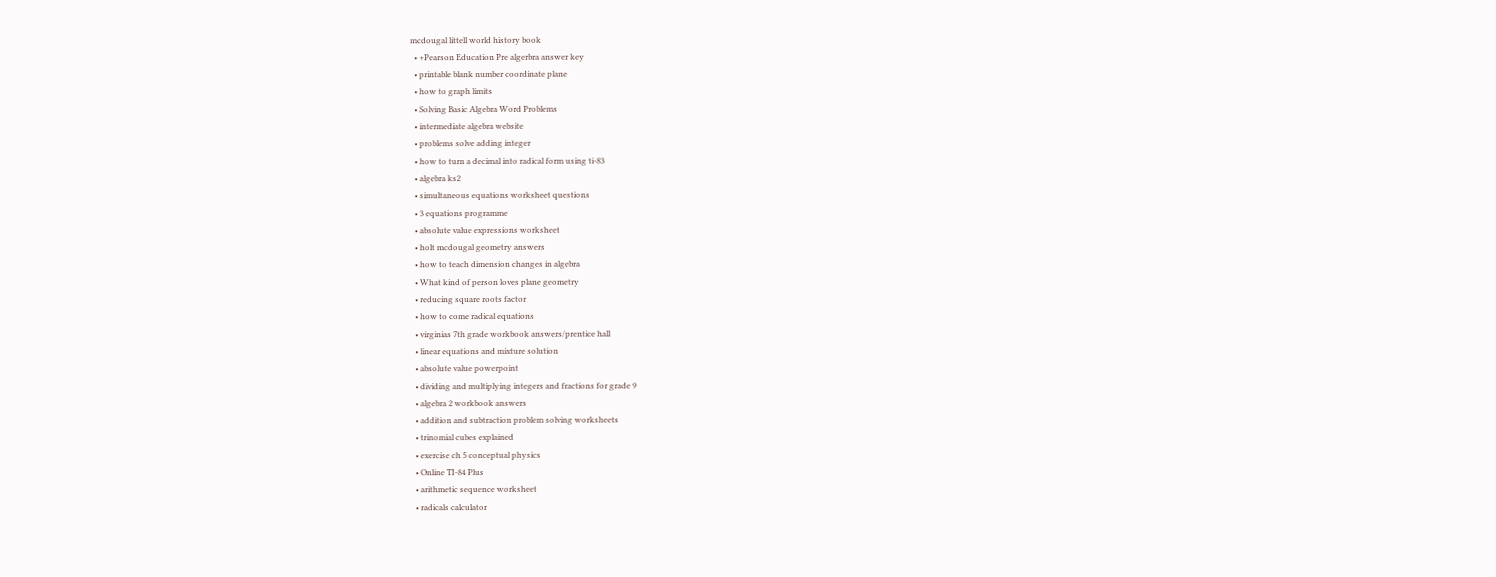mcdougal littell world history book
  • +Pearson Education Pre algerbra answer key
  • printable blank number coordinate plane
  • how to graph limits
  • Solving Basic Algebra Word Problems
  • intermediate algebra website
  • problems solve adding integer
  • how to turn a decimal into radical form using ti-83
  • algebra ks2
  • simultaneous equations worksheet questions
  • 3 equations programme
  • absolute value expressions worksheet
  • holt mcdougal geometry answers
  • how to teach dimension changes in algebra
  • What kind of person loves plane geometry
  • reducing square roots factor
  • how to come radical equations
  • virginias 7th grade workbook answers/prentice hall
  • linear equations and mixture solution
  • absolute value powerpoint
  • dividing and multiplying integers and fractions for grade 9
  • algebra 2 workbook answers
  • addition and subtraction problem solving worksheets
  • trinomial cubes explained
  • exercise ch 5 conceptual physics
  • Online TI-84 Plus
  • arithmetic sequence worksheet
  • radicals calculator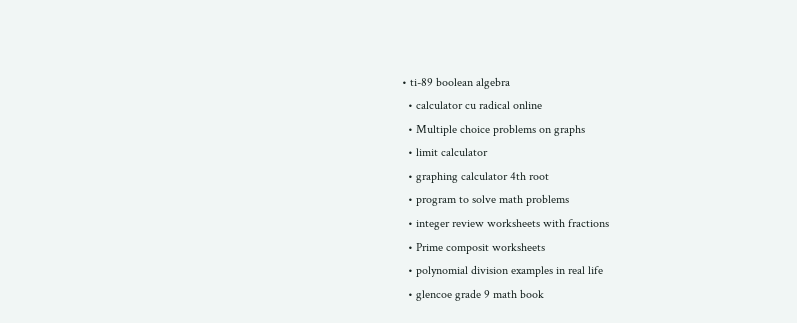• ti-89 boolean algebra
  • calculator cu radical online
  • Multiple choice problems on graphs
  • limit calculator
  • graphing calculator 4th root
  • program to solve math problems
  • integer review worksheets with fractions
  • Prime composit worksheets
  • polynomial division examples in real life
  • glencoe grade 9 math book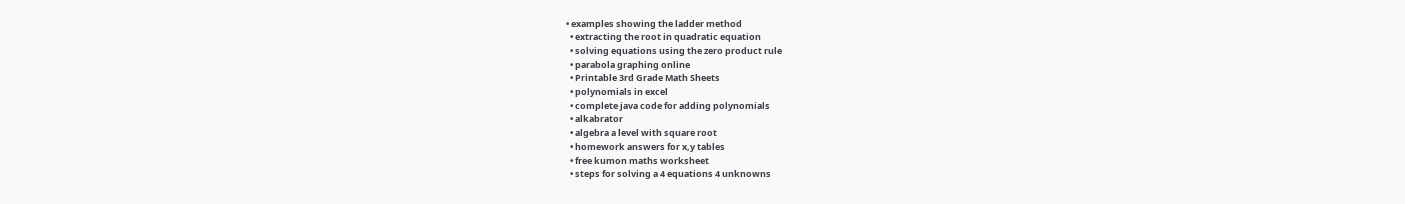• examples showing the ladder method
  • extracting the root in quadratic equation
  • solving equations using the zero product rule
  • parabola graphing online
  • Printable 3rd Grade Math Sheets
  • polynomials in excel
  • complete java code for adding polynomials
  • alkabrator
  • algebra a level with square root
  • homework answers for x,y tables
  • free kumon maths worksheet
  • steps for solving a 4 equations 4 unknowns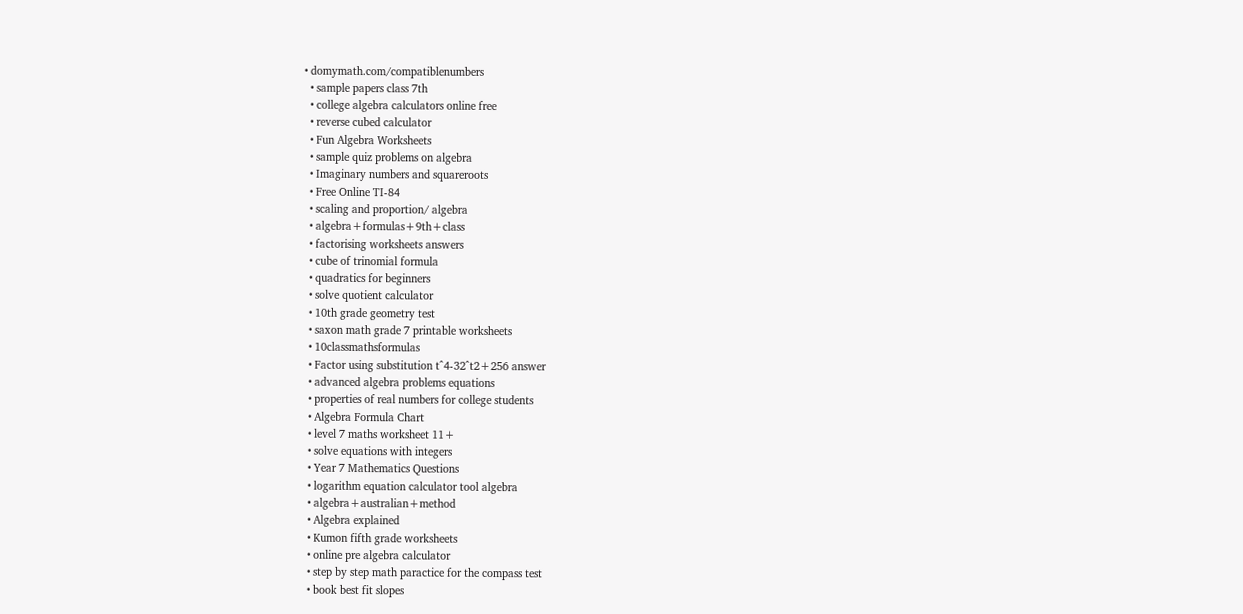• domymath.com/compatiblenumbers
  • sample papers class 7th
  • college algebra calculators online free
  • reverse cubed calculator
  • Fun Algebra Worksheets
  • sample quiz problems on algebra
  • Imaginary numbers and squareroots
  • Free Online TI-84
  • scaling and proportion/ algebra
  • algebra+formulas+9th+class
  • factorising worksheets answers
  • cube of trinomial formula
  • quadratics for beginners
  • solve quotient calculator
  • 10th grade geometry test
  • saxon math grade 7 printable worksheets
  • 10classmathsformulas
  • Factor using substitution t^4-32^t2+256 answer
  • advanced algebra problems equations
  • properties of real numbers for college students
  • Algebra Formula Chart
  • level 7 maths worksheet 11+
  • solve equations with integers
  • Year 7 Mathematics Questions
  • logarithm equation calculator tool algebra
  • algebra+australian+method
  • Algebra explained
  • Kumon fifth grade worksheets
  • online pre algebra calculator
  • step by step math paractice for the compass test
  • book best fit slopes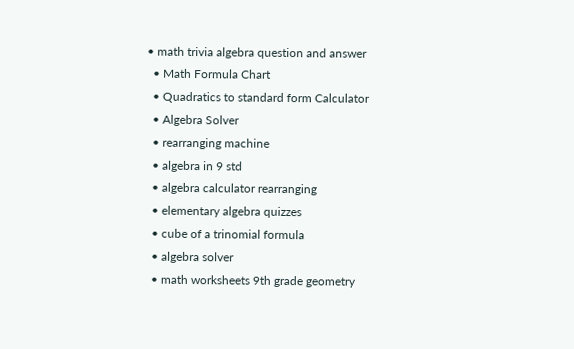• math trivia algebra question and answer
  • Math Formula Chart
  • Quadratics to standard form Calculator
  • Algebra Solver
  • rearranging machine
  • algebra in 9 std
  • algebra calculator rearranging
  • elementary algebra quizzes
  • cube of a trinomial formula
  • algebra solver
  • math worksheets 9th grade geometry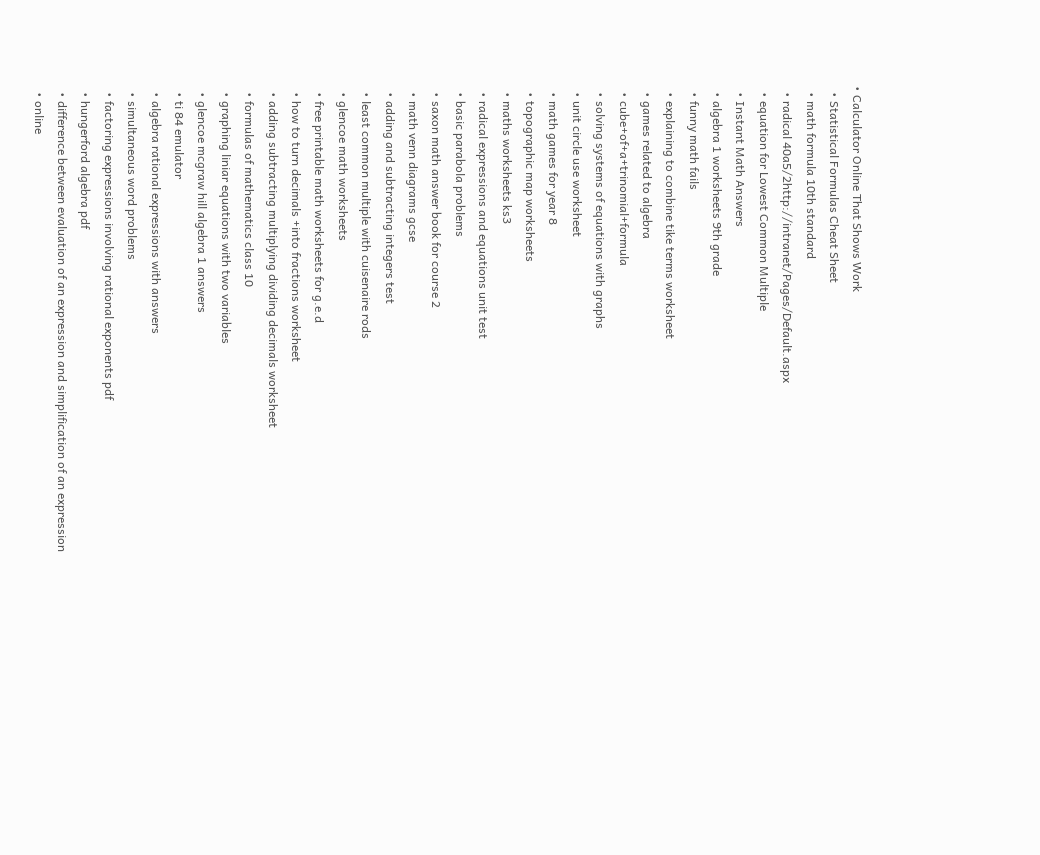• Calculator Online That Shows Work
  • Statistical Formulas Cheat Sheet
  • math formula 10th standard
  • radical 40a5/2http://intranet/Pages/Default.aspx
  • equation for Lowest Common Multiple
  • Instant Math Answers
  • algebra 1 worksheets 9th grade
  • funny math fails
  • explaining to combine tike terms worksheet
  • games related to algebra
  • cube+of+a+trinomial+formula
  • solving systems of equations with graphs
  • unit circle use worksheet
  • math games for year 8
  • topographic map worksheets
  • maths worksheets ks3
  • radical expressions and equations unit test
  • basic parabola problems
  • saxon math answer book for course 2
  • math venn diagrams gcse
  • adding and subtracting integers test
  • least common multiple with cuisenaire rods
  • glencoe math worksheets
  • free printable math worksheets for g.e.d
  • how to turn decimals +into fractions worksheet
  • adding subtracting multiplying dividing decimals worksheet
  • formulas of mathematics class 10
  • graphing liniar equations with two variables
  • glencoe mcgraw hill algebra 1 answers
  • ti 84 emulator
  • algebra rational expressions with answers
  • simultaneous word problems
  • factoring expressions involving rational exponents pdf
  • hungerford algebra pdf
  • difference between evaluation of an expression and simplification of an expression
  • online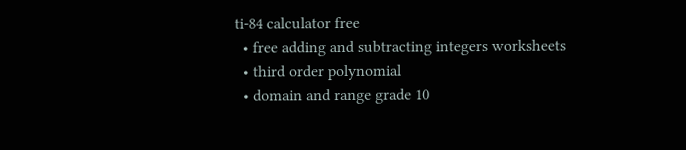ti-84 calculator free
  • free adding and subtracting integers worksheets
  • third order polynomial
  • domain and range grade 10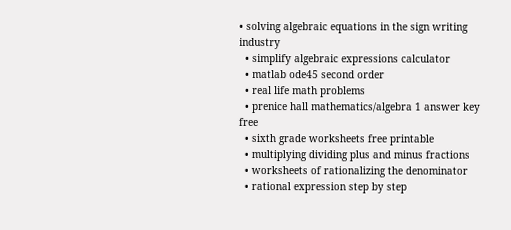• solving algebraic equations in the sign writing industry
  • simplify algebraic expressions calculator
  • matlab ode45 second order
  • real life math problems
  • prenice hall mathematics/algebra 1 answer key free
  • sixth grade worksheets free printable
  • multiplying dividing plus and minus fractions
  • worksheets of rationalizing the denominator
  • rational expression step by step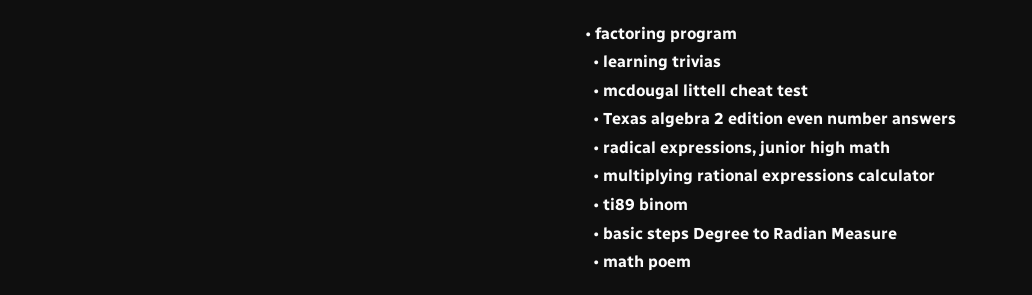• factoring program
  • learning trivias
  • mcdougal littell cheat test
  • Texas algebra 2 edition even number answers
  • radical expressions, junior high math
  • multiplying rational expressions calculator
  • ti89 binom
  • basic steps Degree to Radian Measure
  • math poem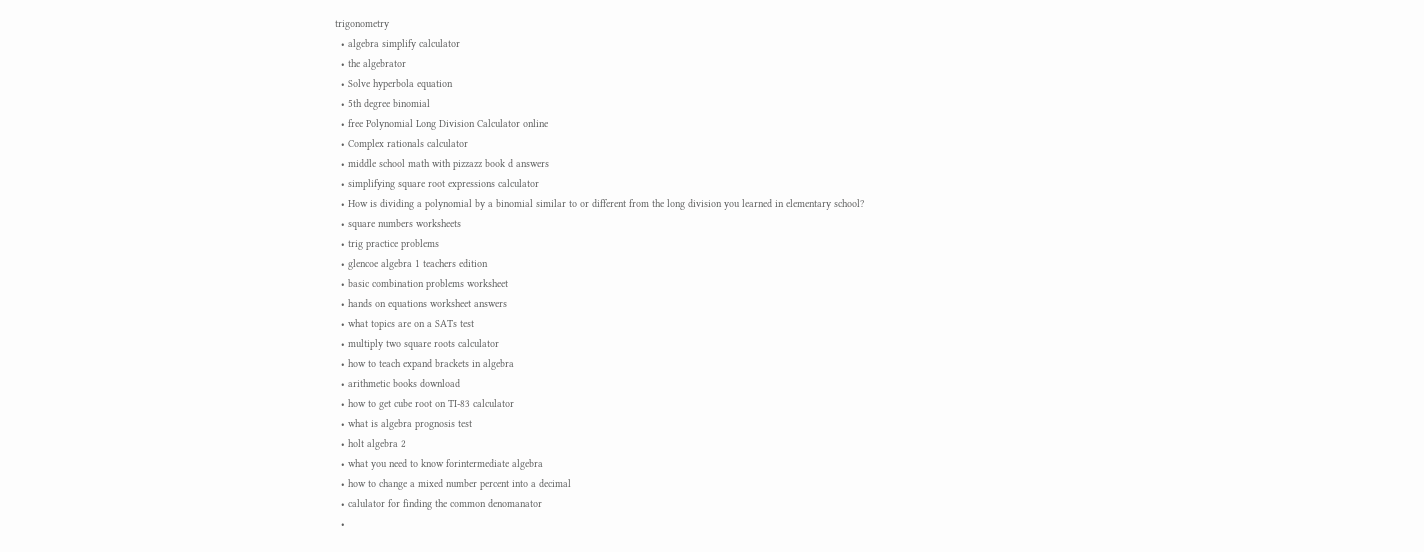trigonometry
  • algebra simplify calculator
  • the algebrator
  • Solve hyperbola equation
  • 5th degree binomial
  • free Polynomial Long Division Calculator online
  • Complex rationals calculator
  • middle school math with pizzazz book d answers
  • simplifying square root expressions calculator
  • How is dividing a polynomial by a binomial similar to or different from the long division you learned in elementary school?
  • square numbers worksheets
  • trig practice problems
  • glencoe algebra 1 teachers edition
  • basic combination problems worksheet
  • hands on equations worksheet answers
  • what topics are on a SATs test
  • multiply two square roots calculator
  • how to teach expand brackets in algebra
  • arithmetic books download
  • how to get cube root on TI-83 calculator
  • what is algebra prognosis test
  • holt algebra 2
  • what you need to know forintermediate algebra
  • how to change a mixed number percent into a decimal
  • calulator for finding the common denomanator
  •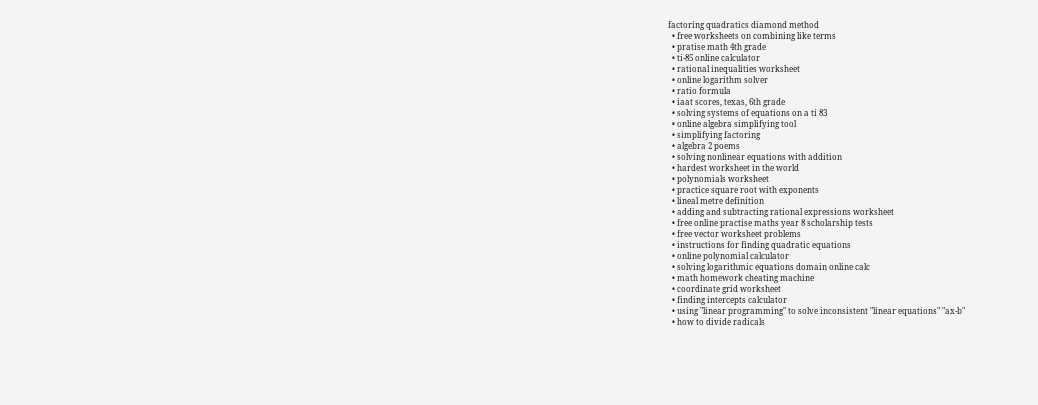factoring quadratics diamond method
  • free worksheets on combining like terms
  • pratise math 4th grade
  • ti-85 online calculator
  • rational inequalities worksheet
  • online logarithm solver
  • ratio formula
  • iaat scores, texas, 6th grade
  • solving systems of equations on a ti 83
  • online algebra simplifying tool
  • simplifying factoring
  • algebra 2 poems
  • solving nonlinear equations with addition
  • hardest worksheet in the world
  • polynomials worksheet
  • practice square root with exponents
  • lineal metre definition
  • adding and subtracting rational expressions worksheet
  • free online practise maths year 8 scholarship tests
  • free vector worksheet problems
  • instructions for finding quadratic equations
  • online polynomial calculator
  • solving logarithmic equations domain online calc
  • math homework cheating machine
  • coordinate grid worksheet
  • finding intercepts calculator
  • using "linear programming" to solve inconsistent "linear equations" "ax-b"
  • how to divide radicals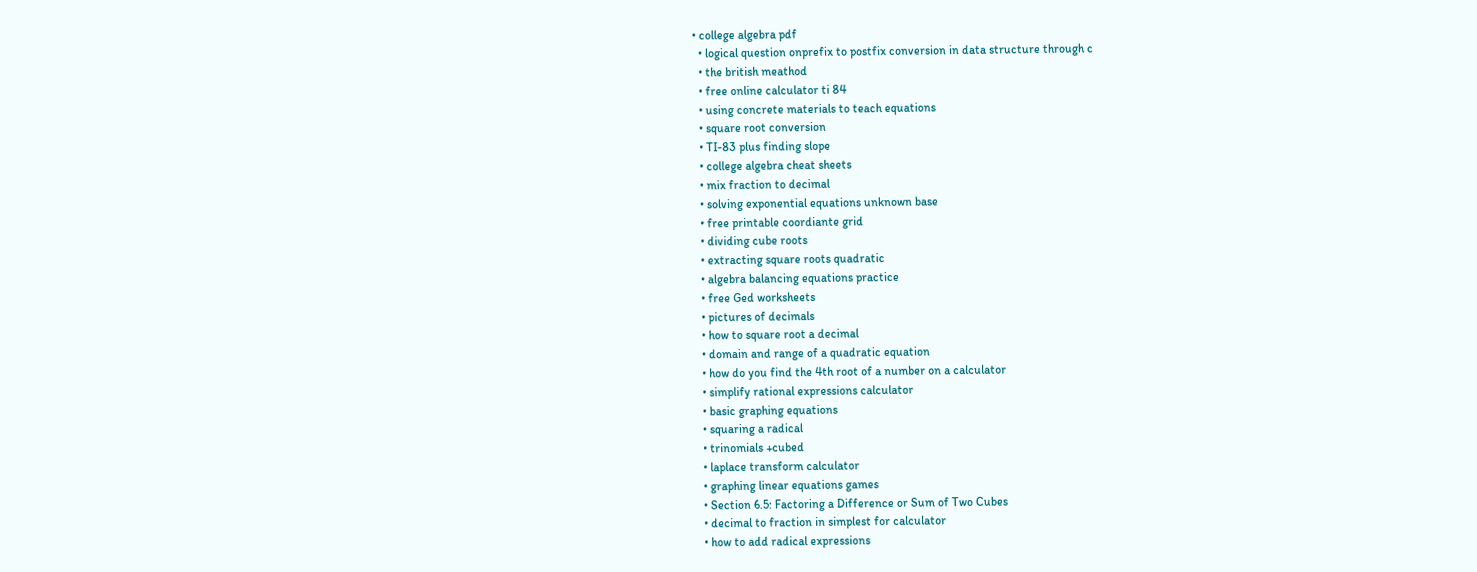• college algebra pdf
  • logical question onprefix to postfix conversion in data structure through c
  • the british meathod
  • free online calculator ti 84
  • using concrete materials to teach equations
  • square root conversion
  • TI-83 plus finding slope
  • college algebra cheat sheets
  • mix fraction to decimal
  • solving exponential equations unknown base
  • free printable coordiante grid
  • dividing cube roots
  • extracting square roots quadratic
  • algebra balancing equations practice
  • free Ged worksheets
  • pictures of decimals
  • how to square root a decimal
  • domain and range of a quadratic equation
  • how do you find the 4th root of a number on a calculator
  • simplify rational expressions calculator
  • basic graphing equations
  • squaring a radical
  • trinomials +cubed
  • laplace transform calculator
  • graphing linear equations games
  • Section 6.5: Factoring a Difference or Sum of Two Cubes
  • decimal to fraction in simplest for calculator
  • how to add radical expressions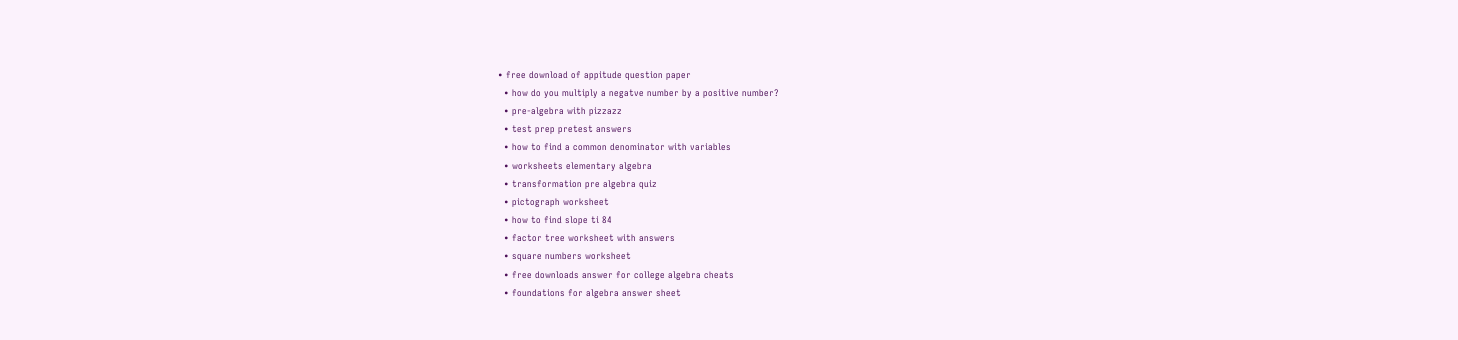• free download of appitude question paper
  • how do you multiply a negatve number by a positive number?
  • pre-algebra with pizzazz
  • test prep pretest answers
  • how to find a common denominator with variables
  • worksheets elementary algebra
  • transformation pre algebra quiz
  • pictograph worksheet
  • how to find slope ti 84
  • factor tree worksheet with answers
  • square numbers worksheet
  • free downloads answer for college algebra cheats
  • foundations for algebra answer sheet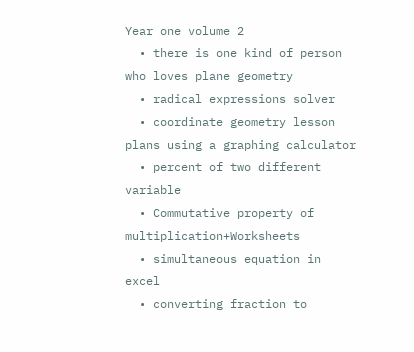Year one volume 2
  • there is one kind of person who loves plane geometry
  • radical expressions solver
  • coordinate geometry lesson plans using a graphing calculator
  • percent of two different variable
  • Commutative property of multiplication+Worksheets
  • simultaneous equation in excel
  • converting fraction to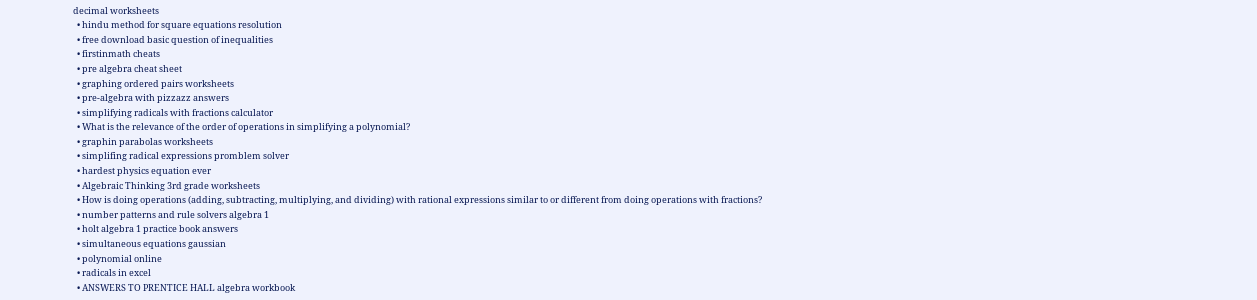decimal worksheets
  • hindu method for square equations resolution
  • free download basic question of inequalities
  • firstinmath cheats
  • pre algebra cheat sheet
  • graphing ordered pairs worksheets
  • pre-algebra with pizzazz answers
  • simplifying radicals with fractions calculator
  • What is the relevance of the order of operations in simplifying a polynomial?
  • graphin parabolas worksheets
  • simplifing radical expressions promblem solver
  • hardest physics equation ever
  • Algebraic Thinking 3rd grade worksheets
  • How is doing operations (adding, subtracting, multiplying, and dividing) with rational expressions similar to or different from doing operations with fractions?
  • number patterns and rule solvers algebra 1
  • holt algebra 1 practice book answers
  • simultaneous equations gaussian
  • polynomial online
  • radicals in excel
  • ANSWERS TO PRENTICE HALL algebra workbook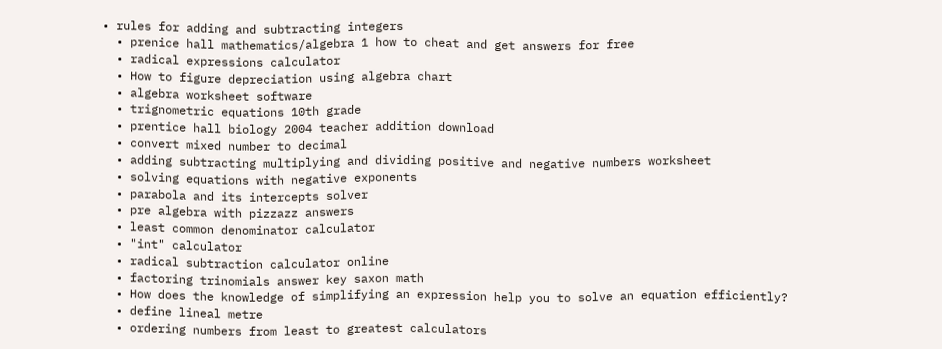• rules for adding and subtracting integers
  • prenice hall mathematics/algebra 1 how to cheat and get answers for free
  • radical expressions calculator
  • How to figure depreciation using algebra chart
  • algebra worksheet software
  • trignometric equations 10th grade
  • prentice hall biology 2004 teacher addition download
  • convert mixed number to decimal
  • adding subtracting multiplying and dividing positive and negative numbers worksheet
  • solving equations with negative exponents
  • parabola and its intercepts solver
  • pre algebra with pizzazz answers
  • least common denominator calculator
  • "int" calculator
  • radical subtraction calculator online
  • factoring trinomials answer key saxon math
  • How does the knowledge of simplifying an expression help you to solve an equation efficiently?
  • define lineal metre
  • ordering numbers from least to greatest calculators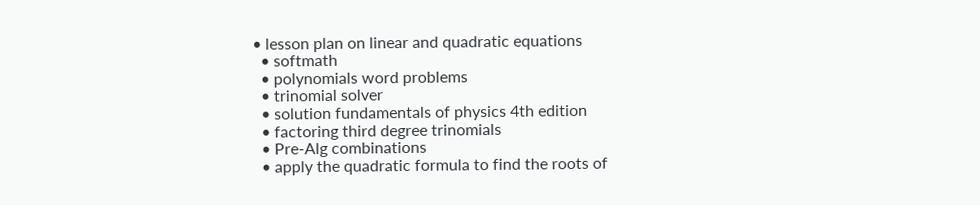• lesson plan on linear and quadratic equations
  • softmath
  • polynomials word problems
  • trinomial solver
  • solution fundamentals of physics 4th edition
  • factoring third degree trinomials
  • Pre-Alg combinations
  • apply the quadratic formula to find the roots of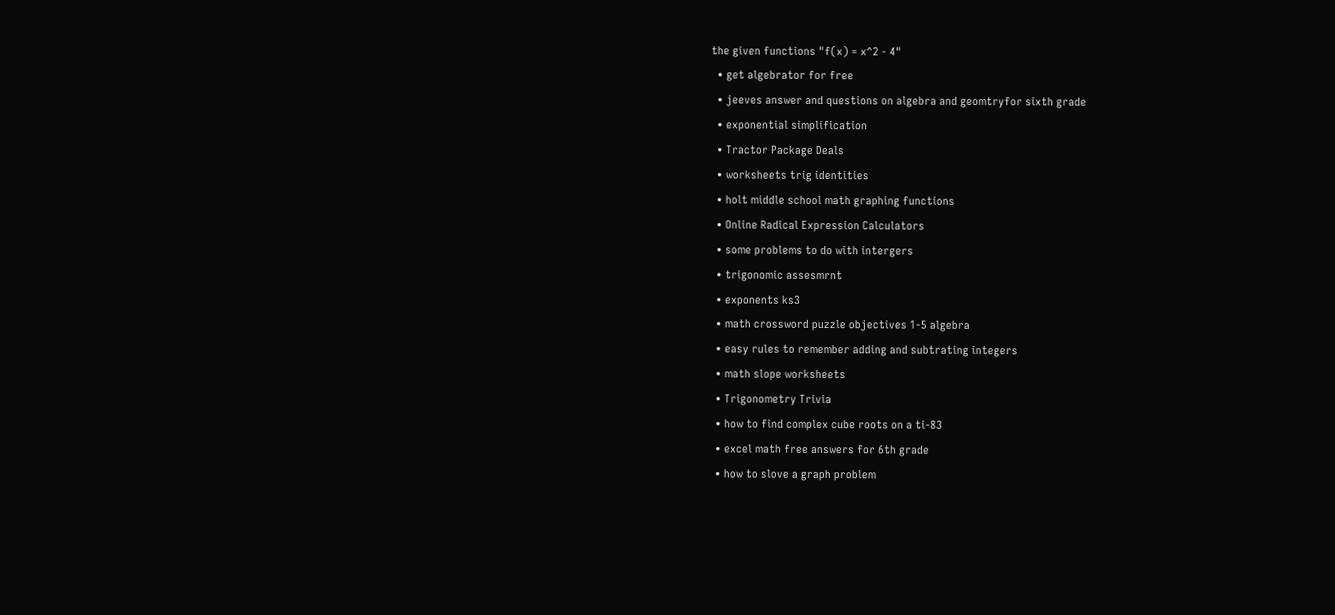the given functions "f(x) = x^2 - 4"
  • get algebrator for free
  • jeeves answer and questions on algebra and geomtryfor sixth grade
  • exponential simplification
  • Tractor Package Deals
  • worksheets trig identities
  • holt middle school math graphing functions
  • Online Radical Expression Calculators
  • some problems to do with intergers
  • trigonomic assesmrnt
  • exponents ks3
  • math crossword puzzle objectives 1-5 algebra
  • easy rules to remember adding and subtrating integers
  • math slope worksheets
  • Trigonometry Trivia
  • how to find complex cube roots on a ti-83
  • excel math free answers for 6th grade
  • how to slove a graph problem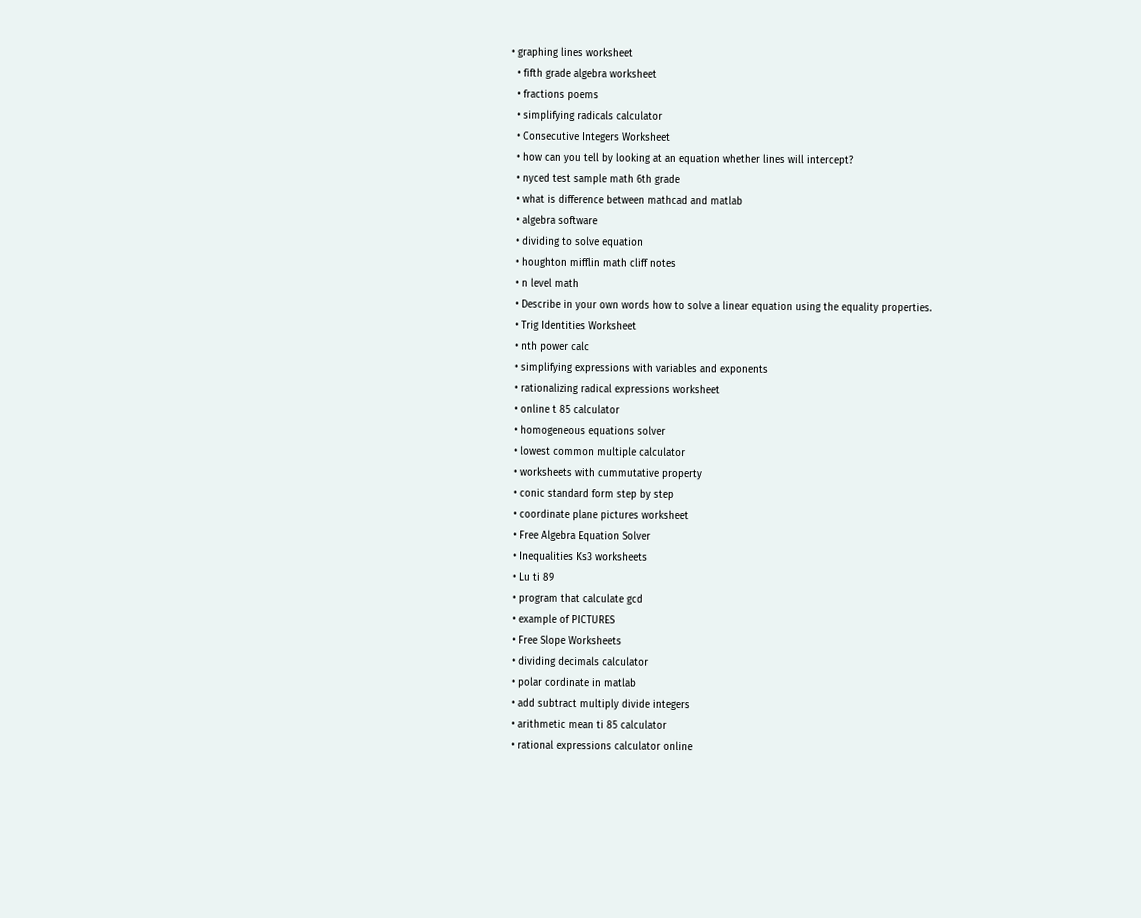• graphing lines worksheet
  • fifth grade algebra worksheet
  • fractions poems
  • simplifying radicals calculator
  • Consecutive Integers Worksheet
  • how can you tell by looking at an equation whether lines will intercept?
  • nyced test sample math 6th grade
  • what is difference between mathcad and matlab
  • algebra software
  • dividing to solve equation
  • houghton mifflin math cliff notes
  • n level math
  • Describe in your own words how to solve a linear equation using the equality properties.
  • Trig Identities Worksheet
  • nth power calc
  • simplifying expressions with variables and exponents
  • rationalizing radical expressions worksheet
  • online t 85 calculator
  • homogeneous equations solver
  • lowest common multiple calculator
  • worksheets with cummutative property
  • conic standard form step by step
  • coordinate plane pictures worksheet
  • Free Algebra Equation Solver
  • Inequalities Ks3 worksheets
  • Lu ti 89
  • program that calculate gcd
  • example of PICTURES
  • Free Slope Worksheets
  • dividing decimals calculator
  • polar cordinate in matlab
  • add subtract multiply divide integers
  • arithmetic mean ti 85 calculator
  • rational expressions calculator online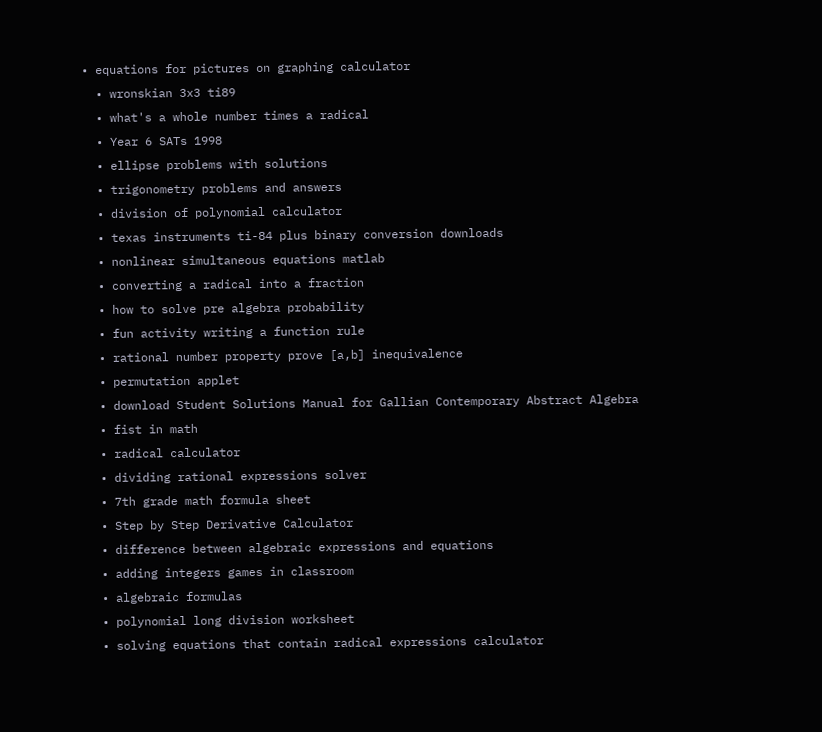• equations for pictures on graphing calculator
  • wronskian 3x3 ti89
  • what's a whole number times a radical
  • Year 6 SATs 1998
  • ellipse problems with solutions
  • trigonometry problems and answers
  • division of polynomial calculator
  • texas instruments ti-84 plus binary conversion downloads
  • nonlinear simultaneous equations matlab
  • converting a radical into a fraction
  • how to solve pre algebra probability
  • fun activity writing a function rule
  • rational number property prove [a,b] inequivalence
  • permutation applet
  • download Student Solutions Manual for Gallian Contemporary Abstract Algebra
  • fist in math
  • radical calculator
  • dividing rational expressions solver
  • 7th grade math formula sheet
  • Step by Step Derivative Calculator
  • difference between algebraic expressions and equations
  • adding integers games in classroom
  • algebraic formulas
  • polynomial long division worksheet
  • solving equations that contain radical expressions calculator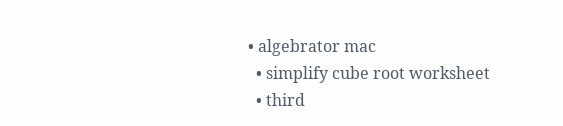• algebrator mac
  • simplify cube root worksheet
  • third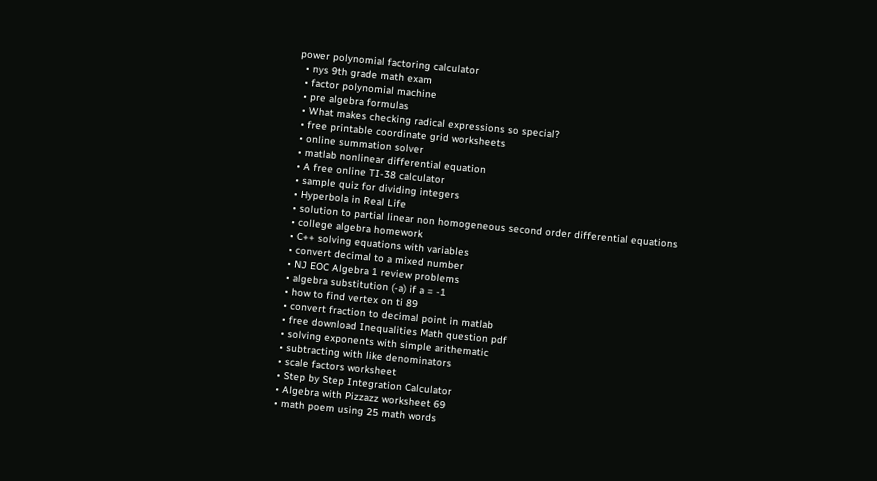power polynomial factoring calculator
  • nys 9th grade math exam
  • factor polynomial machine
  • pre algebra formulas
  • What makes checking radical expressions so special?
  • free printable coordinate grid worksheets
  • online summation solver
  • matlab nonlinear differential equation
  • A free online TI-38 calculator
  • sample quiz for dividing integers
  • Hyperbola in Real Life
  • solution to partial linear non homogeneous second order differential equations
  • college algebra homework
  • C++ solving equations with variables
  • convert decimal to a mixed number
  • NJ EOC Algebra 1 review problems
  • algebra substitution (-a) if a = -1
  • how to find vertex on ti 89
  • convert fraction to decimal point in matlab
  • free download Inequalities Math question pdf
  • solving exponents with simple arithematic
  • subtracting with like denominators
  • scale factors worksheet
  • Step by Step Integration Calculator
  • Algebra with Pizzazz worksheet 69
  • math poem using 25 math words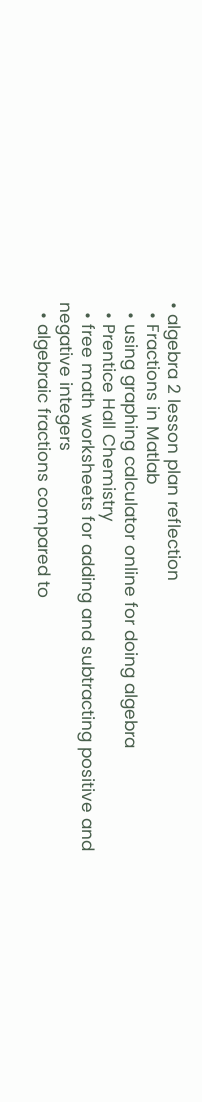• algebra 2 lesson plan reflection
  • Fractions in Matlab
  • using graphing calculator online for doing algebra
  • Prentice Hall Chemistry
  • free math worksheets for adding and subtracting positive and negative integers
  • algebraic fractions compared to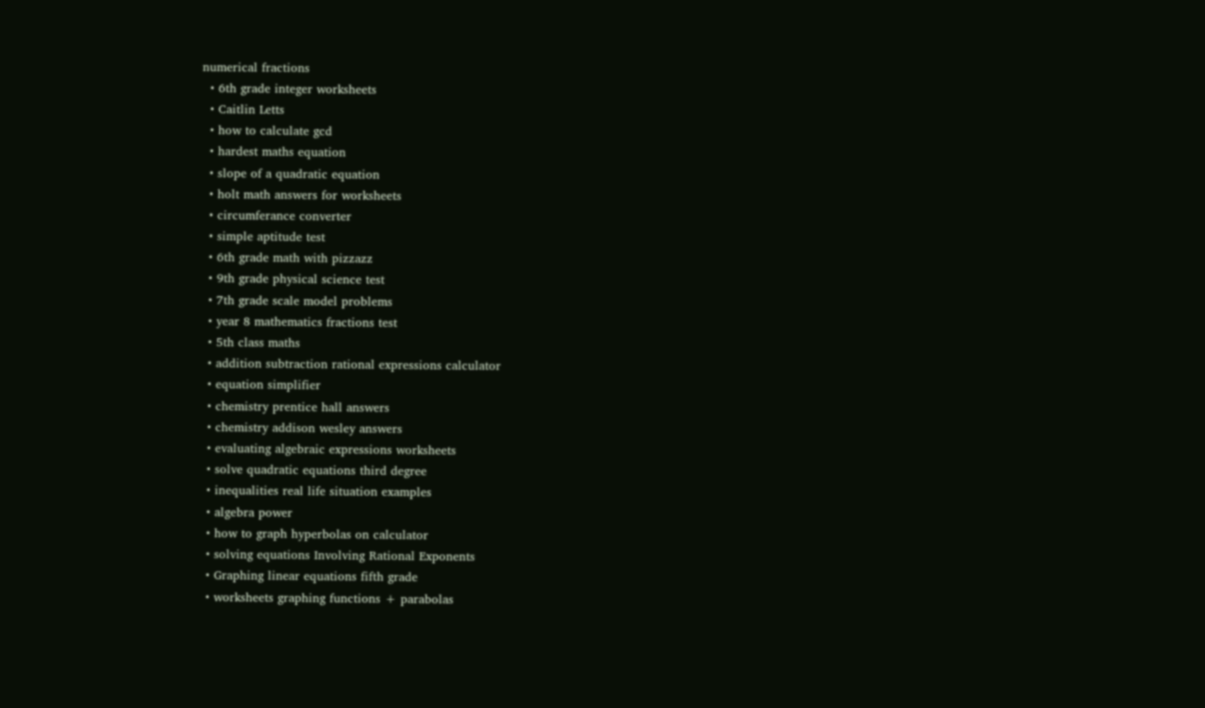numerical fractions
  • 6th grade integer worksheets
  • Caitlin Letts
  • how to calculate gcd
  • hardest maths equation
  • slope of a quadratic equation
  • holt math answers for worksheets
  • circumferance converter
  • simple aptitude test
  • 6th grade math with pizzazz
  • 9th grade physical science test
  • 7th grade scale model problems
  • year 8 mathematics fractions test
  • 5th class maths
  • addition subtraction rational expressions calculator
  • equation simplifier
  • chemistry prentice hall answers
  • chemistry addison wesley answers
  • evaluating algebraic expressions worksheets
  • solve quadratic equations third degree
  • inequalities real life situation examples
  • algebra power
  • how to graph hyperbolas on calculator
  • solving equations Involving Rational Exponents
  • Graphing linear equations fifth grade
  • worksheets graphing functions + parabolas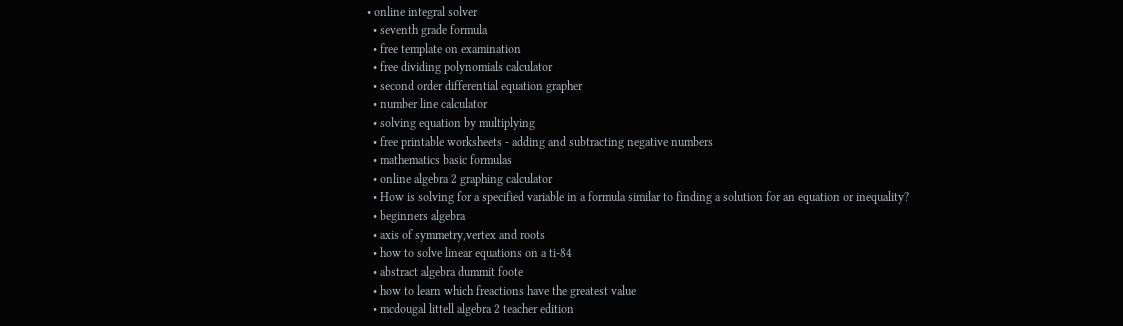• online integral solver
  • seventh grade formula
  • free template on examination
  • free dividing polynomials calculator
  • second order differential equation grapher
  • number line calculator
  • solving equation by multiplying
  • free printable worksheets - adding and subtracting negative numbers
  • mathematics basic formulas
  • online algebra 2 graphing calculator
  • How is solving for a specified variable in a formula similar to finding a solution for an equation or inequality?
  • beginners algebra
  • axis of symmetry,vertex and roots
  • how to solve linear equations on a ti-84
  • abstract algebra dummit foote
  • how to learn which freactions have the greatest value
  • mcdougal littell algebra 2 teacher edition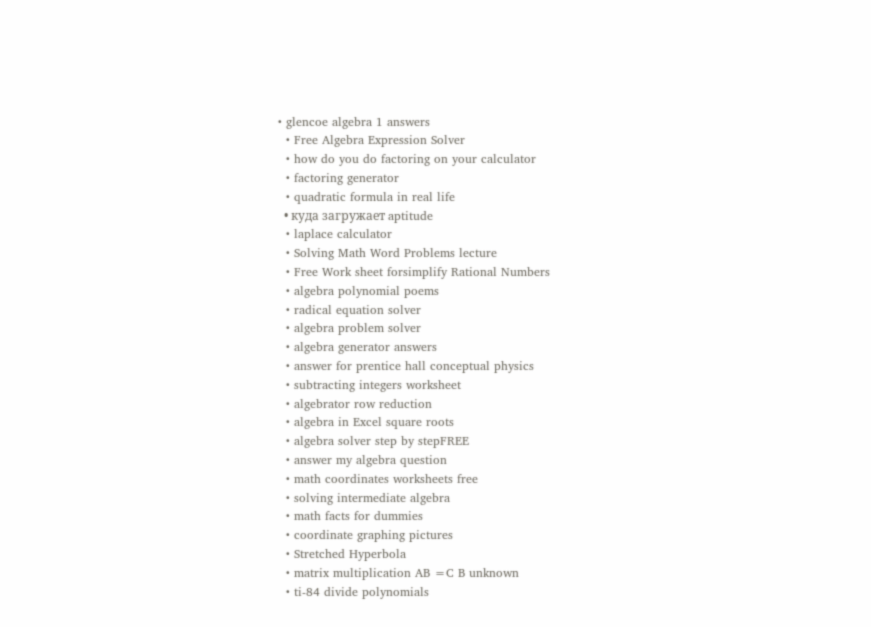• glencoe algebra 1 answers
  • Free Algebra Expression Solver
  • how do you do factoring on your calculator
  • factoring generator
  • quadratic formula in real life
  • куда загружает aptitude
  • laplace calculator
  • Solving Math Word Problems lecture
  • Free Work sheet forsimplify Rational Numbers
  • algebra polynomial poems
  • radical equation solver
  • algebra problem solver
  • algebra generator answers
  • answer for prentice hall conceptual physics
  • subtracting integers worksheet
  • algebrator row reduction
  • algebra in Excel square roots
  • algebra solver step by stepFREE
  • answer my algebra question
  • math coordinates worksheets free
  • solving intermediate algebra
  • math facts for dummies
  • coordinate graphing pictures
  • Stretched Hyperbola
  • matrix multiplication AB =C B unknown
  • ti-84 divide polynomials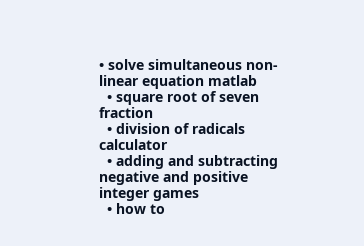• solve simultaneous non-linear equation matlab
  • square root of seven fraction
  • division of radicals calculator
  • adding and subtracting negative and positive integer games
  • how to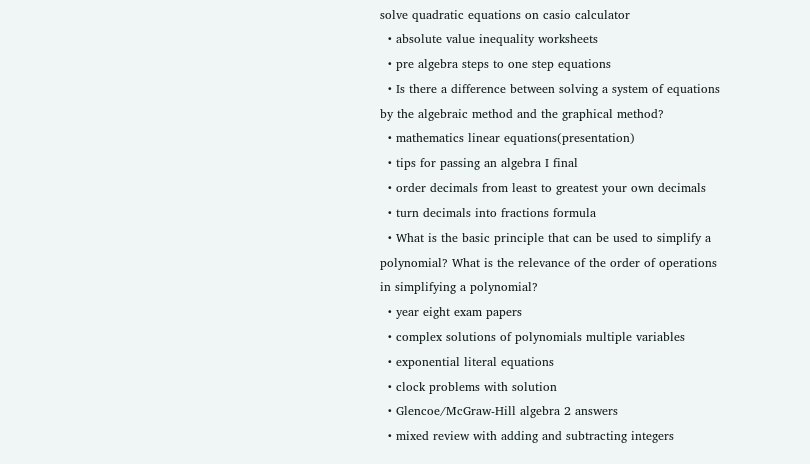solve quadratic equations on casio calculator
  • absolute value inequality worksheets
  • pre algebra steps to one step equations
  • Is there a difference between solving a system of equations by the algebraic method and the graphical method?
  • mathematics linear equations(presentation)
  • tips for passing an algebra I final
  • order decimals from least to greatest your own decimals
  • turn decimals into fractions formula
  • What is the basic principle that can be used to simplify a polynomial? What is the relevance of the order of operations in simplifying a polynomial?
  • year eight exam papers
  • complex solutions of polynomials multiple variables
  • exponential literal equations
  • clock problems with solution
  • Glencoe/McGraw-Hill algebra 2 answers
  • mixed review with adding and subtracting integers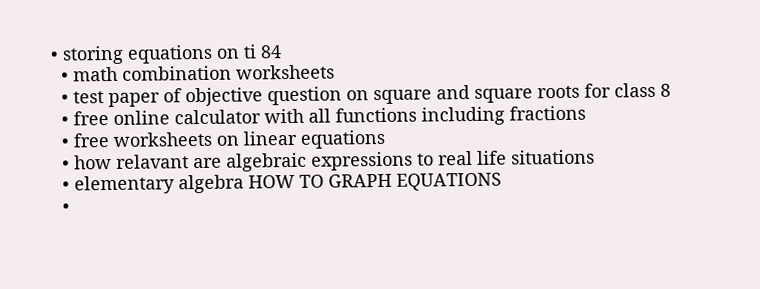• storing equations on ti 84
  • math combination worksheets
  • test paper of objective question on square and square roots for class 8
  • free online calculator with all functions including fractions
  • free worksheets on linear equations
  • how relavant are algebraic expressions to real life situations
  • elementary algebra HOW TO GRAPH EQUATIONS
  •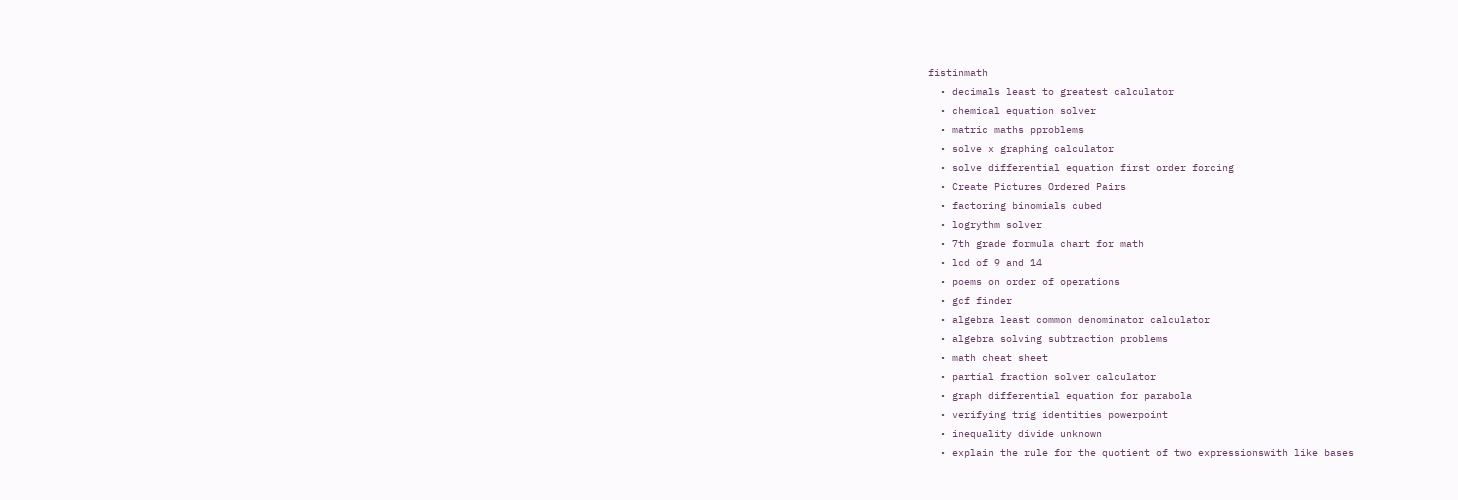fistinmath
  • decimals least to greatest calculator
  • chemical equation solver
  • matric maths pproblems
  • solve x graphing calculator
  • solve differential equation first order forcing
  • Create Pictures Ordered Pairs
  • factoring binomials cubed
  • logrythm solver
  • 7th grade formula chart for math
  • lcd of 9 and 14
  • poems on order of operations
  • gcf finder
  • algebra least common denominator calculator
  • algebra solving subtraction problems
  • math cheat sheet
  • partial fraction solver calculator
  • graph differential equation for parabola
  • verifying trig identities powerpoint
  • inequality divide unknown
  • explain the rule for the quotient of two expressionswith like bases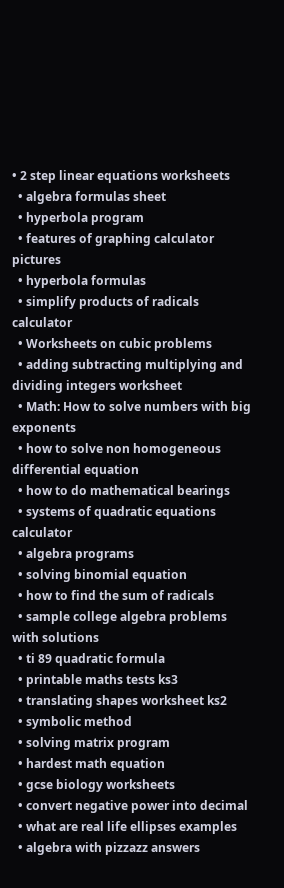• 2 step linear equations worksheets
  • algebra formulas sheet
  • hyperbola program
  • features of graphing calculator pictures
  • hyperbola formulas
  • simplify products of radicals calculator
  • Worksheets on cubic problems
  • adding subtracting multiplying and dividing integers worksheet
  • Math: How to solve numbers with big exponents
  • how to solve non homogeneous differential equation
  • how to do mathematical bearings
  • systems of quadratic equations calculator
  • algebra programs
  • solving binomial equation
  • how to find the sum of radicals
  • sample college algebra problems with solutions
  • ti 89 quadratic formula
  • printable maths tests ks3
  • translating shapes worksheet ks2
  • symbolic method
  • solving matrix program
  • hardest math equation
  • gcse biology worksheets
  • convert negative power into decimal
  • what are real life ellipses examples
  • algebra with pizzazz answers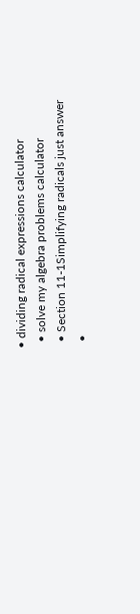• dividing radical expressions calculator
  • solve my algebra problems calculator
  • Section 11-1Simplifying radicals just answer
  •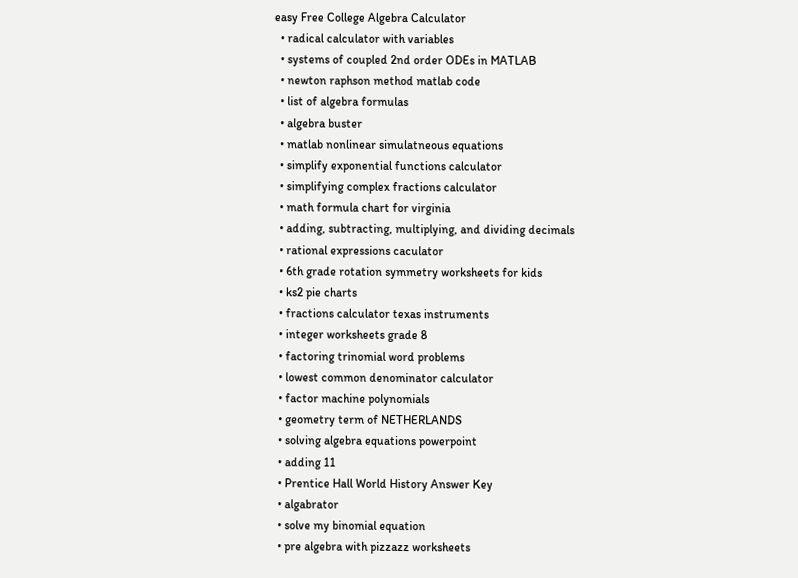easy Free College Algebra Calculator
  • radical calculator with variables
  • systems of coupled 2nd order ODEs in MATLAB
  • newton raphson method matlab code
  • list of algebra formulas
  • algebra buster
  • matlab nonlinear simulatneous equations
  • simplify exponential functions calculator
  • simplifying complex fractions calculator
  • math formula chart for virginia
  • adding, subtracting, multiplying, and dividing decimals
  • rational expressions caculator
  • 6th grade rotation symmetry worksheets for kids
  • ks2 pie charts
  • fractions calculator texas instruments
  • integer worksheets grade 8
  • factoring trinomial word problems
  • lowest common denominator calculator
  • factor machine polynomials
  • geometry term of NETHERLANDS
  • solving algebra equations powerpoint
  • adding 11
  • Prentice Hall World History Answer Key
  • algabrator
  • solve my binomial equation
  • pre algebra with pizzazz worksheets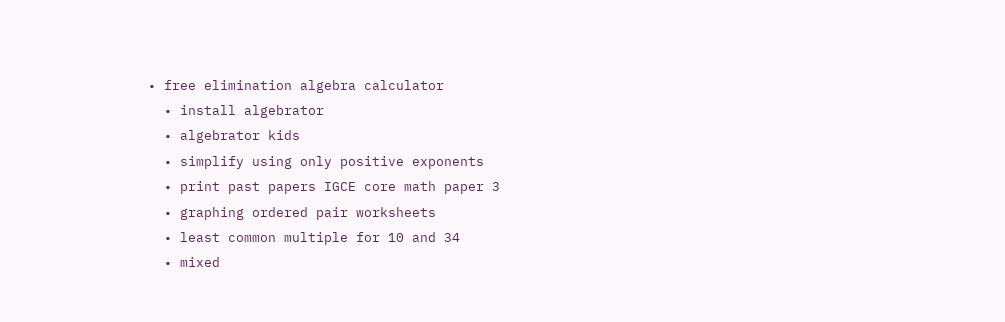• free elimination algebra calculator
  • install algebrator
  • algebrator kids
  • simplify using only positive exponents
  • print past papers IGCE core math paper 3
  • graphing ordered pair worksheets
  • least common multiple for 10 and 34
  • mixed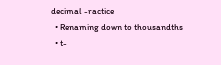decimal -ractice
  • Renaming down to thousandths
  • t-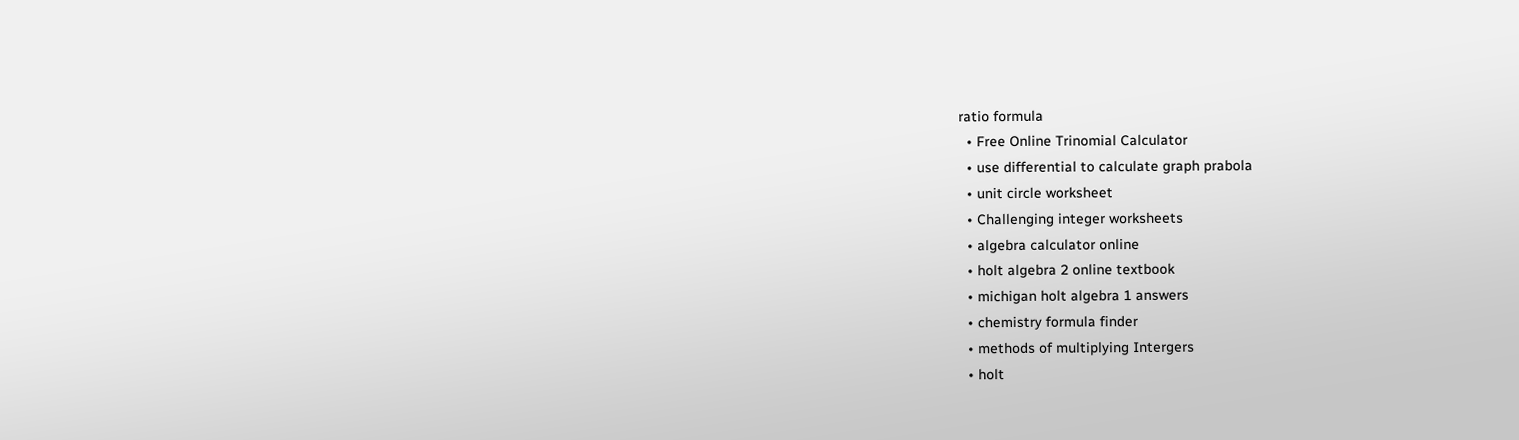ratio formula
  • Free Online Trinomial Calculator
  • use differential to calculate graph prabola
  • unit circle worksheet
  • Challenging integer worksheets
  • algebra calculator online
  • holt algebra 2 online textbook
  • michigan holt algebra 1 answers
  • chemistry formula finder
  • methods of multiplying Intergers
  • holt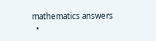mathematics answers
  •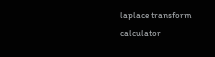laplace transform calculator